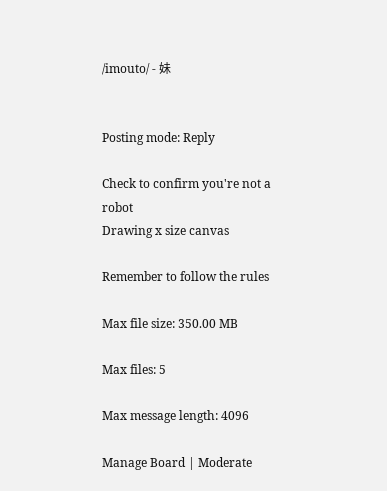/imouto/ - 妹


Posting mode: Reply

Check to confirm you're not a robot
Drawing x size canvas

Remember to follow the rules

Max file size: 350.00 MB

Max files: 5

Max message length: 4096

Manage Board | Moderate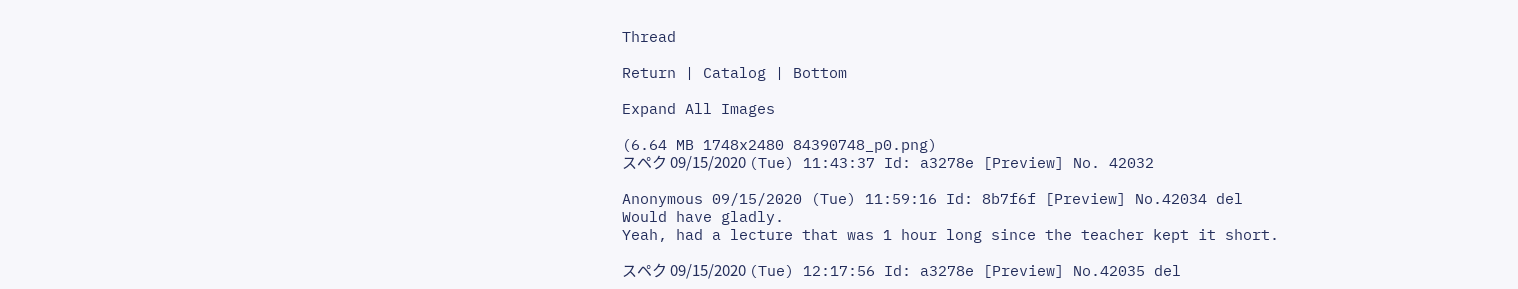Thread

Return | Catalog | Bottom

Expand All Images

(6.64 MB 1748x2480 84390748_p0.png)
スペク 09/15/2020 (Tue) 11:43:37 Id: a3278e [Preview] No. 42032

Anonymous 09/15/2020 (Tue) 11:59:16 Id: 8b7f6f [Preview] No.42034 del
Would have gladly.
Yeah, had a lecture that was 1 hour long since the teacher kept it short.

スペク 09/15/2020 (Tue) 12:17:56 Id: a3278e [Preview] No.42035 del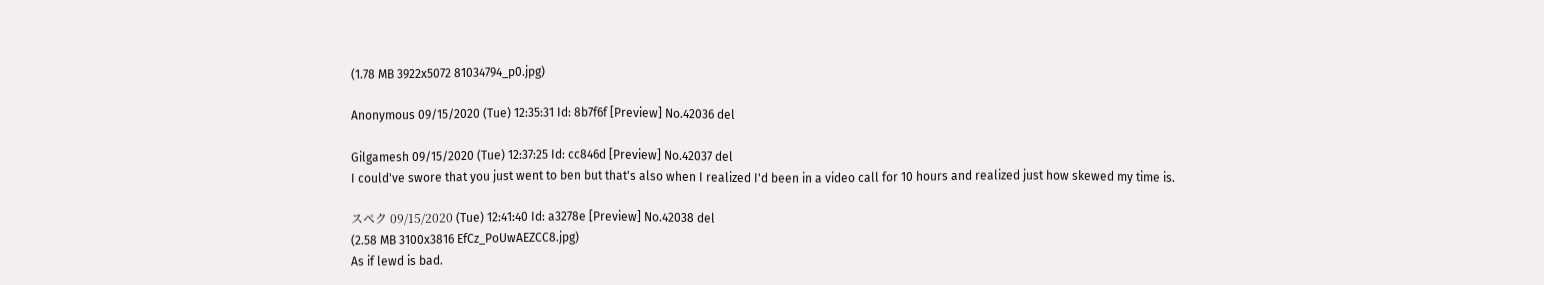(1.78 MB 3922x5072 81034794_p0.jpg)

Anonymous 09/15/2020 (Tue) 12:35:31 Id: 8b7f6f [Preview] No.42036 del

Gilgamesh 09/15/2020 (Tue) 12:37:25 Id: cc846d [Preview] No.42037 del
I could've swore that you just went to ben but that's also when I realized I'd been in a video call for 10 hours and realized just how skewed my time is.

スペク 09/15/2020 (Tue) 12:41:40 Id: a3278e [Preview] No.42038 del
(2.58 MB 3100x3816 EfCz_PoUwAEZCC8.jpg)
As if lewd is bad.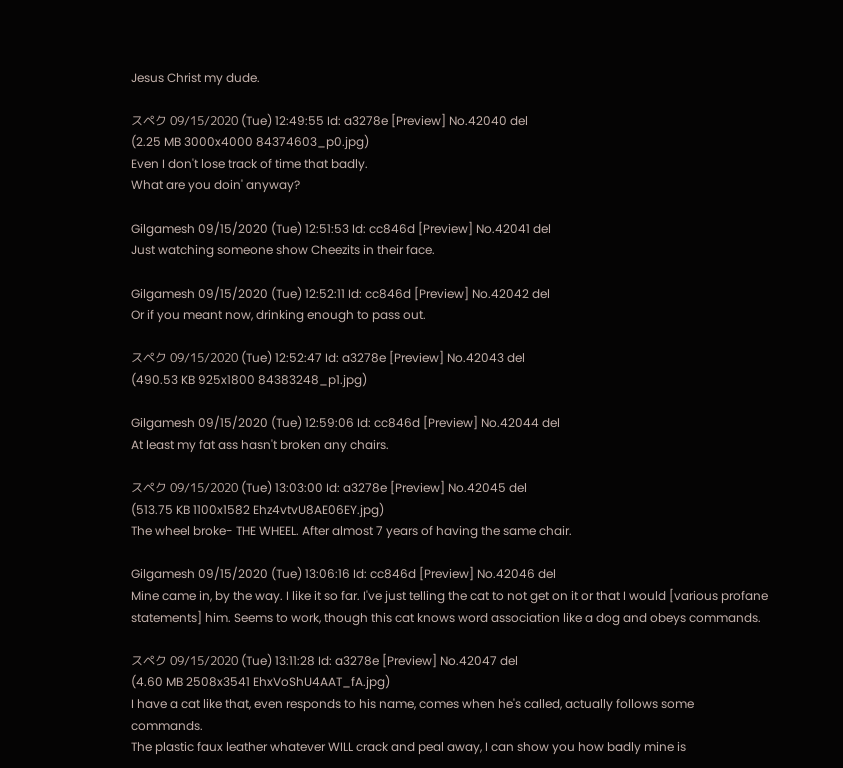Jesus Christ my dude.

スペク 09/15/2020 (Tue) 12:49:55 Id: a3278e [Preview] No.42040 del
(2.25 MB 3000x4000 84374603_p0.jpg)
Even I don't lose track of time that badly.
What are you doin' anyway?

Gilgamesh 09/15/2020 (Tue) 12:51:53 Id: cc846d [Preview] No.42041 del
Just watching someone show Cheezits in their face.

Gilgamesh 09/15/2020 (Tue) 12:52:11 Id: cc846d [Preview] No.42042 del
Or if you meant now, drinking enough to pass out.

スペク 09/15/2020 (Tue) 12:52:47 Id: a3278e [Preview] No.42043 del
(490.53 KB 925x1800 84383248_p1.jpg)

Gilgamesh 09/15/2020 (Tue) 12:59:06 Id: cc846d [Preview] No.42044 del
At least my fat ass hasn't broken any chairs.

スペク 09/15/2020 (Tue) 13:03:00 Id: a3278e [Preview] No.42045 del
(513.75 KB 1100x1582 Ehz4vtvU8AE06EY.jpg)
The wheel broke- THE WHEEL. After almost 7 years of having the same chair.

Gilgamesh 09/15/2020 (Tue) 13:06:16 Id: cc846d [Preview] No.42046 del
Mine came in, by the way. I like it so far. I've just telling the cat to not get on it or that I would [various profane statements] him. Seems to work, though this cat knows word association like a dog and obeys commands.

スペク 09/15/2020 (Tue) 13:11:28 Id: a3278e [Preview] No.42047 del
(4.60 MB 2508x3541 EhxVoShU4AAT_fA.jpg)
I have a cat like that, even responds to his name, comes when he's called, actually follows some commands.
The plastic faux leather whatever WILL crack and peal away, I can show you how badly mine is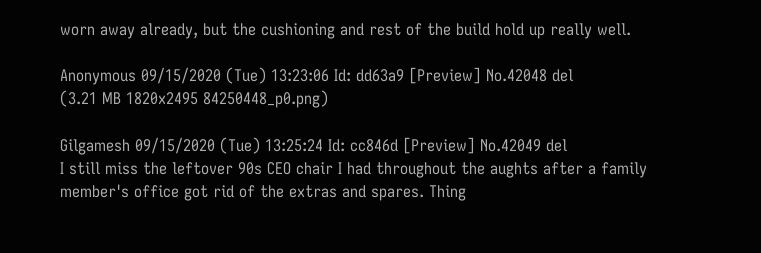worn away already, but the cushioning and rest of the build hold up really well.

Anonymous 09/15/2020 (Tue) 13:23:06 Id: dd63a9 [Preview] No.42048 del
(3.21 MB 1820x2495 84250448_p0.png)

Gilgamesh 09/15/2020 (Tue) 13:25:24 Id: cc846d [Preview] No.42049 del
I still miss the leftover 90s CEO chair I had throughout the aughts after a family member's office got rid of the extras and spares. Thing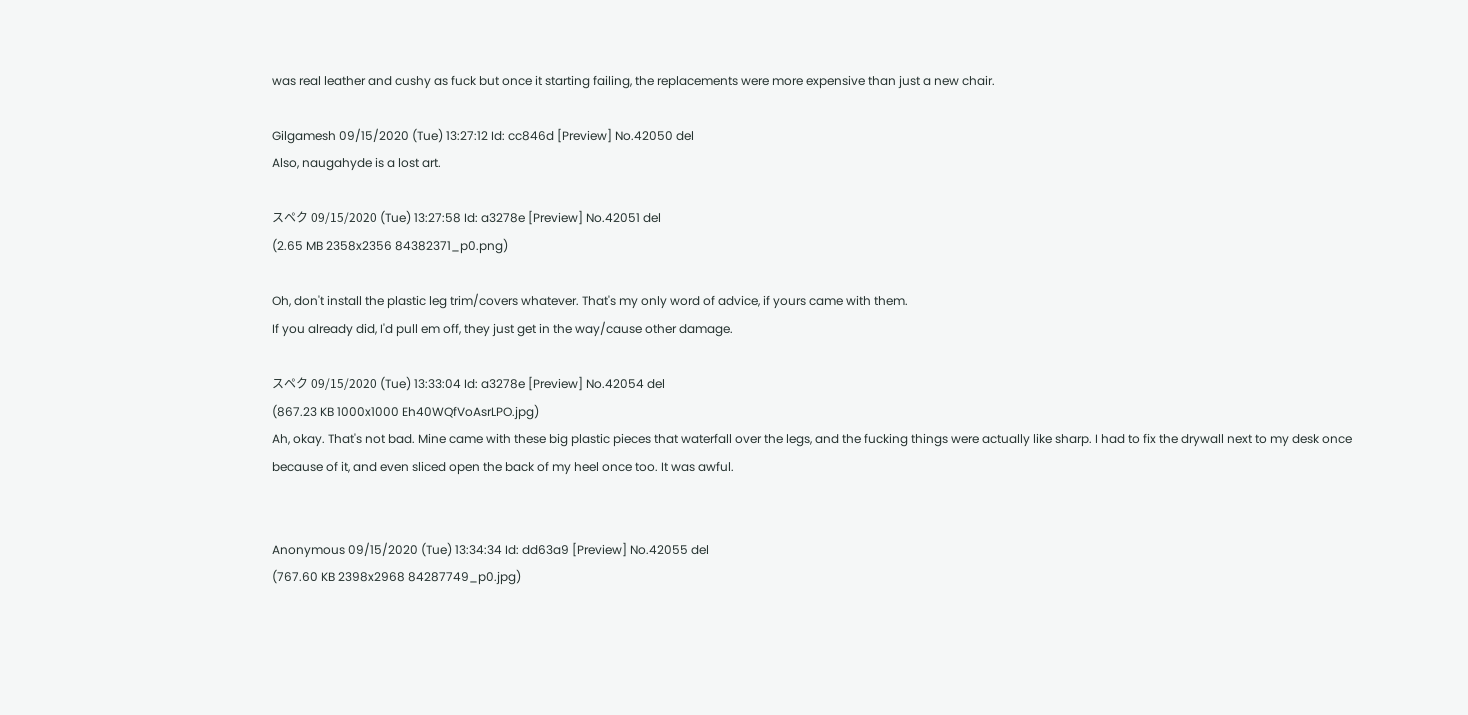was real leather and cushy as fuck but once it starting failing, the replacements were more expensive than just a new chair.

Gilgamesh 09/15/2020 (Tue) 13:27:12 Id: cc846d [Preview] No.42050 del
Also, naugahyde is a lost art.

スペク 09/15/2020 (Tue) 13:27:58 Id: a3278e [Preview] No.42051 del
(2.65 MB 2358x2356 84382371_p0.png)

Oh, don't install the plastic leg trim/covers whatever. That's my only word of advice, if yours came with them.
If you already did, I'd pull em off, they just get in the way/cause other damage.

スペク 09/15/2020 (Tue) 13:33:04 Id: a3278e [Preview] No.42054 del
(867.23 KB 1000x1000 Eh40WQfVoAsrLPO.jpg)
Ah, okay. That's not bad. Mine came with these big plastic pieces that waterfall over the legs, and the fucking things were actually like sharp. I had to fix the drywall next to my desk once because of it, and even sliced open the back of my heel once too. It was awful.


Anonymous 09/15/2020 (Tue) 13:34:34 Id: dd63a9 [Preview] No.42055 del
(767.60 KB 2398x2968 84287749_p0.jpg)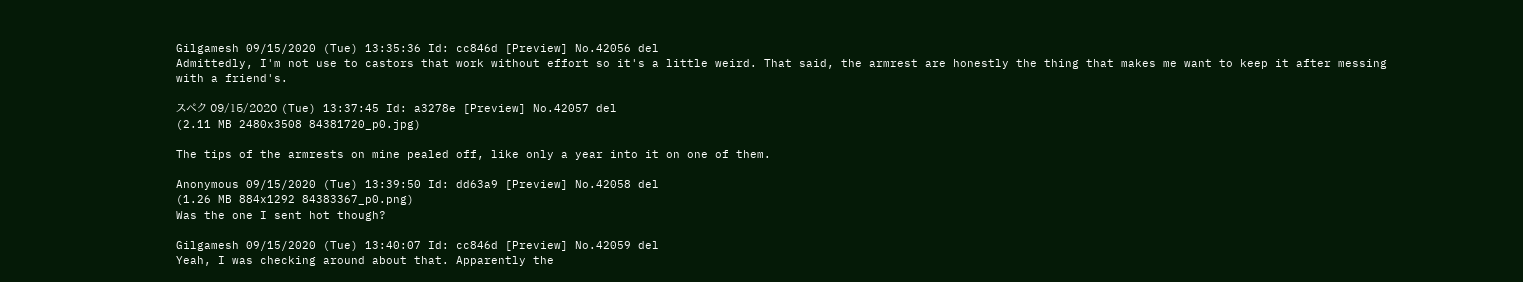Gilgamesh 09/15/2020 (Tue) 13:35:36 Id: cc846d [Preview] No.42056 del
Admittedly, I'm not use to castors that work without effort so it's a little weird. That said, the armrest are honestly the thing that makes me want to keep it after messing with a friend's.

スペク 09/15/2020 (Tue) 13:37:45 Id: a3278e [Preview] No.42057 del
(2.11 MB 2480x3508 84381720_p0.jpg)

The tips of the armrests on mine pealed off, like only a year into it on one of them.

Anonymous 09/15/2020 (Tue) 13:39:50 Id: dd63a9 [Preview] No.42058 del
(1.26 MB 884x1292 84383367_p0.png)
Was the one I sent hot though?

Gilgamesh 09/15/2020 (Tue) 13:40:07 Id: cc846d [Preview] No.42059 del
Yeah, I was checking around about that. Apparently the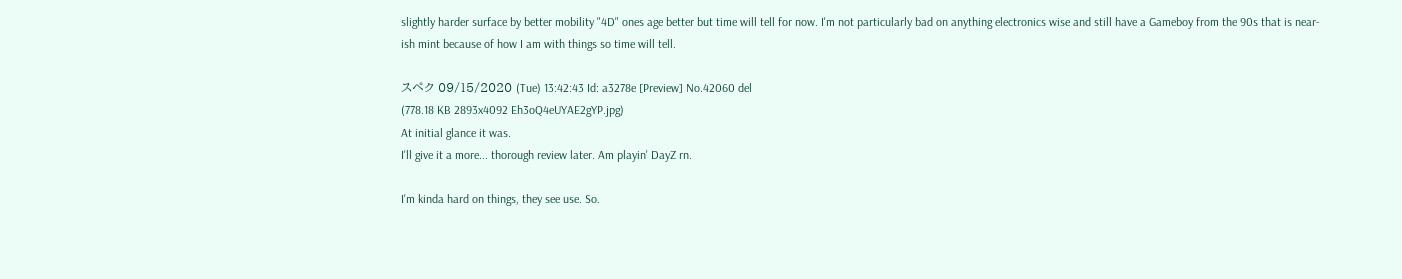slightly harder surface by better mobility "4D" ones age better but time will tell for now. I'm not particularly bad on anything electronics wise and still have a Gameboy from the 90s that is near-ish mint because of how I am with things so time will tell.

スペク 09/15/2020 (Tue) 13:42:43 Id: a3278e [Preview] No.42060 del
(778.18 KB 2893x4092 Eh3oQ4eUYAE2gYP.jpg)
At initial glance it was.
I'll give it a more... thorough review later. Am playin' DayZ rn.

I'm kinda hard on things, they see use. So.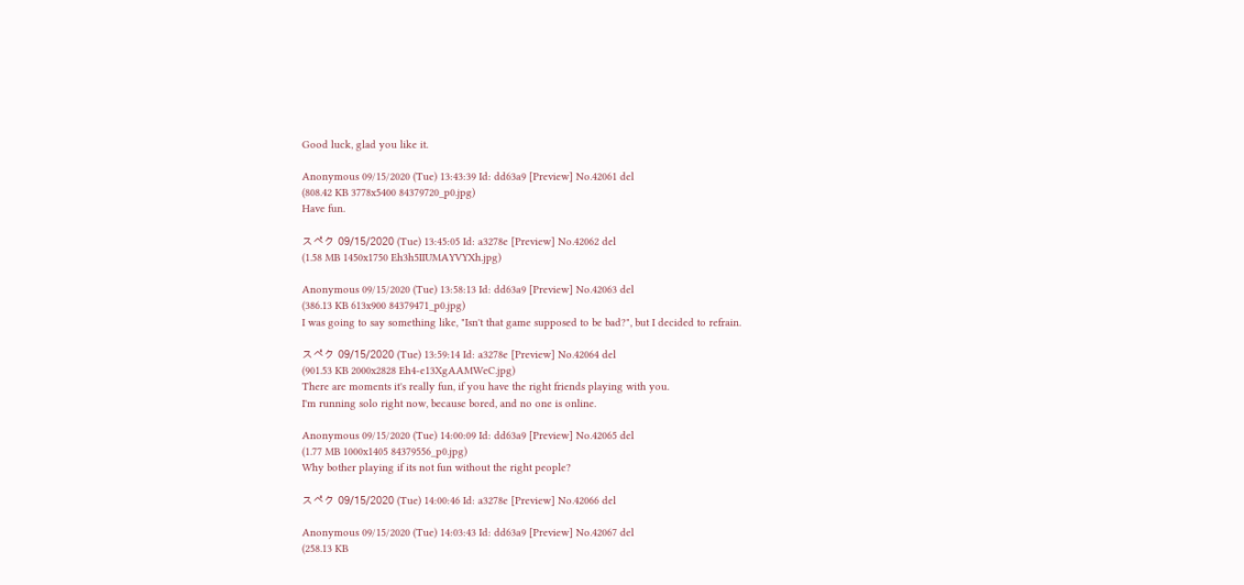Good luck, glad you like it.

Anonymous 09/15/2020 (Tue) 13:43:39 Id: dd63a9 [Preview] No.42061 del
(808.42 KB 3778x5400 84379720_p0.jpg)
Have fun.

スペク 09/15/2020 (Tue) 13:45:05 Id: a3278e [Preview] No.42062 del
(1.58 MB 1450x1750 Eh3h5IIUMAYVYXh.jpg)

Anonymous 09/15/2020 (Tue) 13:58:13 Id: dd63a9 [Preview] No.42063 del
(386.13 KB 613x900 84379471_p0.jpg)
I was going to say something like, "Isn't that game supposed to be bad?", but I decided to refrain.

スペク 09/15/2020 (Tue) 13:59:14 Id: a3278e [Preview] No.42064 del
(901.53 KB 2000x2828 Eh4-e13XgAAMWeC.jpg)
There are moments it's really fun, if you have the right friends playing with you.
I'm running solo right now, because bored, and no one is online.

Anonymous 09/15/2020 (Tue) 14:00:09 Id: dd63a9 [Preview] No.42065 del
(1.77 MB 1000x1405 84379556_p0.jpg)
Why bother playing if its not fun without the right people?

スペク 09/15/2020 (Tue) 14:00:46 Id: a3278e [Preview] No.42066 del

Anonymous 09/15/2020 (Tue) 14:03:43 Id: dd63a9 [Preview] No.42067 del
(258.13 KB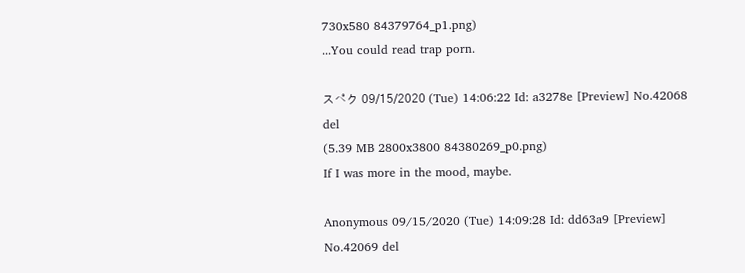730x580 84379764_p1.png)
...You could read trap porn.

スペク 09/15/2020 (Tue) 14:06:22 Id: a3278e [Preview] No.42068 del
(5.39 MB 2800x3800 84380269_p0.png)
If I was more in the mood, maybe.

Anonymous 09/15/2020 (Tue) 14:09:28 Id: dd63a9 [Preview] No.42069 del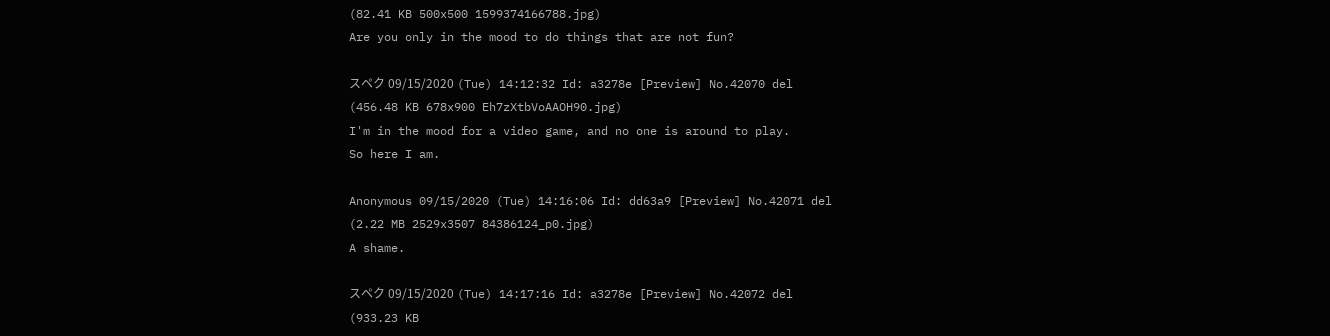(82.41 KB 500x500 1599374166788.jpg)
Are you only in the mood to do things that are not fun?

スペク 09/15/2020 (Tue) 14:12:32 Id: a3278e [Preview] No.42070 del
(456.48 KB 678x900 Eh7zXtbVoAAOH90.jpg)
I'm in the mood for a video game, and no one is around to play.
So here I am.

Anonymous 09/15/2020 (Tue) 14:16:06 Id: dd63a9 [Preview] No.42071 del
(2.22 MB 2529x3507 84386124_p0.jpg)
A shame.

スペク 09/15/2020 (Tue) 14:17:16 Id: a3278e [Preview] No.42072 del
(933.23 KB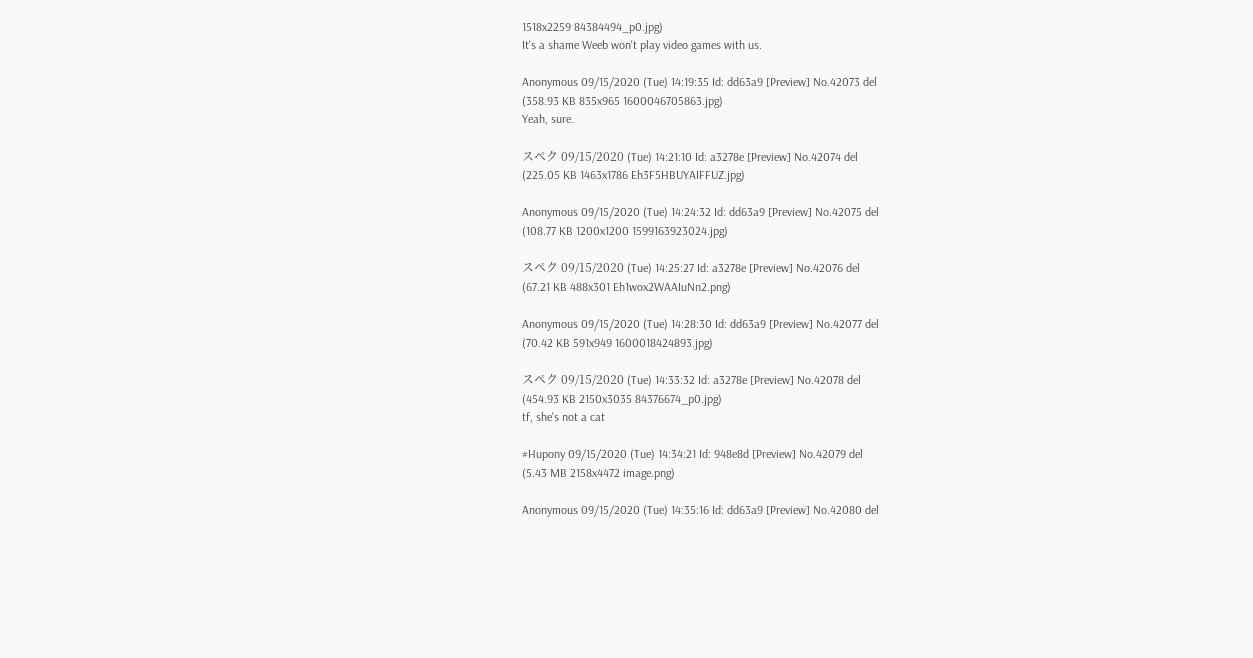1518x2259 84384494_p0.jpg)
It's a shame Weeb won't play video games with us.

Anonymous 09/15/2020 (Tue) 14:19:35 Id: dd63a9 [Preview] No.42073 del
(358.93 KB 835x965 1600046705863.jpg)
Yeah, sure.

スペク 09/15/2020 (Tue) 14:21:10 Id: a3278e [Preview] No.42074 del
(225.05 KB 1463x1786 Eh3F5HBUYAIFFUZ.jpg)

Anonymous 09/15/2020 (Tue) 14:24:32 Id: dd63a9 [Preview] No.42075 del
(108.77 KB 1200x1200 1599163923024.jpg)

スペク 09/15/2020 (Tue) 14:25:27 Id: a3278e [Preview] No.42076 del
(67.21 KB 488x301 Eh1wox2WAAIuNn2.png)

Anonymous 09/15/2020 (Tue) 14:28:30 Id: dd63a9 [Preview] No.42077 del
(70.42 KB 591x949 1600018424893.jpg)

スペク 09/15/2020 (Tue) 14:33:32 Id: a3278e [Preview] No.42078 del
(454.93 KB 2150x3035 84376674_p0.jpg)
tf, she's not a cat

#Hupony 09/15/2020 (Tue) 14:34:21 Id: 948e8d [Preview] No.42079 del
(5.43 MB 2158x4472 image.png)

Anonymous 09/15/2020 (Tue) 14:35:16 Id: dd63a9 [Preview] No.42080 del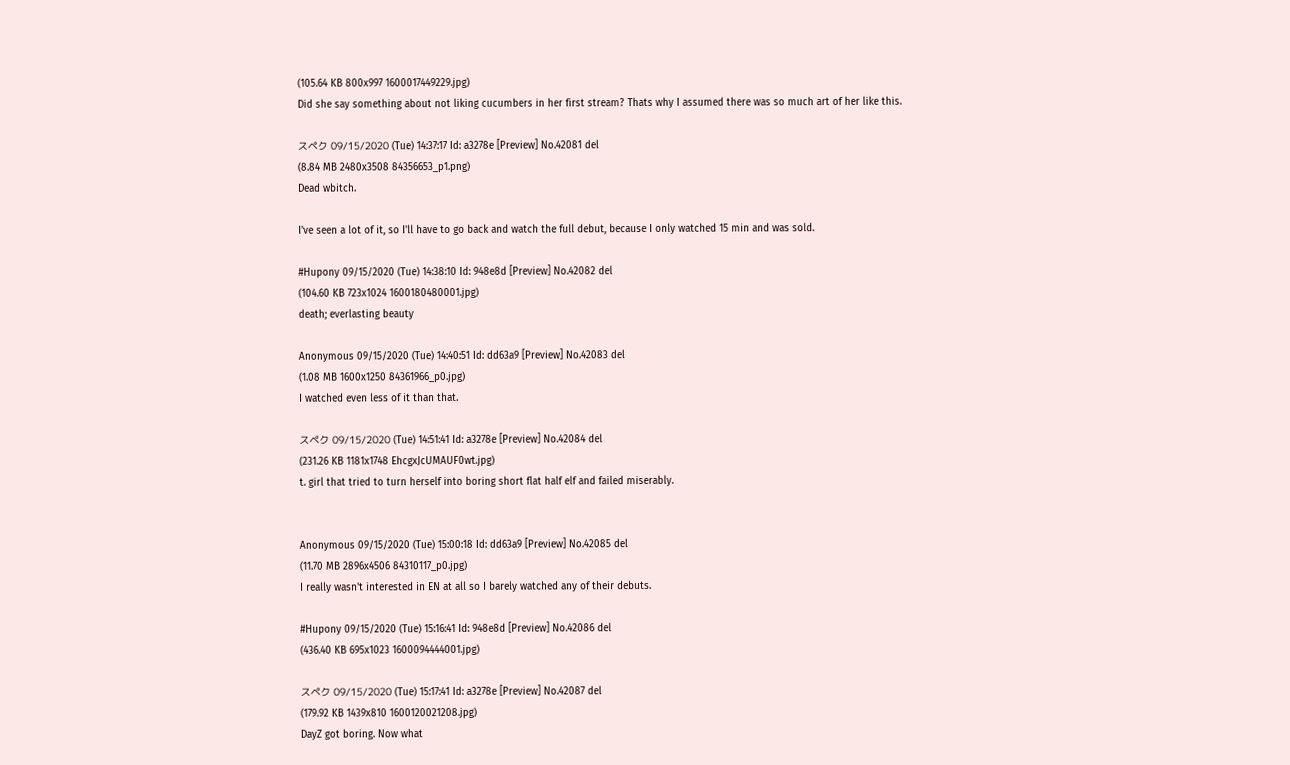(105.64 KB 800x997 1600017449229.jpg)
Did she say something about not liking cucumbers in her first stream? Thats why I assumed there was so much art of her like this.

スペク 09/15/2020 (Tue) 14:37:17 Id: a3278e [Preview] No.42081 del
(8.84 MB 2480x3508 84356653_p1.png)
Dead wbitch.

I've seen a lot of it, so I'll have to go back and watch the full debut, because I only watched 15 min and was sold.

#Hupony 09/15/2020 (Tue) 14:38:10 Id: 948e8d [Preview] No.42082 del
(104.60 KB 723x1024 1600180480001.jpg)
death; everlasting beauty

Anonymous 09/15/2020 (Tue) 14:40:51 Id: dd63a9 [Preview] No.42083 del
(1.08 MB 1600x1250 84361966_p0.jpg)
I watched even less of it than that.

スペク 09/15/2020 (Tue) 14:51:41 Id: a3278e [Preview] No.42084 del
(231.26 KB 1181x1748 EhcgxJcUMAUF0wt.jpg)
t. girl that tried to turn herself into boring short flat half elf and failed miserably.


Anonymous 09/15/2020 (Tue) 15:00:18 Id: dd63a9 [Preview] No.42085 del
(11.70 MB 2896x4506 84310117_p0.jpg)
I really wasn't interested in EN at all so I barely watched any of their debuts.

#Hupony 09/15/2020 (Tue) 15:16:41 Id: 948e8d [Preview] No.42086 del
(436.40 KB 695x1023 1600094444001.jpg)

スペク 09/15/2020 (Tue) 15:17:41 Id: a3278e [Preview] No.42087 del
(179.92 KB 1439x810 1600120021208.jpg)
DayZ got boring. Now what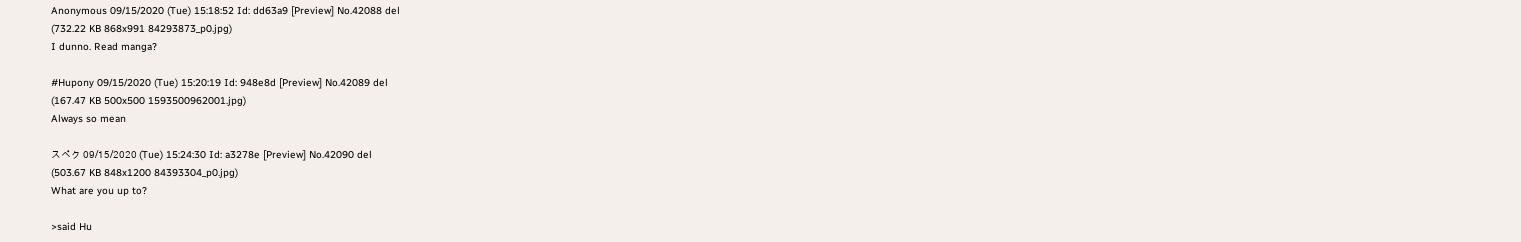Anonymous 09/15/2020 (Tue) 15:18:52 Id: dd63a9 [Preview] No.42088 del
(732.22 KB 868x991 84293873_p0.jpg)
I dunno. Read manga?

#Hupony 09/15/2020 (Tue) 15:20:19 Id: 948e8d [Preview] No.42089 del
(167.47 KB 500x500 1593500962001.jpg)
Always so mean

スペク 09/15/2020 (Tue) 15:24:30 Id: a3278e [Preview] No.42090 del
(503.67 KB 848x1200 84393304_p0.jpg)
What are you up to?

>said Hu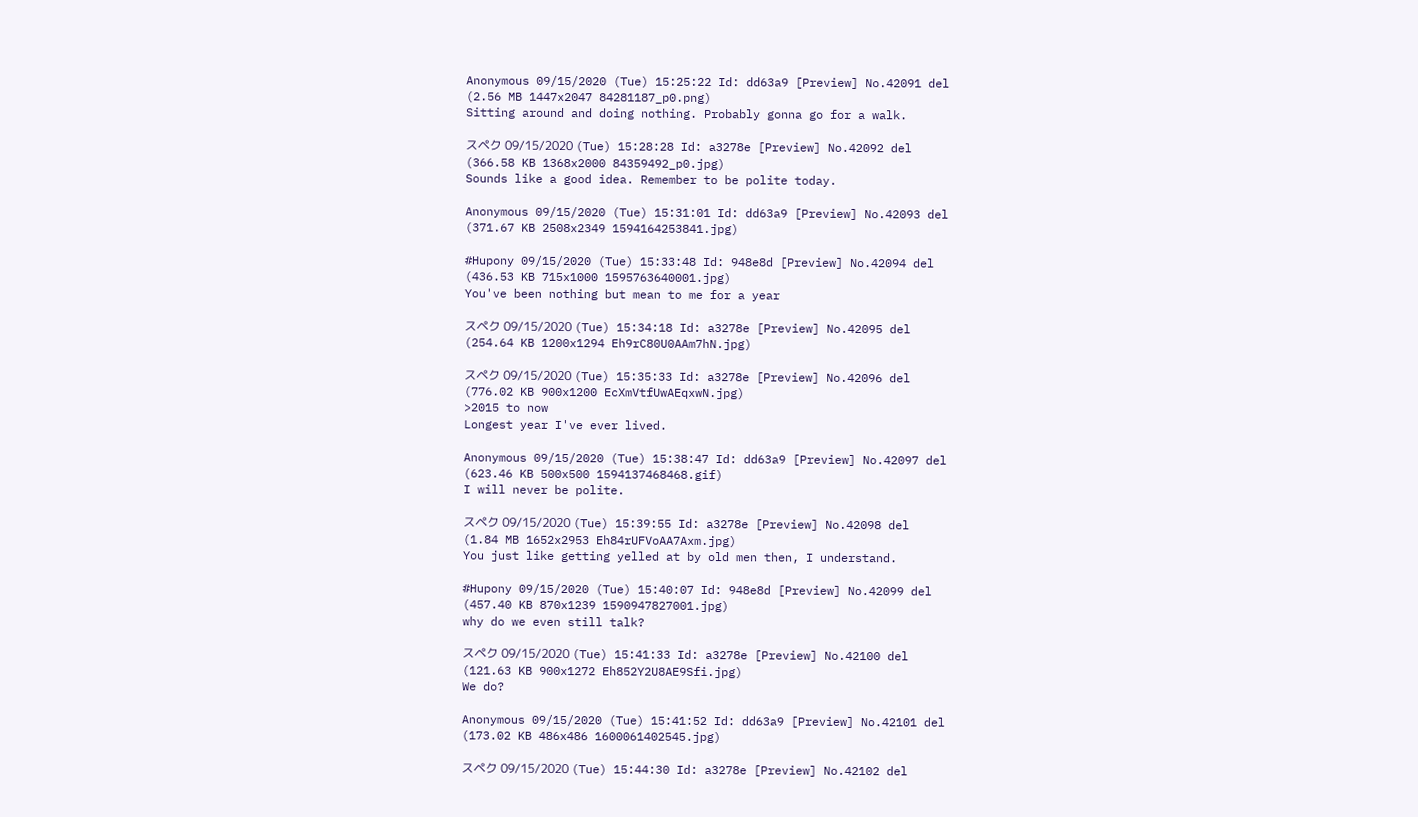Anonymous 09/15/2020 (Tue) 15:25:22 Id: dd63a9 [Preview] No.42091 del
(2.56 MB 1447x2047 84281187_p0.png)
Sitting around and doing nothing. Probably gonna go for a walk.

スペク 09/15/2020 (Tue) 15:28:28 Id: a3278e [Preview] No.42092 del
(366.58 KB 1368x2000 84359492_p0.jpg)
Sounds like a good idea. Remember to be polite today.

Anonymous 09/15/2020 (Tue) 15:31:01 Id: dd63a9 [Preview] No.42093 del
(371.67 KB 2508x2349 1594164253841.jpg)

#Hupony 09/15/2020 (Tue) 15:33:48 Id: 948e8d [Preview] No.42094 del
(436.53 KB 715x1000 1595763640001.jpg)
You've been nothing but mean to me for a year

スペク 09/15/2020 (Tue) 15:34:18 Id: a3278e [Preview] No.42095 del
(254.64 KB 1200x1294 Eh9rC80U0AAm7hN.jpg)

スペク 09/15/2020 (Tue) 15:35:33 Id: a3278e [Preview] No.42096 del
(776.02 KB 900x1200 EcXmVtfUwAEqxwN.jpg)
>2015 to now
Longest year I've ever lived.

Anonymous 09/15/2020 (Tue) 15:38:47 Id: dd63a9 [Preview] No.42097 del
(623.46 KB 500x500 1594137468468.gif)
I will never be polite.

スペク 09/15/2020 (Tue) 15:39:55 Id: a3278e [Preview] No.42098 del
(1.84 MB 1652x2953 Eh84rUFVoAA7Axm.jpg)
You just like getting yelled at by old men then, I understand.

#Hupony 09/15/2020 (Tue) 15:40:07 Id: 948e8d [Preview] No.42099 del
(457.40 KB 870x1239 1590947827001.jpg)
why do we even still talk?

スペク 09/15/2020 (Tue) 15:41:33 Id: a3278e [Preview] No.42100 del
(121.63 KB 900x1272 Eh852Y2U8AE9Sfi.jpg)
We do?

Anonymous 09/15/2020 (Tue) 15:41:52 Id: dd63a9 [Preview] No.42101 del
(173.02 KB 486x486 1600061402545.jpg)

スペク 09/15/2020 (Tue) 15:44:30 Id: a3278e [Preview] No.42102 del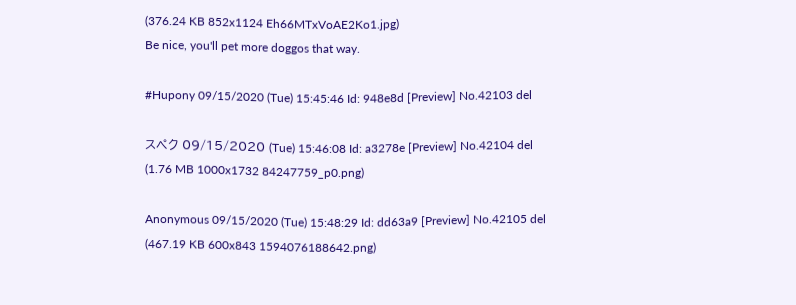(376.24 KB 852x1124 Eh66MTxVoAE2Ko1.jpg)
Be nice, you'll pet more doggos that way.

#Hupony 09/15/2020 (Tue) 15:45:46 Id: 948e8d [Preview] No.42103 del

スペク 09/15/2020 (Tue) 15:46:08 Id: a3278e [Preview] No.42104 del
(1.76 MB 1000x1732 84247759_p0.png)

Anonymous 09/15/2020 (Tue) 15:48:29 Id: dd63a9 [Preview] No.42105 del
(467.19 KB 600x843 1594076188642.png)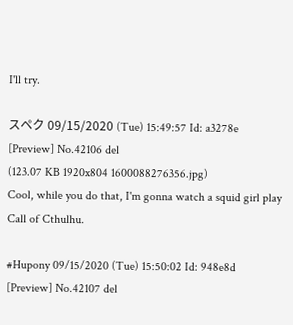I'll try.

スペク 09/15/2020 (Tue) 15:49:57 Id: a3278e [Preview] No.42106 del
(123.07 KB 1920x804 1600088276356.jpg)
Cool, while you do that, I'm gonna watch a squid girl play Call of Cthulhu.

#Hupony 09/15/2020 (Tue) 15:50:02 Id: 948e8d [Preview] No.42107 del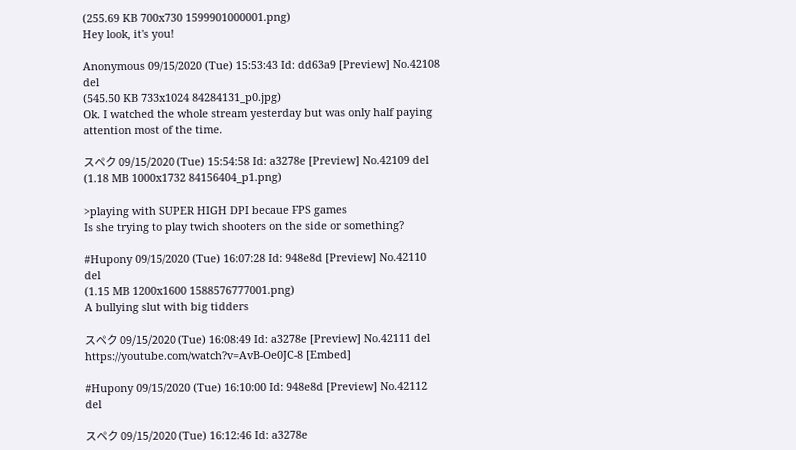(255.69 KB 700x730 1599901000001.png)
Hey look, it's you!

Anonymous 09/15/2020 (Tue) 15:53:43 Id: dd63a9 [Preview] No.42108 del
(545.50 KB 733x1024 84284131_p0.jpg)
Ok. I watched the whole stream yesterday but was only half paying attention most of the time.

スペク 09/15/2020 (Tue) 15:54:58 Id: a3278e [Preview] No.42109 del
(1.18 MB 1000x1732 84156404_p1.png)

>playing with SUPER HIGH DPI becaue FPS games
Is she trying to play twich shooters on the side or something?

#Hupony 09/15/2020 (Tue) 16:07:28 Id: 948e8d [Preview] No.42110 del
(1.15 MB 1200x1600 1588576777001.png)
A bullying slut with big tidders

スペク 09/15/2020 (Tue) 16:08:49 Id: a3278e [Preview] No.42111 del
https://youtube.com/watch?v=AvB-Oe0JC-8 [Embed]

#Hupony 09/15/2020 (Tue) 16:10:00 Id: 948e8d [Preview] No.42112 del

スペク 09/15/2020 (Tue) 16:12:46 Id: a3278e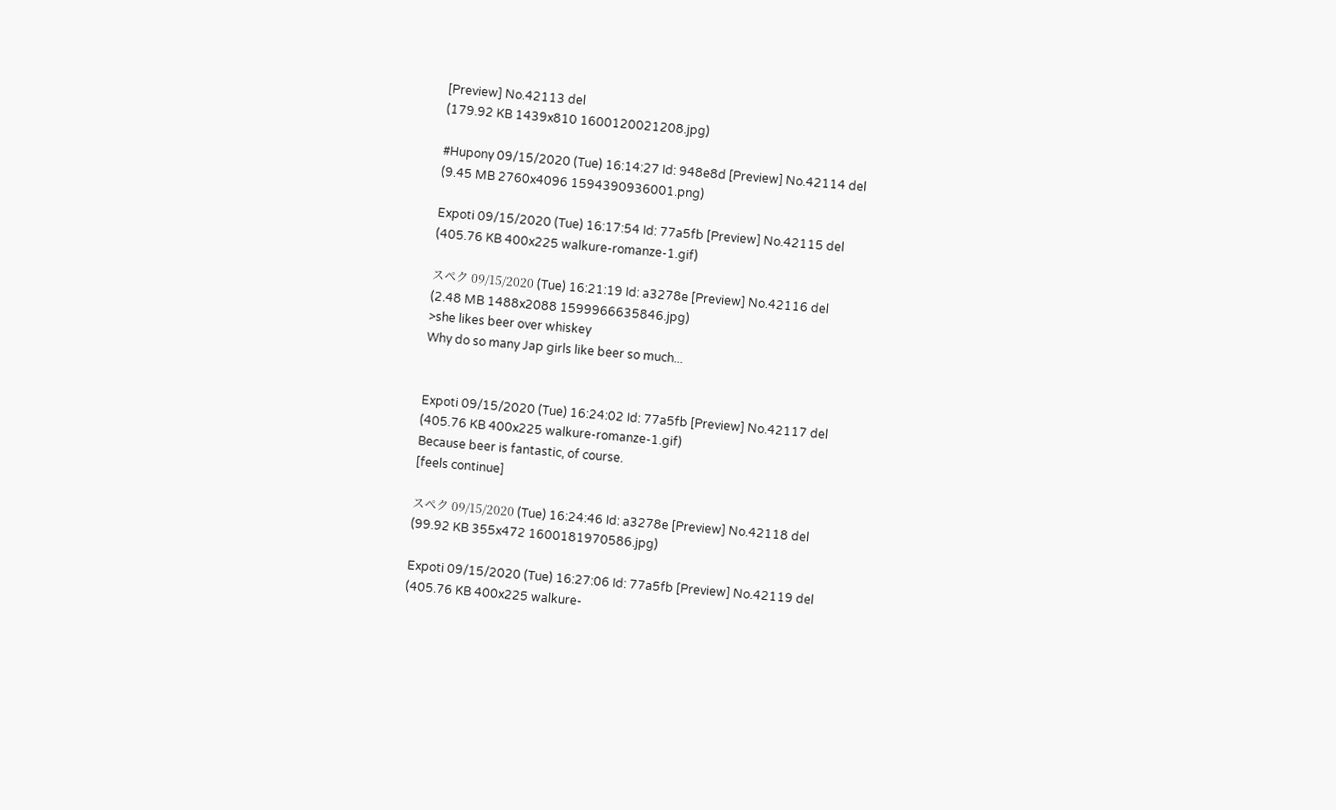[Preview] No.42113 del
(179.92 KB 1439x810 1600120021208.jpg)

#Hupony 09/15/2020 (Tue) 16:14:27 Id: 948e8d [Preview] No.42114 del
(9.45 MB 2760x4096 1594390936001.png)

Expoti 09/15/2020 (Tue) 16:17:54 Id: 77a5fb [Preview] No.42115 del
(405.76 KB 400x225 walkure-romanze-1.gif)

スペク 09/15/2020 (Tue) 16:21:19 Id: a3278e [Preview] No.42116 del
(2.48 MB 1488x2088 1599966635846.jpg)
>she likes beer over whiskey
Why do so many Jap girls like beer so much...


Expoti 09/15/2020 (Tue) 16:24:02 Id: 77a5fb [Preview] No.42117 del
(405.76 KB 400x225 walkure-romanze-1.gif)
Because beer is fantastic, of course.
[feels continue]

スペク 09/15/2020 (Tue) 16:24:46 Id: a3278e [Preview] No.42118 del
(99.92 KB 355x472 1600181970586.jpg)

Expoti 09/15/2020 (Tue) 16:27:06 Id: 77a5fb [Preview] No.42119 del
(405.76 KB 400x225 walkure-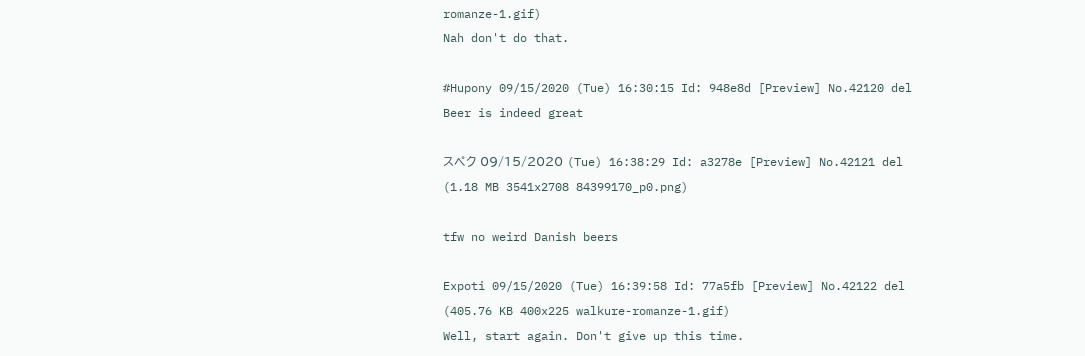romanze-1.gif)
Nah don't do that.

#Hupony 09/15/2020 (Tue) 16:30:15 Id: 948e8d [Preview] No.42120 del
Beer is indeed great

スペク 09/15/2020 (Tue) 16:38:29 Id: a3278e [Preview] No.42121 del
(1.18 MB 3541x2708 84399170_p0.png)

tfw no weird Danish beers

Expoti 09/15/2020 (Tue) 16:39:58 Id: 77a5fb [Preview] No.42122 del
(405.76 KB 400x225 walkure-romanze-1.gif)
Well, start again. Don't give up this time.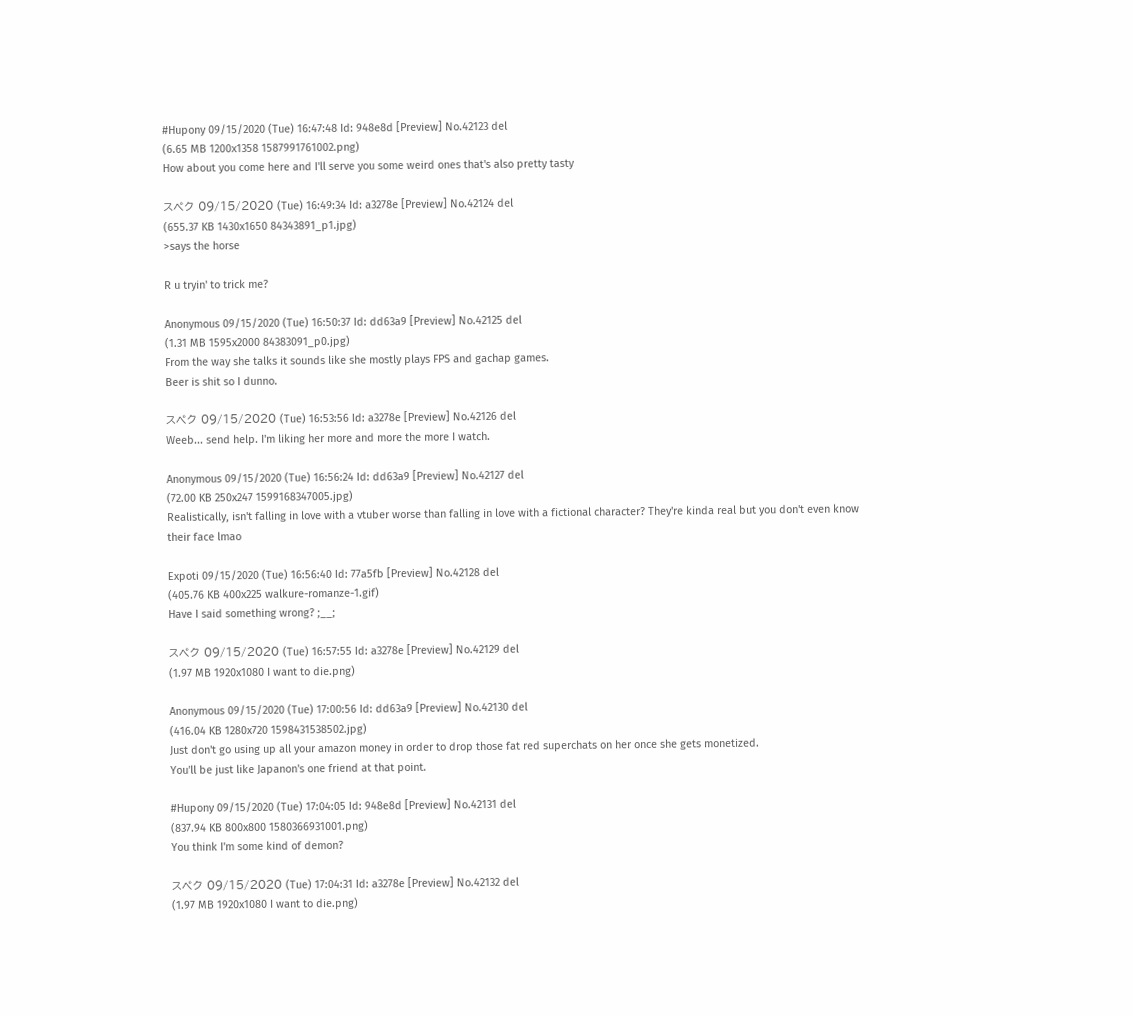#Hupony 09/15/2020 (Tue) 16:47:48 Id: 948e8d [Preview] No.42123 del
(6.65 MB 1200x1358 1587991761002.png)
How about you come here and I'll serve you some weird ones that's also pretty tasty

スペク 09/15/2020 (Tue) 16:49:34 Id: a3278e [Preview] No.42124 del
(655.37 KB 1430x1650 84343891_p1.jpg)
>says the horse

R u tryin' to trick me?

Anonymous 09/15/2020 (Tue) 16:50:37 Id: dd63a9 [Preview] No.42125 del
(1.31 MB 1595x2000 84383091_p0.jpg)
From the way she talks it sounds like she mostly plays FPS and gachap games.
Beer is shit so I dunno.

スペク 09/15/2020 (Tue) 16:53:56 Id: a3278e [Preview] No.42126 del
Weeb... send help. I'm liking her more and more the more I watch.

Anonymous 09/15/2020 (Tue) 16:56:24 Id: dd63a9 [Preview] No.42127 del
(72.00 KB 250x247 1599168347005.jpg)
Realistically, isn't falling in love with a vtuber worse than falling in love with a fictional character? They're kinda real but you don't even know their face lmao

Expoti 09/15/2020 (Tue) 16:56:40 Id: 77a5fb [Preview] No.42128 del
(405.76 KB 400x225 walkure-romanze-1.gif)
Have I said something wrong? ;__;

スペク 09/15/2020 (Tue) 16:57:55 Id: a3278e [Preview] No.42129 del
(1.97 MB 1920x1080 I want to die.png)

Anonymous 09/15/2020 (Tue) 17:00:56 Id: dd63a9 [Preview] No.42130 del
(416.04 KB 1280x720 1598431538502.jpg)
Just don't go using up all your amazon money in order to drop those fat red superchats on her once she gets monetized.
You'll be just like Japanon's one friend at that point.

#Hupony 09/15/2020 (Tue) 17:04:05 Id: 948e8d [Preview] No.42131 del
(837.94 KB 800x800 1580366931001.png)
You think I'm some kind of demon?

スペク 09/15/2020 (Tue) 17:04:31 Id: a3278e [Preview] No.42132 del
(1.97 MB 1920x1080 I want to die.png)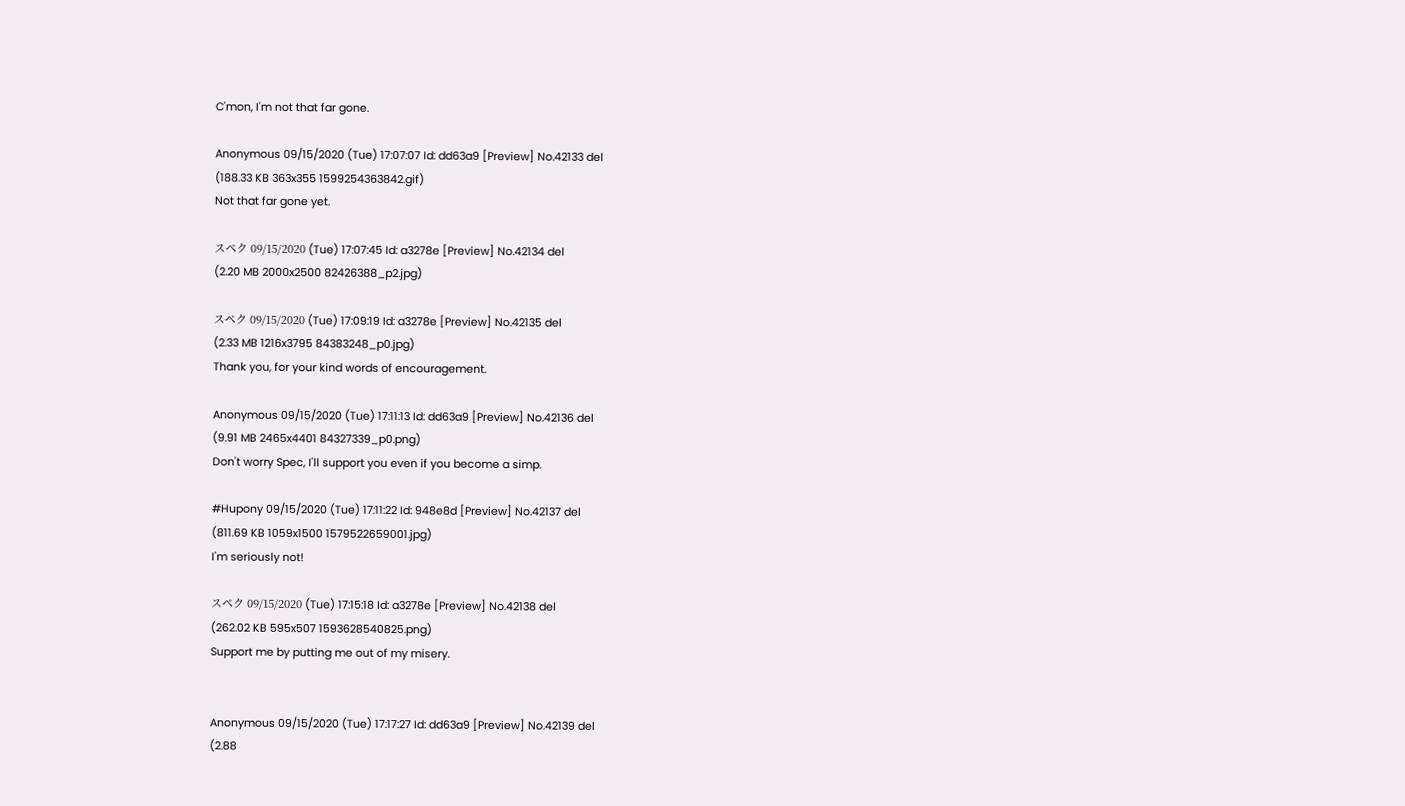C'mon, I'm not that far gone.

Anonymous 09/15/2020 (Tue) 17:07:07 Id: dd63a9 [Preview] No.42133 del
(188.33 KB 363x355 1599254363842.gif)
Not that far gone yet.

スペク 09/15/2020 (Tue) 17:07:45 Id: a3278e [Preview] No.42134 del
(2.20 MB 2000x2500 82426388_p2.jpg)

スペク 09/15/2020 (Tue) 17:09:19 Id: a3278e [Preview] No.42135 del
(2.33 MB 1216x3795 84383248_p0.jpg)
Thank you, for your kind words of encouragement.

Anonymous 09/15/2020 (Tue) 17:11:13 Id: dd63a9 [Preview] No.42136 del
(9.91 MB 2465x4401 84327339_p0.png)
Don't worry Spec, I'll support you even if you become a simp.

#Hupony 09/15/2020 (Tue) 17:11:22 Id: 948e8d [Preview] No.42137 del
(811.69 KB 1059x1500 1579522659001.jpg)
I'm seriously not!

スペク 09/15/2020 (Tue) 17:15:18 Id: a3278e [Preview] No.42138 del
(262.02 KB 595x507 1593628540825.png)
Support me by putting me out of my misery.


Anonymous 09/15/2020 (Tue) 17:17:27 Id: dd63a9 [Preview] No.42139 del
(2.88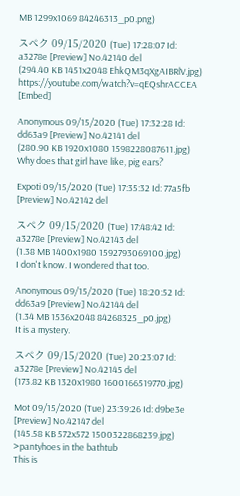MB 1299x1069 84246313_p0.png)

スペク 09/15/2020 (Tue) 17:28:07 Id: a3278e [Preview] No.42140 del
(294.40 KB 1451x2048 EhkQM3qXgAIBRlV.jpg)
https://youtube.com/watch?v=qEQshrACCEA [Embed]

Anonymous 09/15/2020 (Tue) 17:32:28 Id: dd63a9 [Preview] No.42141 del
(280.90 KB 1920x1080 1598228087611.jpg)
Why does that girl have like, pig ears?

Expoti 09/15/2020 (Tue) 17:35:32 Id: 77a5fb [Preview] No.42142 del

スペク 09/15/2020 (Tue) 17:48:42 Id: a3278e [Preview] No.42143 del
(1.38 MB 1400x1980 1592793069100.jpg)
I don't know. I wondered that too.

Anonymous 09/15/2020 (Tue) 18:20:52 Id: dd63a9 [Preview] No.42144 del
(1.34 MB 1536x2048 84268325_p0.jpg)
It is a mystery.

スペク 09/15/2020 (Tue) 20:23:07 Id: a3278e [Preview] No.42145 del
(173.82 KB 1320x1980 1600166519770.jpg)

Mot 09/15/2020 (Tue) 23:39:26 Id: d9be3e [Preview] No.42147 del
(145.58 KB 572x572 1500322868239.jpg)
>pantyhoes in the bathtub
This is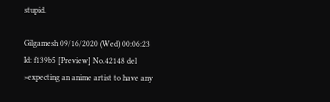stupid.

Gilgamesh 09/16/2020 (Wed) 00:06:23 Id: f139b5 [Preview] No.42148 del
>expecting an anime artist to have any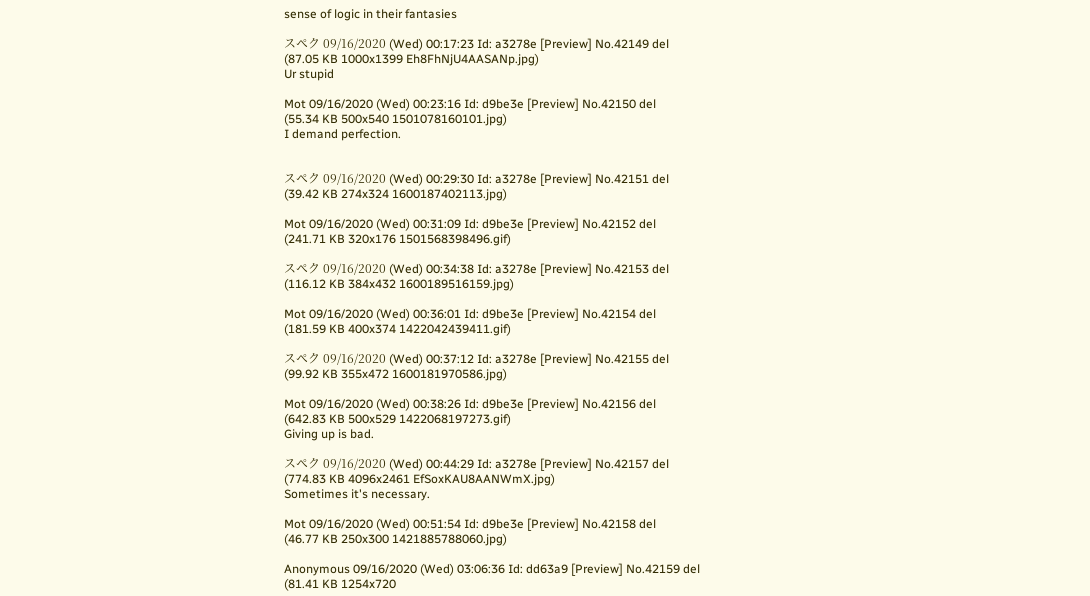sense of logic in their fantasies

スペク 09/16/2020 (Wed) 00:17:23 Id: a3278e [Preview] No.42149 del
(87.05 KB 1000x1399 Eh8FhNjU4AASANp.jpg)
Ur stupid

Mot 09/16/2020 (Wed) 00:23:16 Id: d9be3e [Preview] No.42150 del
(55.34 KB 500x540 1501078160101.jpg)
I demand perfection.


スペク 09/16/2020 (Wed) 00:29:30 Id: a3278e [Preview] No.42151 del
(39.42 KB 274x324 1600187402113.jpg)

Mot 09/16/2020 (Wed) 00:31:09 Id: d9be3e [Preview] No.42152 del
(241.71 KB 320x176 1501568398496.gif)

スペク 09/16/2020 (Wed) 00:34:38 Id: a3278e [Preview] No.42153 del
(116.12 KB 384x432 1600189516159.jpg)

Mot 09/16/2020 (Wed) 00:36:01 Id: d9be3e [Preview] No.42154 del
(181.59 KB 400x374 1422042439411.gif)

スペク 09/16/2020 (Wed) 00:37:12 Id: a3278e [Preview] No.42155 del
(99.92 KB 355x472 1600181970586.jpg)

Mot 09/16/2020 (Wed) 00:38:26 Id: d9be3e [Preview] No.42156 del
(642.83 KB 500x529 1422068197273.gif)
Giving up is bad.

スペク 09/16/2020 (Wed) 00:44:29 Id: a3278e [Preview] No.42157 del
(774.83 KB 4096x2461 EfSoxKAU8AANWmX.jpg)
Sometimes it's necessary.

Mot 09/16/2020 (Wed) 00:51:54 Id: d9be3e [Preview] No.42158 del
(46.77 KB 250x300 1421885788060.jpg)

Anonymous 09/16/2020 (Wed) 03:06:36 Id: dd63a9 [Preview] No.42159 del
(81.41 KB 1254x720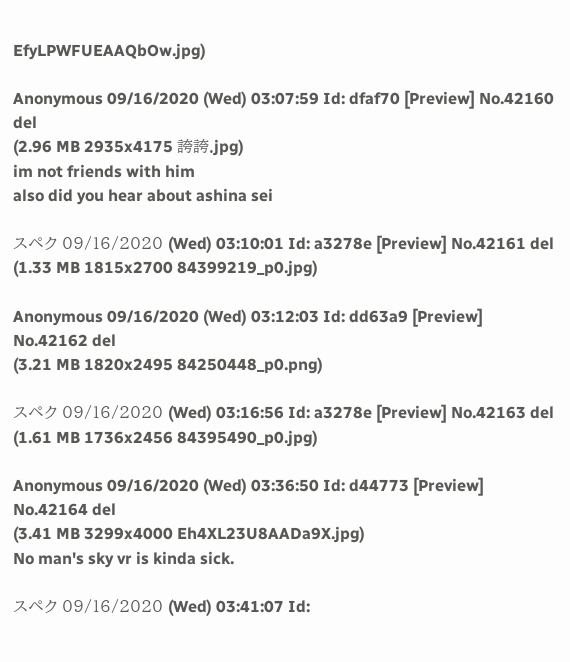EfyLPWFUEAAQbOw.jpg)

Anonymous 09/16/2020 (Wed) 03:07:59 Id: dfaf70 [Preview] No.42160 del
(2.96 MB 2935x4175 誇誇.jpg)
im not friends with him
also did you hear about ashina sei

スペク 09/16/2020 (Wed) 03:10:01 Id: a3278e [Preview] No.42161 del
(1.33 MB 1815x2700 84399219_p0.jpg)

Anonymous 09/16/2020 (Wed) 03:12:03 Id: dd63a9 [Preview] No.42162 del
(3.21 MB 1820x2495 84250448_p0.png)

スペク 09/16/2020 (Wed) 03:16:56 Id: a3278e [Preview] No.42163 del
(1.61 MB 1736x2456 84395490_p0.jpg)

Anonymous 09/16/2020 (Wed) 03:36:50 Id: d44773 [Preview] No.42164 del
(3.41 MB 3299x4000 Eh4XL23U8AADa9X.jpg)
No man's sky vr is kinda sick.

スペク 09/16/2020 (Wed) 03:41:07 Id: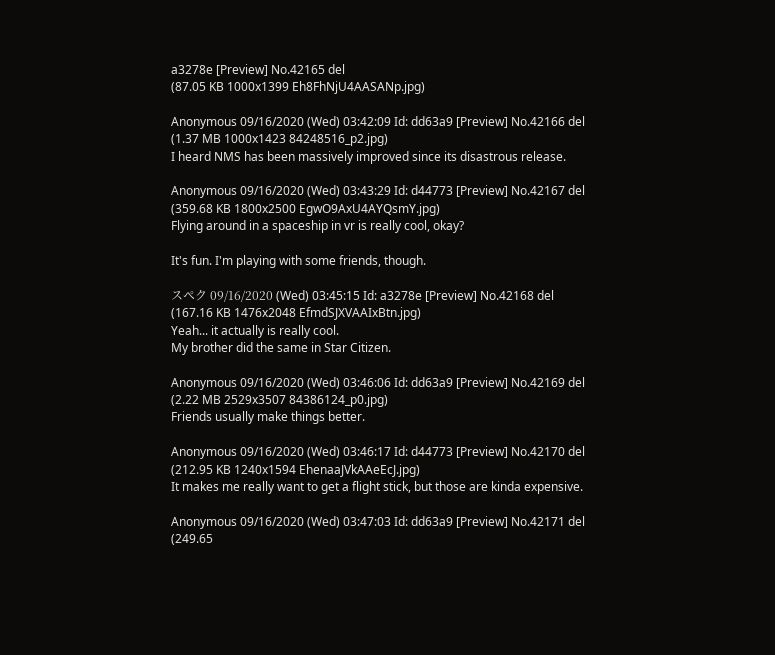a3278e [Preview] No.42165 del
(87.05 KB 1000x1399 Eh8FhNjU4AASANp.jpg)

Anonymous 09/16/2020 (Wed) 03:42:09 Id: dd63a9 [Preview] No.42166 del
(1.37 MB 1000x1423 84248516_p2.jpg)
I heard NMS has been massively improved since its disastrous release.

Anonymous 09/16/2020 (Wed) 03:43:29 Id: d44773 [Preview] No.42167 del
(359.68 KB 1800x2500 EgwO9AxU4AYQsmY.jpg)
Flying around in a spaceship in vr is really cool, okay?

It's fun. I'm playing with some friends, though.

スペク 09/16/2020 (Wed) 03:45:15 Id: a3278e [Preview] No.42168 del
(167.16 KB 1476x2048 EfmdSJXVAAIxBtn.jpg)
Yeah... it actually is really cool.
My brother did the same in Star Citizen.

Anonymous 09/16/2020 (Wed) 03:46:06 Id: dd63a9 [Preview] No.42169 del
(2.22 MB 2529x3507 84386124_p0.jpg)
Friends usually make things better.

Anonymous 09/16/2020 (Wed) 03:46:17 Id: d44773 [Preview] No.42170 del
(212.95 KB 1240x1594 EhenaaJVkAAeEcJ.jpg)
It makes me really want to get a flight stick, but those are kinda expensive.

Anonymous 09/16/2020 (Wed) 03:47:03 Id: dd63a9 [Preview] No.42171 del
(249.65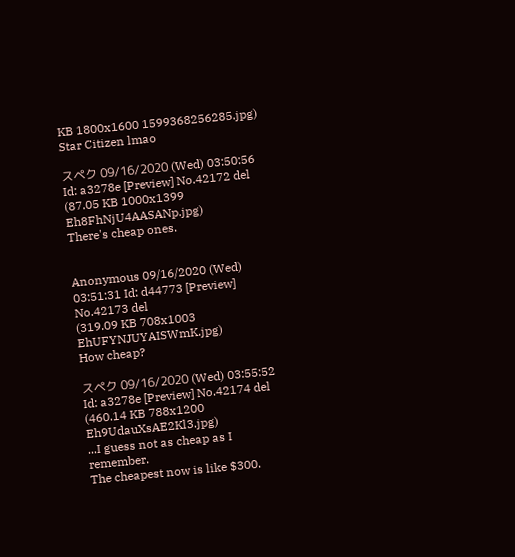KB 1800x1600 1599368256285.jpg)
Star Citizen lmao

スペク 09/16/2020 (Wed) 03:50:56 Id: a3278e [Preview] No.42172 del
(87.05 KB 1000x1399 Eh8FhNjU4AASANp.jpg)
There's cheap ones.


Anonymous 09/16/2020 (Wed) 03:51:31 Id: d44773 [Preview] No.42173 del
(319.09 KB 708x1003 EhUFYNJUYAISWmK.jpg)
How cheap?

スペク 09/16/2020 (Wed) 03:55:52 Id: a3278e [Preview] No.42174 del
(460.14 KB 788x1200 Eh9UdauXsAE2Kl3.jpg)
...I guess not as cheap as I remember.
The cheapest now is like $300.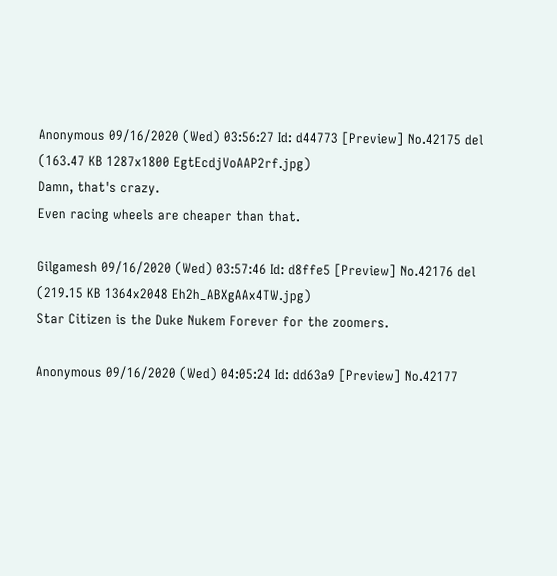Anonymous 09/16/2020 (Wed) 03:56:27 Id: d44773 [Preview] No.42175 del
(163.47 KB 1287x1800 EgtEcdjVoAAP2rf.jpg)
Damn, that's crazy.
Even racing wheels are cheaper than that.

Gilgamesh 09/16/2020 (Wed) 03:57:46 Id: d8ffe5 [Preview] No.42176 del
(219.15 KB 1364x2048 Eh2h_ABXgAAx4TW.jpg)
Star Citizen is the Duke Nukem Forever for the zoomers.

Anonymous 09/16/2020 (Wed) 04:05:24 Id: dd63a9 [Preview] No.42177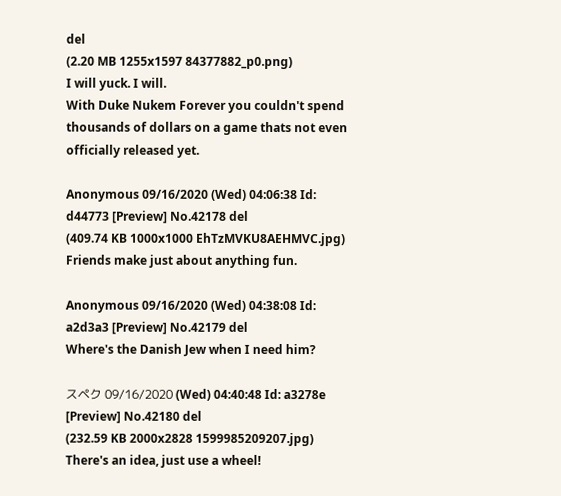del
(2.20 MB 1255x1597 84377882_p0.png)
I will yuck. I will.
With Duke Nukem Forever you couldn't spend thousands of dollars on a game thats not even officially released yet.

Anonymous 09/16/2020 (Wed) 04:06:38 Id: d44773 [Preview] No.42178 del
(409.74 KB 1000x1000 EhTzMVKU8AEHMVC.jpg)
Friends make just about anything fun.

Anonymous 09/16/2020 (Wed) 04:38:08 Id: a2d3a3 [Preview] No.42179 del
Where's the Danish Jew when I need him?

スペク 09/16/2020 (Wed) 04:40:48 Id: a3278e [Preview] No.42180 del
(232.59 KB 2000x2828 1599985209207.jpg)
There's an idea, just use a wheel!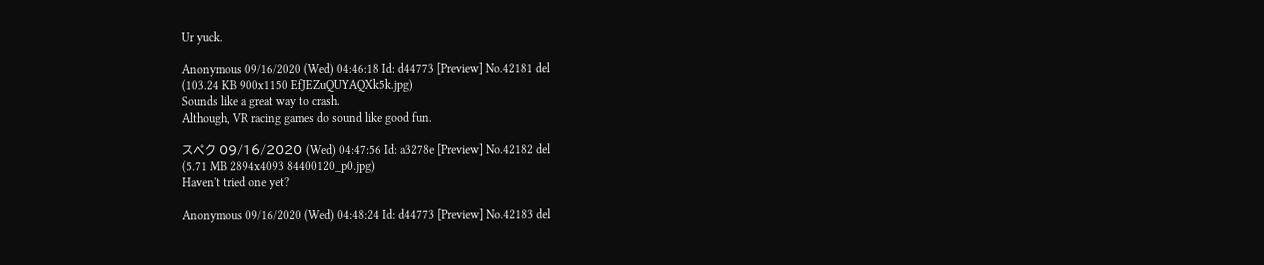Ur yuck.

Anonymous 09/16/2020 (Wed) 04:46:18 Id: d44773 [Preview] No.42181 del
(103.24 KB 900x1150 EfJEZuQUYAQXk5k.jpg)
Sounds like a great way to crash.
Although, VR racing games do sound like good fun.

スペク 09/16/2020 (Wed) 04:47:56 Id: a3278e [Preview] No.42182 del
(5.71 MB 2894x4093 84400120_p0.jpg)
Haven't tried one yet?

Anonymous 09/16/2020 (Wed) 04:48:24 Id: d44773 [Preview] No.42183 del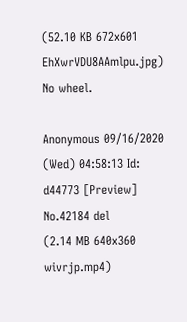(52.10 KB 672x601 EhXwrVDU8AAmlpu.jpg)
No wheel.

Anonymous 09/16/2020 (Wed) 04:58:13 Id: d44773 [Preview] No.42184 del
(2.14 MB 640x360 wivrjp.mp4)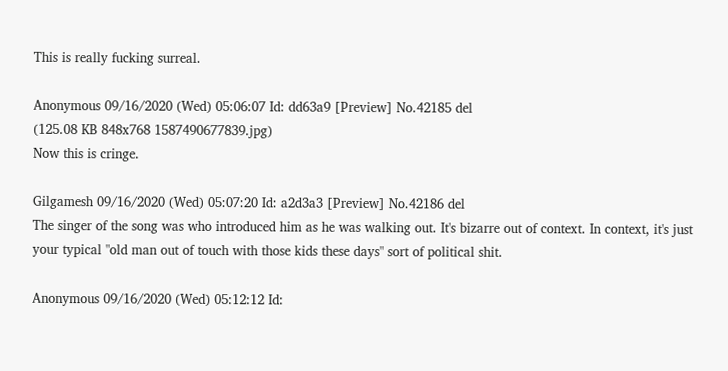This is really fucking surreal.

Anonymous 09/16/2020 (Wed) 05:06:07 Id: dd63a9 [Preview] No.42185 del
(125.08 KB 848x768 1587490677839.jpg)
Now this is cringe.

Gilgamesh 09/16/2020 (Wed) 05:07:20 Id: a2d3a3 [Preview] No.42186 del
The singer of the song was who introduced him as he was walking out. It's bizarre out of context. In context, it's just your typical "old man out of touch with those kids these days" sort of political shit.

Anonymous 09/16/2020 (Wed) 05:12:12 Id: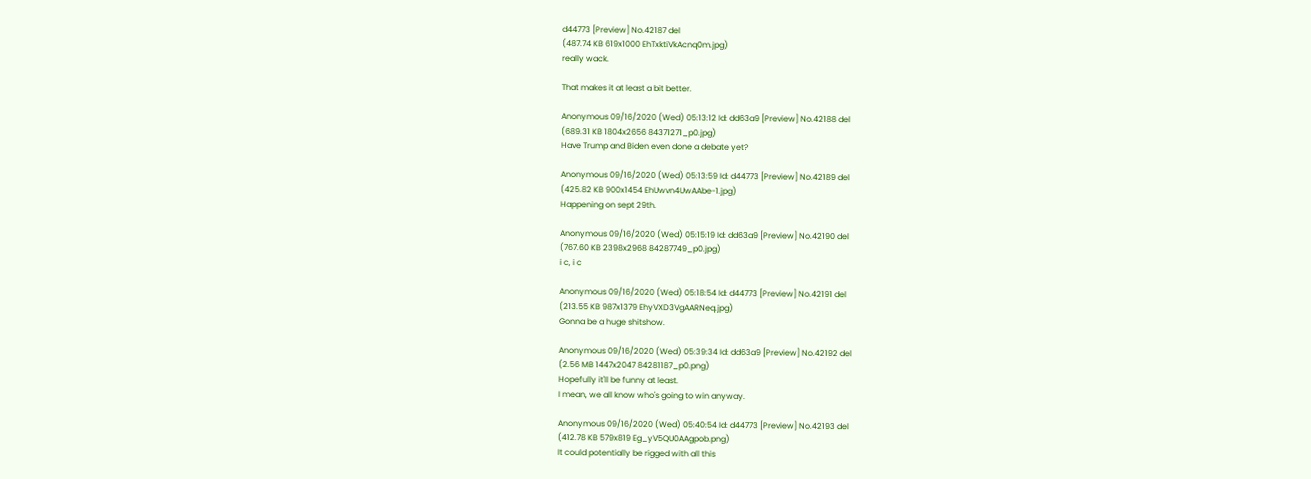d44773 [Preview] No.42187 del
(487.74 KB 619x1000 EhTxktiVkAcnq0m.jpg)
really wack.

That makes it at least a bit better.

Anonymous 09/16/2020 (Wed) 05:13:12 Id: dd63a9 [Preview] No.42188 del
(689.31 KB 1804x2656 84371271_p0.jpg)
Have Trump and Biden even done a debate yet?

Anonymous 09/16/2020 (Wed) 05:13:59 Id: d44773 [Preview] No.42189 del
(425.82 KB 900x1454 EhUwvn4UwAAbe-1.jpg)
Happening on sept 29th.

Anonymous 09/16/2020 (Wed) 05:15:19 Id: dd63a9 [Preview] No.42190 del
(767.60 KB 2398x2968 84287749_p0.jpg)
i c, i c

Anonymous 09/16/2020 (Wed) 05:18:54 Id: d44773 [Preview] No.42191 del
(213.55 KB 987x1379 EhyVXD3VgAARNeq.jpg)
Gonna be a huge shitshow.

Anonymous 09/16/2020 (Wed) 05:39:34 Id: dd63a9 [Preview] No.42192 del
(2.56 MB 1447x2047 84281187_p0.png)
Hopefully it'll be funny at least.
I mean, we all know who's going to win anyway.

Anonymous 09/16/2020 (Wed) 05:40:54 Id: d44773 [Preview] No.42193 del
(412.78 KB 579x819 Eg_yV5QU0AAgpob.png)
It could potentially be rigged with all this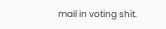mail in voting shit.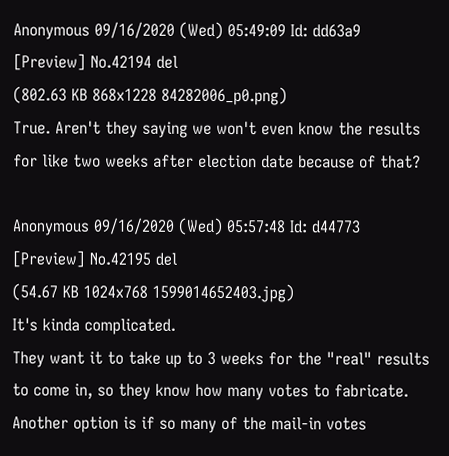Anonymous 09/16/2020 (Wed) 05:49:09 Id: dd63a9 [Preview] No.42194 del
(802.63 KB 868x1228 84282006_p0.png)
True. Aren't they saying we won't even know the results for like two weeks after election date because of that?

Anonymous 09/16/2020 (Wed) 05:57:48 Id: d44773 [Preview] No.42195 del
(54.67 KB 1024x768 1599014652403.jpg)
It's kinda complicated.
They want it to take up to 3 weeks for the "real" results to come in, so they know how many votes to fabricate. Another option is if so many of the mail-in votes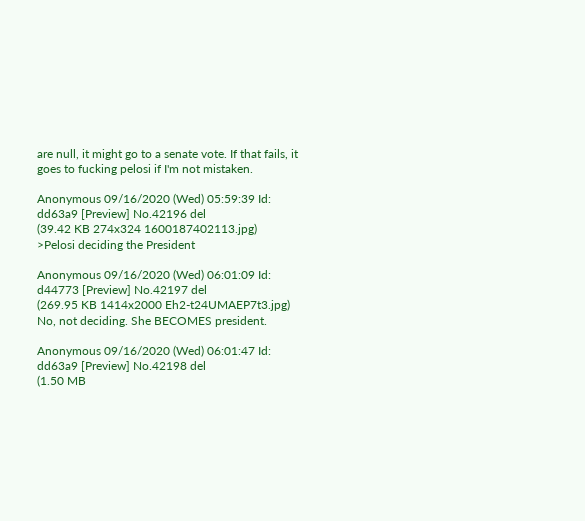are null, it might go to a senate vote. If that fails, it goes to fucking pelosi if I'm not mistaken.

Anonymous 09/16/2020 (Wed) 05:59:39 Id: dd63a9 [Preview] No.42196 del
(39.42 KB 274x324 1600187402113.jpg)
>Pelosi deciding the President

Anonymous 09/16/2020 (Wed) 06:01:09 Id: d44773 [Preview] No.42197 del
(269.95 KB 1414x2000 Eh2-t24UMAEP7t3.jpg)
No, not deciding. She BECOMES president.

Anonymous 09/16/2020 (Wed) 06:01:47 Id: dd63a9 [Preview] No.42198 del
(1.50 MB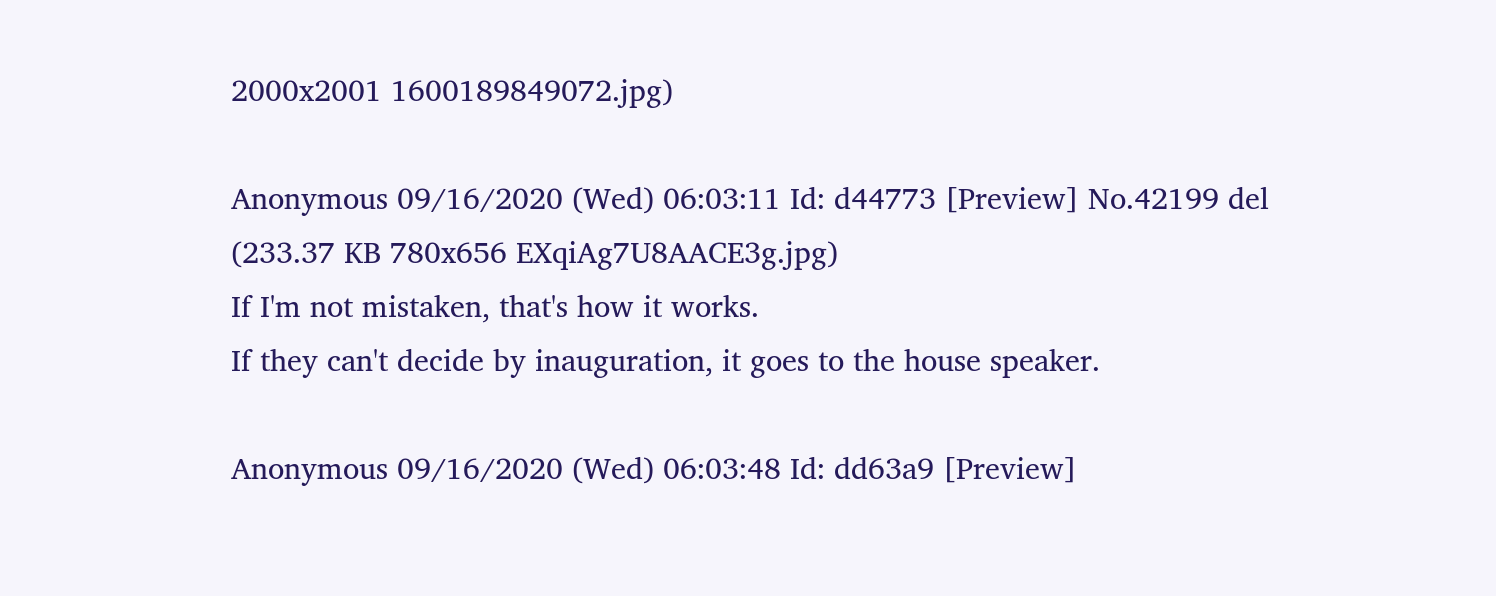2000x2001 1600189849072.jpg)

Anonymous 09/16/2020 (Wed) 06:03:11 Id: d44773 [Preview] No.42199 del
(233.37 KB 780x656 EXqiAg7U8AACE3g.jpg)
If I'm not mistaken, that's how it works.
If they can't decide by inauguration, it goes to the house speaker.

Anonymous 09/16/2020 (Wed) 06:03:48 Id: dd63a9 [Preview]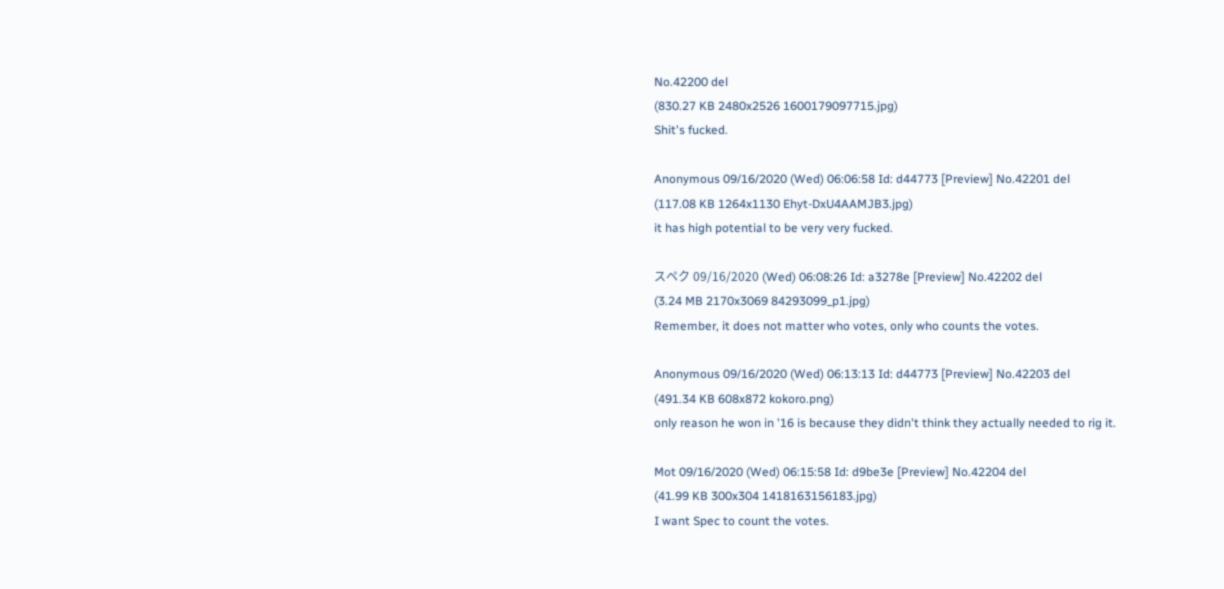No.42200 del
(830.27 KB 2480x2526 1600179097715.jpg)
Shit's fucked.

Anonymous 09/16/2020 (Wed) 06:06:58 Id: d44773 [Preview] No.42201 del
(117.08 KB 1264x1130 Ehyt-DxU4AAMJB3.jpg)
it has high potential to be very very fucked.

スペク 09/16/2020 (Wed) 06:08:26 Id: a3278e [Preview] No.42202 del
(3.24 MB 2170x3069 84293099_p1.jpg)
Remember, it does not matter who votes, only who counts the votes.

Anonymous 09/16/2020 (Wed) 06:13:13 Id: d44773 [Preview] No.42203 del
(491.34 KB 608x872 kokoro.png)
only reason he won in '16 is because they didn't think they actually needed to rig it.

Mot 09/16/2020 (Wed) 06:15:58 Id: d9be3e [Preview] No.42204 del
(41.99 KB 300x304 1418163156183.jpg)
I want Spec to count the votes.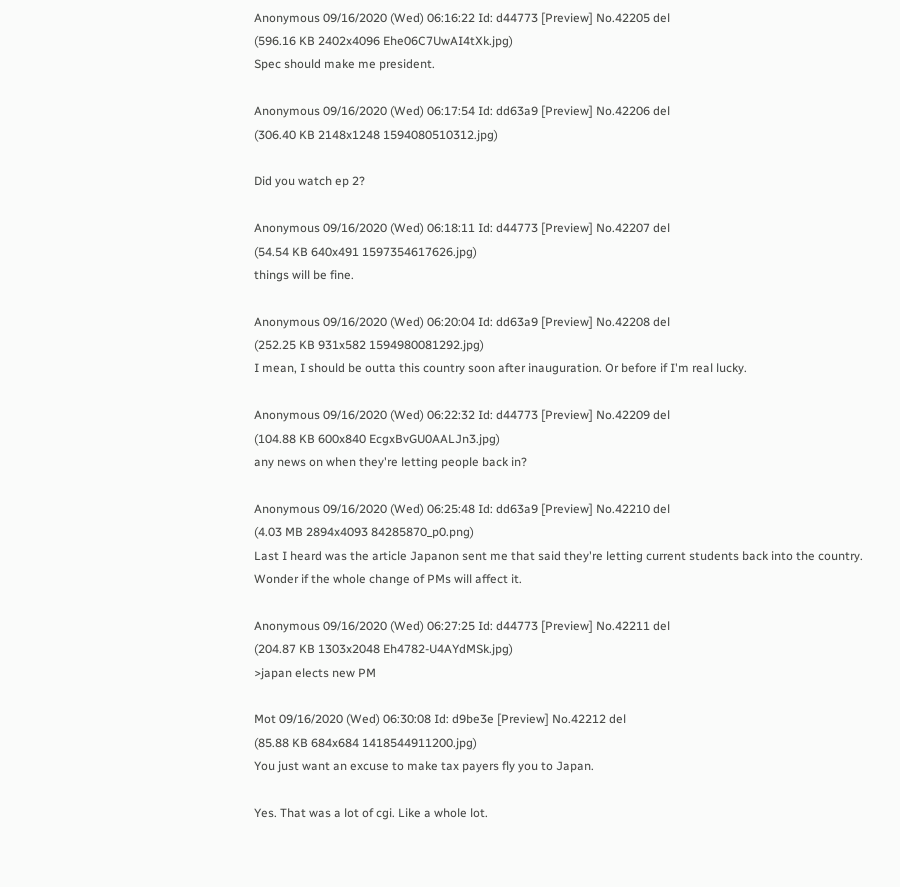Anonymous 09/16/2020 (Wed) 06:16:22 Id: d44773 [Preview] No.42205 del
(596.16 KB 2402x4096 Ehe06C7UwAI4tXk.jpg)
Spec should make me president.

Anonymous 09/16/2020 (Wed) 06:17:54 Id: dd63a9 [Preview] No.42206 del
(306.40 KB 2148x1248 1594080510312.jpg)

Did you watch ep 2?

Anonymous 09/16/2020 (Wed) 06:18:11 Id: d44773 [Preview] No.42207 del
(54.54 KB 640x491 1597354617626.jpg)
things will be fine.

Anonymous 09/16/2020 (Wed) 06:20:04 Id: dd63a9 [Preview] No.42208 del
(252.25 KB 931x582 1594980081292.jpg)
I mean, I should be outta this country soon after inauguration. Or before if I'm real lucky.

Anonymous 09/16/2020 (Wed) 06:22:32 Id: d44773 [Preview] No.42209 del
(104.88 KB 600x840 EcgxBvGU0AALJn3.jpg)
any news on when they're letting people back in?

Anonymous 09/16/2020 (Wed) 06:25:48 Id: dd63a9 [Preview] No.42210 del
(4.03 MB 2894x4093 84285870_p0.png)
Last I heard was the article Japanon sent me that said they're letting current students back into the country.
Wonder if the whole change of PMs will affect it.

Anonymous 09/16/2020 (Wed) 06:27:25 Id: d44773 [Preview] No.42211 del
(204.87 KB 1303x2048 Eh4782-U4AYdMSk.jpg)
>japan elects new PM

Mot 09/16/2020 (Wed) 06:30:08 Id: d9be3e [Preview] No.42212 del
(85.88 KB 684x684 1418544911200.jpg)
You just want an excuse to make tax payers fly you to Japan.

Yes. That was a lot of cgi. Like a whole lot.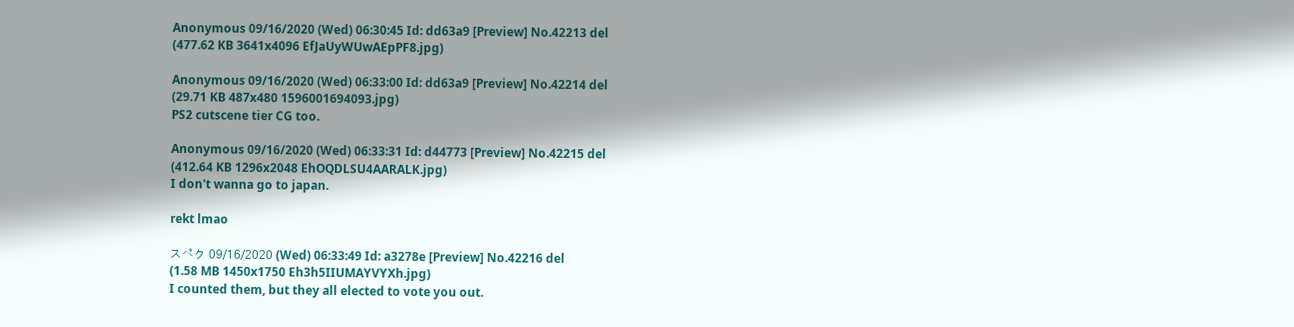Anonymous 09/16/2020 (Wed) 06:30:45 Id: dd63a9 [Preview] No.42213 del
(477.62 KB 3641x4096 EfJaUyWUwAEpPF8.jpg)

Anonymous 09/16/2020 (Wed) 06:33:00 Id: dd63a9 [Preview] No.42214 del
(29.71 KB 487x480 1596001694093.jpg)
PS2 cutscene tier CG too.

Anonymous 09/16/2020 (Wed) 06:33:31 Id: d44773 [Preview] No.42215 del
(412.64 KB 1296x2048 EhOQDLSU4AARALK.jpg)
I don't wanna go to japan.

rekt lmao

スペク 09/16/2020 (Wed) 06:33:49 Id: a3278e [Preview] No.42216 del
(1.58 MB 1450x1750 Eh3h5IIUMAYVYXh.jpg)
I counted them, but they all elected to vote you out.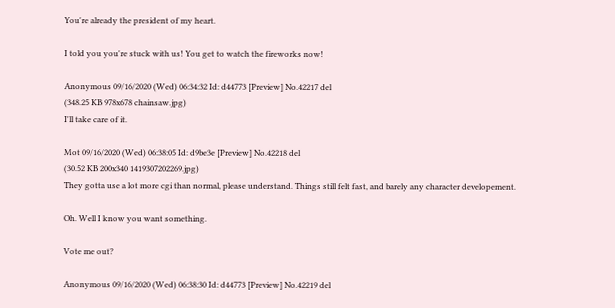You're already the president of my heart.

I told you you're stuck with us! You get to watch the fireworks now!

Anonymous 09/16/2020 (Wed) 06:34:32 Id: d44773 [Preview] No.42217 del
(348.25 KB 978x678 chainsaw.jpg)
I'll take care of it.

Mot 09/16/2020 (Wed) 06:38:05 Id: d9be3e [Preview] No.42218 del
(30.52 KB 200x340 1419307202269.jpg)
They gotta use a lot more cgi than normal, please understand. Things still felt fast, and barely any character developement.

Oh. Well I know you want something.

Vote me out?

Anonymous 09/16/2020 (Wed) 06:38:30 Id: d44773 [Preview] No.42219 del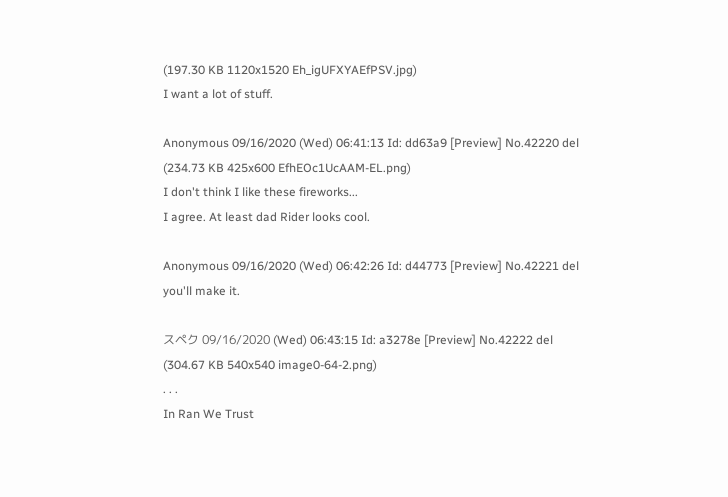(197.30 KB 1120x1520 Eh_igUFXYAEfPSV.jpg)
I want a lot of stuff.

Anonymous 09/16/2020 (Wed) 06:41:13 Id: dd63a9 [Preview] No.42220 del
(234.73 KB 425x600 EfhEOc1UcAAM-EL.png)
I don't think I like these fireworks...
I agree. At least dad Rider looks cool.

Anonymous 09/16/2020 (Wed) 06:42:26 Id: d44773 [Preview] No.42221 del
you'll make it.

スペク 09/16/2020 (Wed) 06:43:15 Id: a3278e [Preview] No.42222 del
(304.67 KB 540x540 image0-64-2.png)
. . .
In Ran We Trust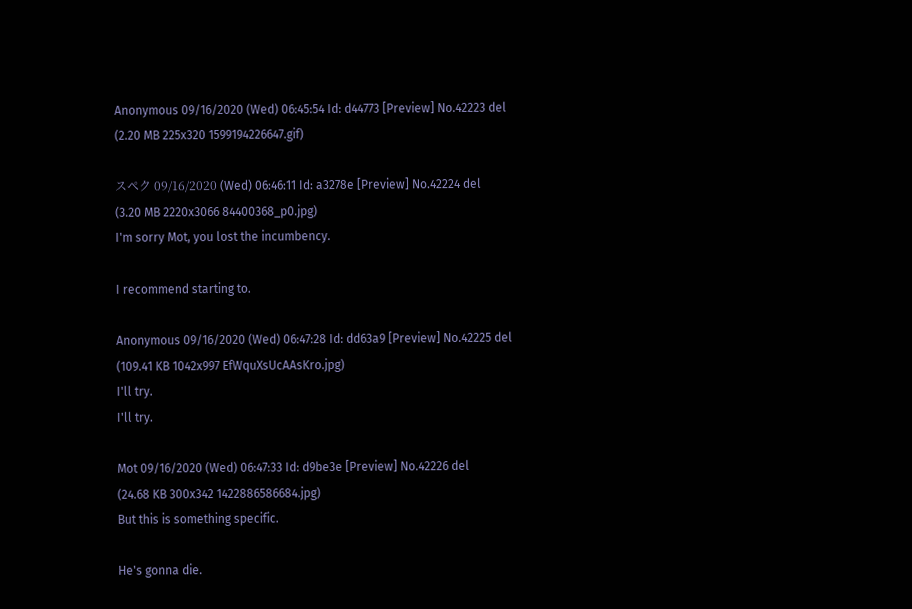Anonymous 09/16/2020 (Wed) 06:45:54 Id: d44773 [Preview] No.42223 del
(2.20 MB 225x320 1599194226647.gif)

スペク 09/16/2020 (Wed) 06:46:11 Id: a3278e [Preview] No.42224 del
(3.20 MB 2220x3066 84400368_p0.jpg)
I'm sorry Mot, you lost the incumbency.

I recommend starting to.

Anonymous 09/16/2020 (Wed) 06:47:28 Id: dd63a9 [Preview] No.42225 del
(109.41 KB 1042x997 EfWquXsUcAAsKro.jpg)
I'll try.
I'll try.

Mot 09/16/2020 (Wed) 06:47:33 Id: d9be3e [Preview] No.42226 del
(24.68 KB 300x342 1422886586684.jpg)
But this is something specific.

He's gonna die.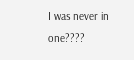I was never in one????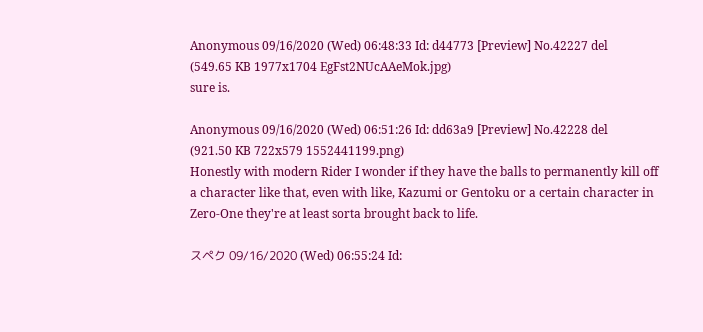Anonymous 09/16/2020 (Wed) 06:48:33 Id: d44773 [Preview] No.42227 del
(549.65 KB 1977x1704 EgFst2NUcAAeMok.jpg)
sure is.

Anonymous 09/16/2020 (Wed) 06:51:26 Id: dd63a9 [Preview] No.42228 del
(921.50 KB 722x579 1552441199.png)
Honestly with modern Rider I wonder if they have the balls to permanently kill off a character like that, even with like, Kazumi or Gentoku or a certain character in Zero-One they're at least sorta brought back to life.

スペク 09/16/2020 (Wed) 06:55:24 Id: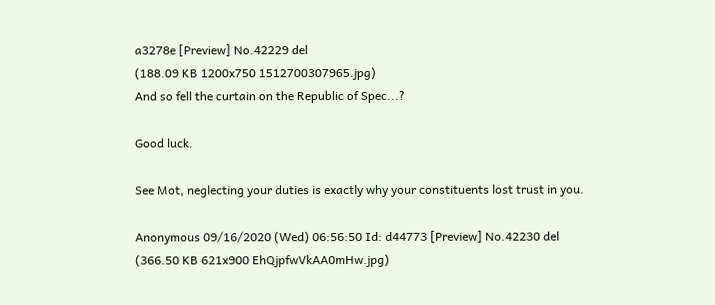a3278e [Preview] No.42229 del
(188.09 KB 1200x750 1512700307965.jpg)
And so fell the curtain on the Republic of Spec...?

Good luck.

See Mot, neglecting your duties is exactly why your constituents lost trust in you.

Anonymous 09/16/2020 (Wed) 06:56:50 Id: d44773 [Preview] No.42230 del
(366.50 KB 621x900 EhQjpfwVkAA0mHw.jpg)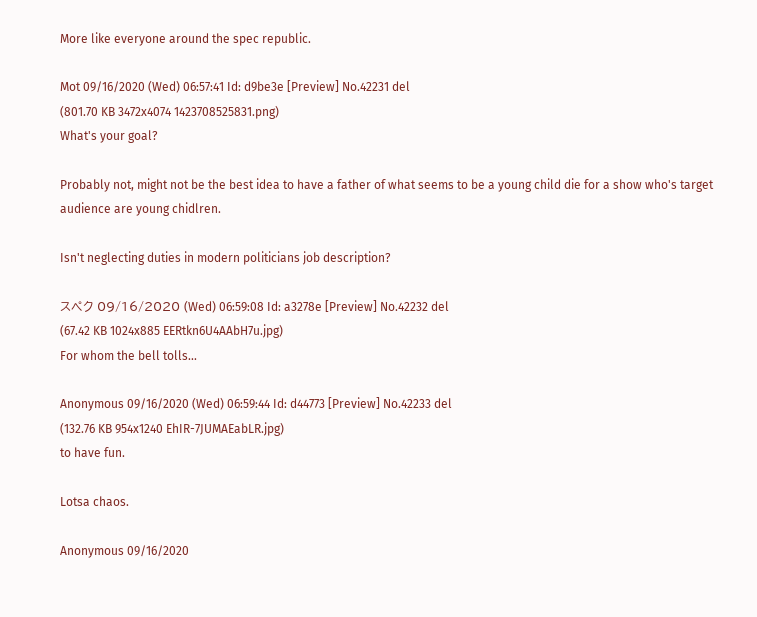More like everyone around the spec republic.

Mot 09/16/2020 (Wed) 06:57:41 Id: d9be3e [Preview] No.42231 del
(801.70 KB 3472x4074 1423708525831.png)
What's your goal?

Probably not, might not be the best idea to have a father of what seems to be a young child die for a show who's target audience are young chidlren.

Isn't neglecting duties in modern politicians job description?

スペク 09/16/2020 (Wed) 06:59:08 Id: a3278e [Preview] No.42232 del
(67.42 KB 1024x885 EERtkn6U4AAbH7u.jpg)
For whom the bell tolls...

Anonymous 09/16/2020 (Wed) 06:59:44 Id: d44773 [Preview] No.42233 del
(132.76 KB 954x1240 EhIR-7JUMAEabLR.jpg)
to have fun.

Lotsa chaos.

Anonymous 09/16/2020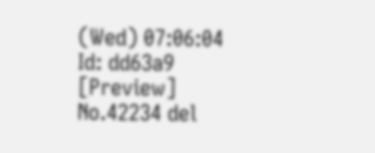(Wed) 07:06:04 Id: dd63a9 [Preview] No.42234 del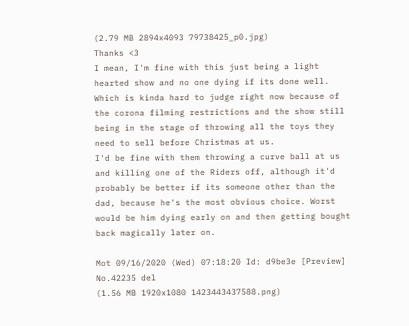(2.79 MB 2894x4093 79738425_p0.jpg)
Thanks <3
I mean, I'm fine with this just being a light hearted show and no one dying if its done well. Which is kinda hard to judge right now because of the corona filming restrictions and the show still being in the stage of throwing all the toys they need to sell before Christmas at us.
I'd be fine with them throwing a curve ball at us and killing one of the Riders off, although it'd probably be better if its someone other than the dad, because he's the most obvious choice. Worst would be him dying early on and then getting bought back magically later on.

Mot 09/16/2020 (Wed) 07:18:20 Id: d9be3e [Preview] No.42235 del
(1.56 MB 1920x1080 1423443437588.png)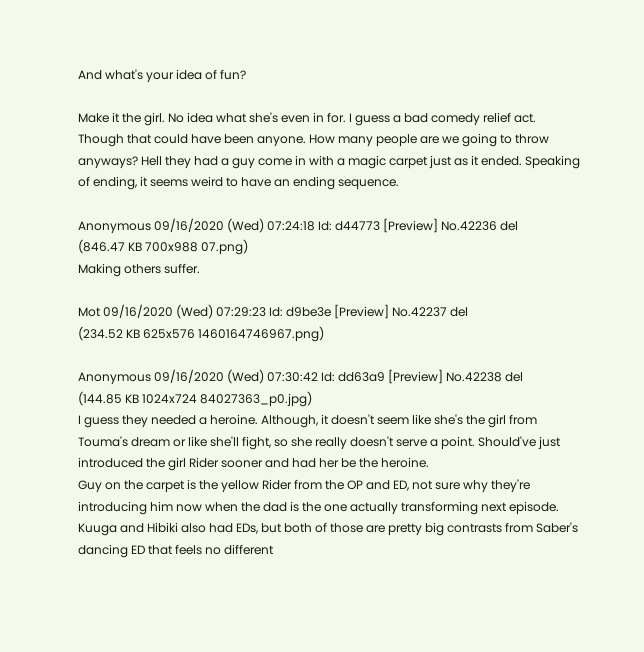And what's your idea of fun?

Make it the girl. No idea what she's even in for. I guess a bad comedy relief act. Though that could have been anyone. How many people are we going to throw anyways? Hell they had a guy come in with a magic carpet just as it ended. Speaking of ending, it seems weird to have an ending sequence.

Anonymous 09/16/2020 (Wed) 07:24:18 Id: d44773 [Preview] No.42236 del
(846.47 KB 700x988 07.png)
Making others suffer.

Mot 09/16/2020 (Wed) 07:29:23 Id: d9be3e [Preview] No.42237 del
(234.52 KB 625x576 1460164746967.png)

Anonymous 09/16/2020 (Wed) 07:30:42 Id: dd63a9 [Preview] No.42238 del
(144.85 KB 1024x724 84027363_p0.jpg)
I guess they needed a heroine. Although, it doesn't seem like she's the girl from Touma's dream or like she'll fight, so she really doesn't serve a point. Should've just introduced the girl Rider sooner and had her be the heroine.
Guy on the carpet is the yellow Rider from the OP and ED, not sure why they're introducing him now when the dad is the one actually transforming next episode.
Kuuga and Hibiki also had EDs, but both of those are pretty big contrasts from Saber's dancing ED that feels no different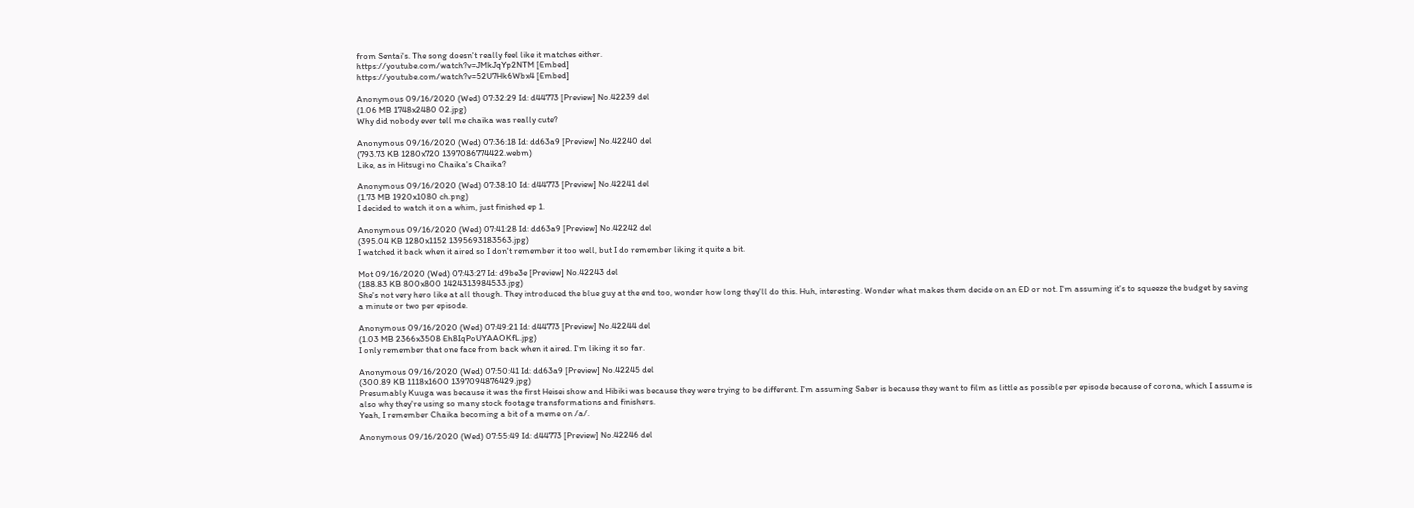from Sentai's. The song doesn't really feel like it matches either.
https://youtube.com/watch?v=JMkJqYp2NTM [Embed]
https://youtube.com/watch?v=52U7Hk6Wbx4 [Embed]

Anonymous 09/16/2020 (Wed) 07:32:29 Id: d44773 [Preview] No.42239 del
(1.06 MB 1748x2480 02.jpg)
Why did nobody ever tell me chaika was really cute?

Anonymous 09/16/2020 (Wed) 07:36:18 Id: dd63a9 [Preview] No.42240 del
(793.73 KB 1280x720 1397086774422.webm)
Like, as in Hitsugi no Chaika's Chaika?

Anonymous 09/16/2020 (Wed) 07:38:10 Id: d44773 [Preview] No.42241 del
(1.73 MB 1920x1080 ch.png)
I decided to watch it on a whim, just finished ep 1.

Anonymous 09/16/2020 (Wed) 07:41:28 Id: dd63a9 [Preview] No.42242 del
(395.04 KB 1280x1152 1395693183563.jpg)
I watched it back when it aired so I don't remember it too well, but I do remember liking it quite a bit.

Mot 09/16/2020 (Wed) 07:43:27 Id: d9be3e [Preview] No.42243 del
(188.83 KB 800x800 1424313984533.jpg)
She's not very hero like at all though. They introduced the blue guy at the end too, wonder how long they'll do this. Huh, interesting. Wonder what makes them decide on an ED or not. I'm assuming it's to squeeze the budget by saving a minute or two per episode.

Anonymous 09/16/2020 (Wed) 07:49:21 Id: d44773 [Preview] No.42244 del
(1.03 MB 2366x3508 Eh8IqPoUYAAOKfL.jpg)
I only remember that one face from back when it aired. I'm liking it so far.

Anonymous 09/16/2020 (Wed) 07:50:41 Id: dd63a9 [Preview] No.42245 del
(300.89 KB 1118x1600 1397094876429.jpg)
Presumably Kuuga was because it was the first Heisei show and Hibiki was because they were trying to be different. I'm assuming Saber is because they want to film as little as possible per episode because of corona, which I assume is also why they're using so many stock footage transformations and finishers.
Yeah, I remember Chaika becoming a bit of a meme on /a/.

Anonymous 09/16/2020 (Wed) 07:55:49 Id: d44773 [Preview] No.42246 del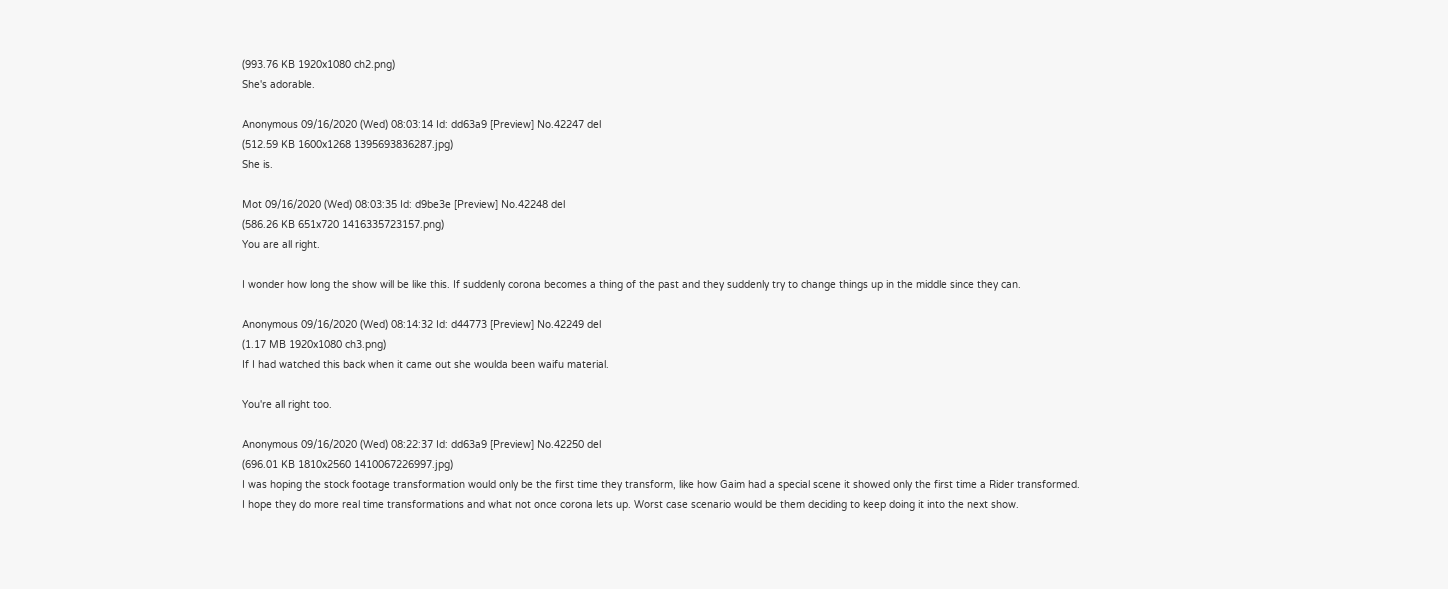(993.76 KB 1920x1080 ch2.png)
She's adorable.

Anonymous 09/16/2020 (Wed) 08:03:14 Id: dd63a9 [Preview] No.42247 del
(512.59 KB 1600x1268 1395693836287.jpg)
She is.

Mot 09/16/2020 (Wed) 08:03:35 Id: d9be3e [Preview] No.42248 del
(586.26 KB 651x720 1416335723157.png)
You are all right.

I wonder how long the show will be like this. If suddenly corona becomes a thing of the past and they suddenly try to change things up in the middle since they can.

Anonymous 09/16/2020 (Wed) 08:14:32 Id: d44773 [Preview] No.42249 del
(1.17 MB 1920x1080 ch3.png)
If I had watched this back when it came out she woulda been waifu material.

You're all right too.

Anonymous 09/16/2020 (Wed) 08:22:37 Id: dd63a9 [Preview] No.42250 del
(696.01 KB 1810x2560 1410067226997.jpg)
I was hoping the stock footage transformation would only be the first time they transform, like how Gaim had a special scene it showed only the first time a Rider transformed.
I hope they do more real time transformations and what not once corona lets up. Worst case scenario would be them deciding to keep doing it into the next show.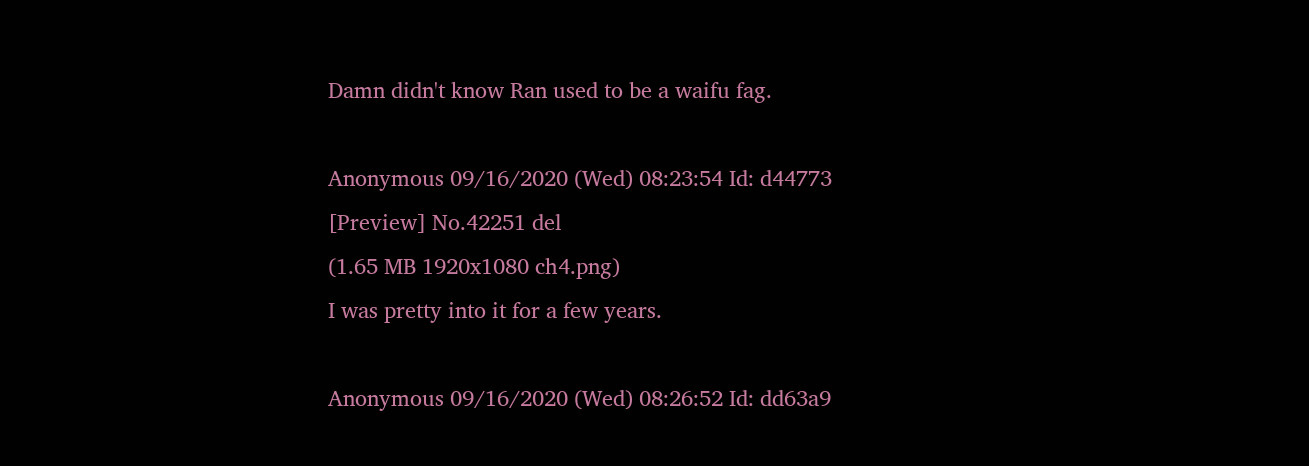Damn didn't know Ran used to be a waifu fag.

Anonymous 09/16/2020 (Wed) 08:23:54 Id: d44773 [Preview] No.42251 del
(1.65 MB 1920x1080 ch4.png)
I was pretty into it for a few years.

Anonymous 09/16/2020 (Wed) 08:26:52 Id: dd63a9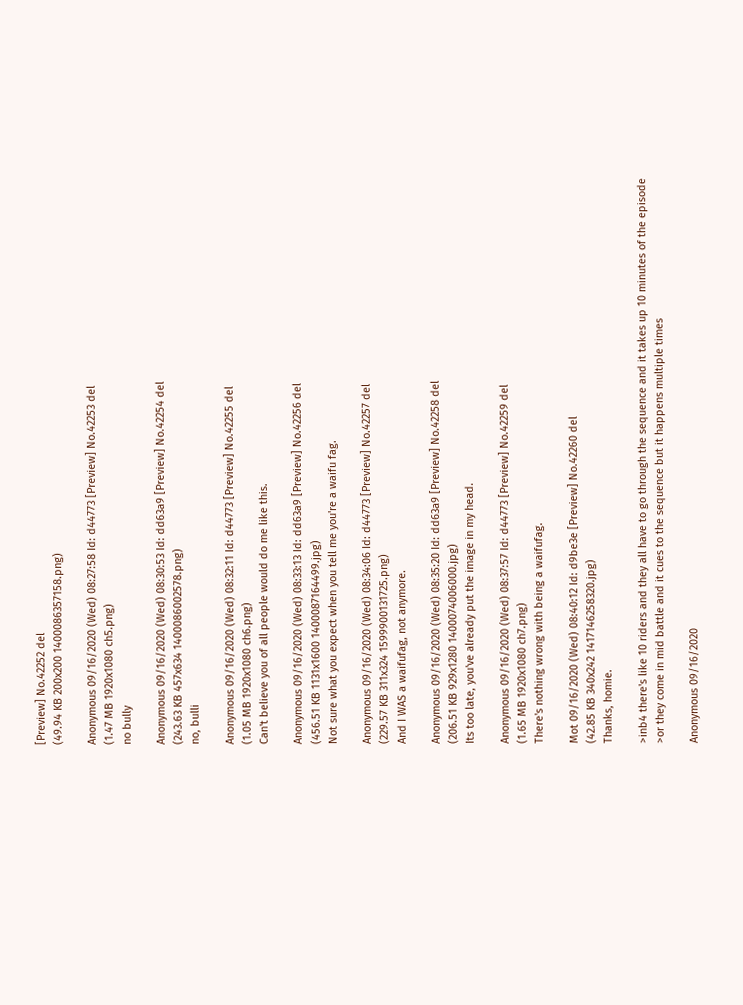[Preview] No.42252 del
(49.94 KB 200x200 1400086357158.png)

Anonymous 09/16/2020 (Wed) 08:27:58 Id: d44773 [Preview] No.42253 del
(1.47 MB 1920x1080 ch5.png)
no bully

Anonymous 09/16/2020 (Wed) 08:30:53 Id: dd63a9 [Preview] No.42254 del
(243.63 KB 457x634 1400086002578.png)
no, bulli

Anonymous 09/16/2020 (Wed) 08:32:11 Id: d44773 [Preview] No.42255 del
(1.05 MB 1920x1080 ch6.png)
Can't believe you of all people would do me like this.

Anonymous 09/16/2020 (Wed) 08:33:13 Id: dd63a9 [Preview] No.42256 del
(456.51 KB 1131x1600 1400087164499.jpg)
Not sure what you expect when you tell me you're a waifu fag.

Anonymous 09/16/2020 (Wed) 08:34:06 Id: d44773 [Preview] No.42257 del
(229.57 KB 311x324 1599900131725.png)
And I WAS a waifufag, not anymore.

Anonymous 09/16/2020 (Wed) 08:35:20 Id: dd63a9 [Preview] No.42258 del
(206.51 KB 929x1280 1400074006000.jpg)
Its too late, you've already put the image in my head.

Anonymous 09/16/2020 (Wed) 08:37:57 Id: d44773 [Preview] No.42259 del
(1.65 MB 1920x1080 ch7.png)
There's nothing wrong with being a waifufag.

Mot 09/16/2020 (Wed) 08:40:12 Id: d9be3e [Preview] No.42260 del
(42.85 KB 340x242 1417146258320.jpg)
Thanks, homie.

>inb4 there's like 10 riders and they all have to go through the sequence and it takes up 10 minutes of the episode
>or they come in mid battle and it cues to the sequence but it happens multiple times

Anonymous 09/16/2020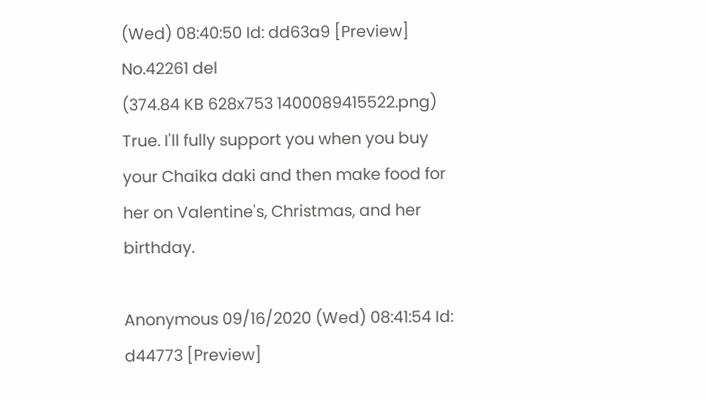(Wed) 08:40:50 Id: dd63a9 [Preview] No.42261 del
(374.84 KB 628x753 1400089415522.png)
True. I'll fully support you when you buy your Chaika daki and then make food for her on Valentine's, Christmas, and her birthday.

Anonymous 09/16/2020 (Wed) 08:41:54 Id: d44773 [Preview]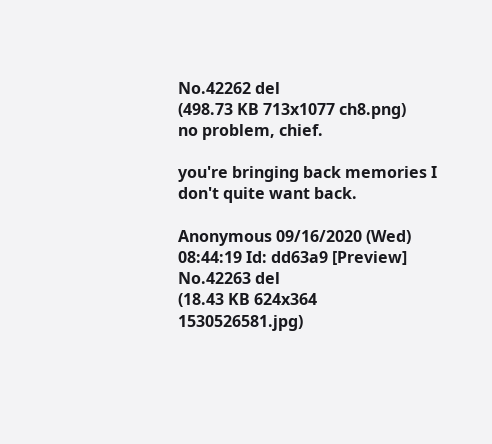No.42262 del
(498.73 KB 713x1077 ch8.png)
no problem, chief.

you're bringing back memories I don't quite want back.

Anonymous 09/16/2020 (Wed) 08:44:19 Id: dd63a9 [Preview] No.42263 del
(18.43 KB 624x364 1530526581.jpg)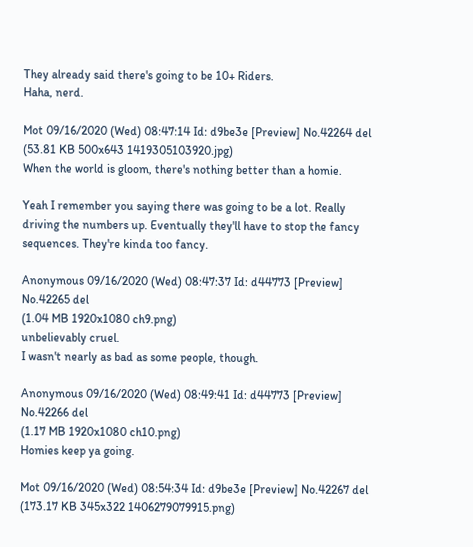They already said there's going to be 10+ Riders.
Haha, nerd.

Mot 09/16/2020 (Wed) 08:47:14 Id: d9be3e [Preview] No.42264 del
(53.81 KB 500x643 1419305103920.jpg)
When the world is gloom, there's nothing better than a homie.

Yeah I remember you saying there was going to be a lot. Really driving the numbers up. Eventually they'll have to stop the fancy sequences. They're kinda too fancy.

Anonymous 09/16/2020 (Wed) 08:47:37 Id: d44773 [Preview] No.42265 del
(1.04 MB 1920x1080 ch9.png)
unbelievably cruel.
I wasn't nearly as bad as some people, though.

Anonymous 09/16/2020 (Wed) 08:49:41 Id: d44773 [Preview] No.42266 del
(1.17 MB 1920x1080 ch10.png)
Homies keep ya going.

Mot 09/16/2020 (Wed) 08:54:34 Id: d9be3e [Preview] No.42267 del
(173.17 KB 345x322 1406279079915.png)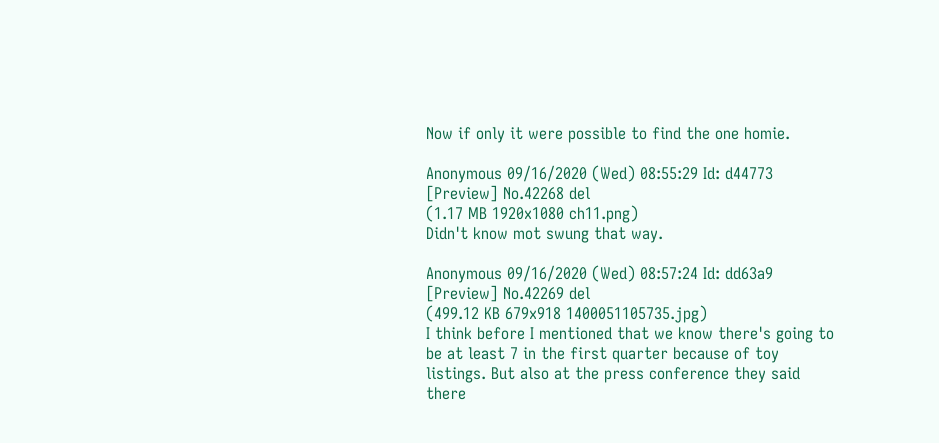Now if only it were possible to find the one homie.

Anonymous 09/16/2020 (Wed) 08:55:29 Id: d44773 [Preview] No.42268 del
(1.17 MB 1920x1080 ch11.png)
Didn't know mot swung that way.

Anonymous 09/16/2020 (Wed) 08:57:24 Id: dd63a9 [Preview] No.42269 del
(499.12 KB 679x918 1400051105735.jpg)
I think before I mentioned that we know there's going to be at least 7 in the first quarter because of toy listings. But also at the press conference they said there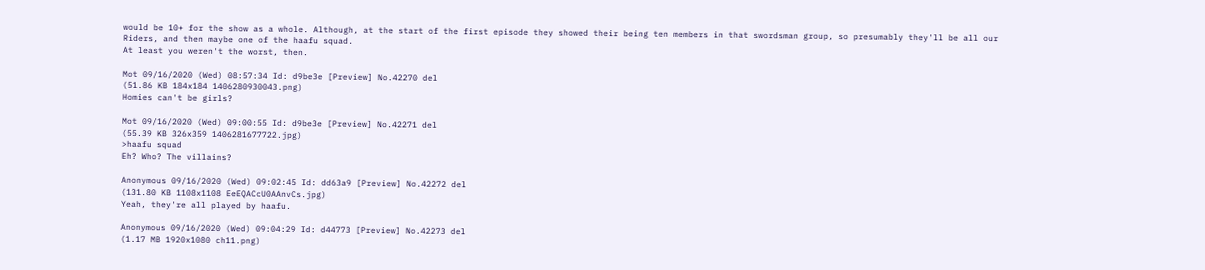would be 10+ for the show as a whole. Although, at the start of the first episode they showed their being ten members in that swordsman group, so presumably they'll be all our Riders, and then maybe one of the haafu squad.
At least you weren't the worst, then.

Mot 09/16/2020 (Wed) 08:57:34 Id: d9be3e [Preview] No.42270 del
(51.86 KB 184x184 1406280930043.png)
Homies can't be girls?

Mot 09/16/2020 (Wed) 09:00:55 Id: d9be3e [Preview] No.42271 del
(55.39 KB 326x359 1406281677722.jpg)
>haafu squad
Eh? Who? The villains?

Anonymous 09/16/2020 (Wed) 09:02:45 Id: dd63a9 [Preview] No.42272 del
(131.80 KB 1108x1108 EeEQACcU0AAnvCs.jpg)
Yeah, they're all played by haafu.

Anonymous 09/16/2020 (Wed) 09:04:29 Id: d44773 [Preview] No.42273 del
(1.17 MB 1920x1080 ch11.png)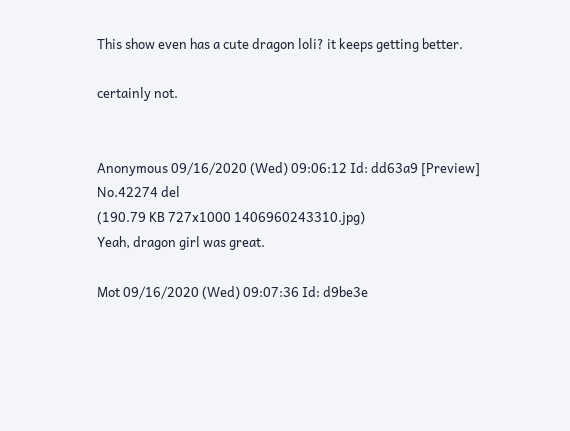This show even has a cute dragon loli? it keeps getting better.

certainly not.


Anonymous 09/16/2020 (Wed) 09:06:12 Id: dd63a9 [Preview] No.42274 del
(190.79 KB 727x1000 1406960243310.jpg)
Yeah, dragon girl was great.

Mot 09/16/2020 (Wed) 09:07:36 Id: d9be3e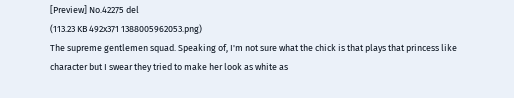[Preview] No.42275 del
(113.23 KB 492x371 1388005962053.png)
The supreme gentlemen squad. Speaking of, I'm not sure what the chick is that plays that princess like character but I swear they tried to make her look as white as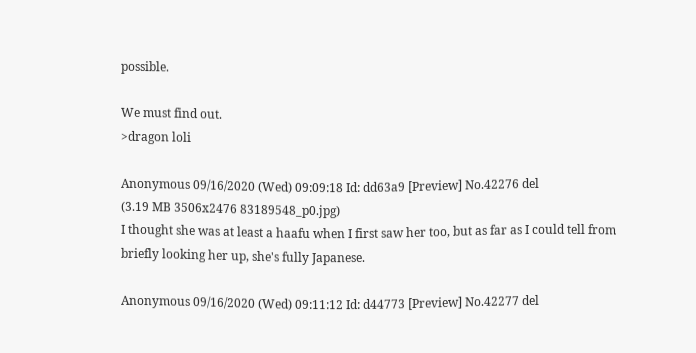possible.

We must find out.
>dragon loli

Anonymous 09/16/2020 (Wed) 09:09:18 Id: dd63a9 [Preview] No.42276 del
(3.19 MB 3506x2476 83189548_p0.jpg)
I thought she was at least a haafu when I first saw her too, but as far as I could tell from briefly looking her up, she's fully Japanese.

Anonymous 09/16/2020 (Wed) 09:11:12 Id: d44773 [Preview] No.42277 del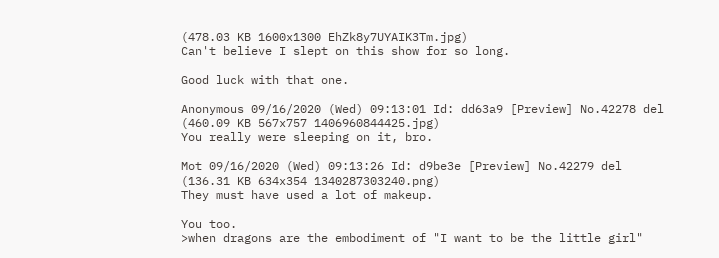(478.03 KB 1600x1300 EhZk8y7UYAIK3Tm.jpg)
Can't believe I slept on this show for so long.

Good luck with that one.

Anonymous 09/16/2020 (Wed) 09:13:01 Id: dd63a9 [Preview] No.42278 del
(460.09 KB 567x757 1406960844425.jpg)
You really were sleeping on it, bro.

Mot 09/16/2020 (Wed) 09:13:26 Id: d9be3e [Preview] No.42279 del
(136.31 KB 634x354 1340287303240.png)
They must have used a lot of makeup.

You too.
>when dragons are the embodiment of "I want to be the little girl"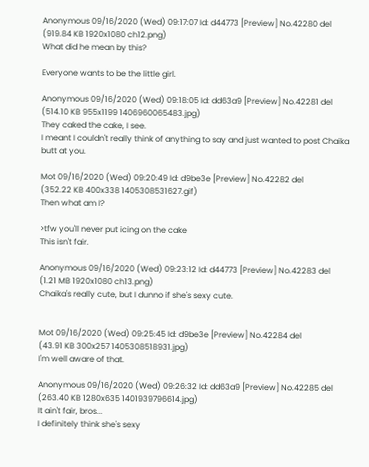Anonymous 09/16/2020 (Wed) 09:17:07 Id: d44773 [Preview] No.42280 del
(919.84 KB 1920x1080 ch12.png)
What did he mean by this?

Everyone wants to be the little girl.

Anonymous 09/16/2020 (Wed) 09:18:05 Id: dd63a9 [Preview] No.42281 del
(514.10 KB 955x1199 1406960065483.jpg)
They caked the cake, I see.
I meant I couldn't really think of anything to say and just wanted to post Chaika butt at you.

Mot 09/16/2020 (Wed) 09:20:49 Id: d9be3e [Preview] No.42282 del
(352.22 KB 400x338 1405308531627.gif)
Then what am I?

>tfw you'll never put icing on the cake
This isn't fair.

Anonymous 09/16/2020 (Wed) 09:23:12 Id: d44773 [Preview] No.42283 del
(1.21 MB 1920x1080 ch13.png)
Chaika's really cute, but I dunno if she's sexy cute.


Mot 09/16/2020 (Wed) 09:25:45 Id: d9be3e [Preview] No.42284 del
(43.91 KB 300x257 1405308518931.jpg)
I'm well aware of that.

Anonymous 09/16/2020 (Wed) 09:26:32 Id: dd63a9 [Preview] No.42285 del
(263.40 KB 1280x635 1401939796614.jpg)
It ain't fair, bros...
I definitely think she's sexy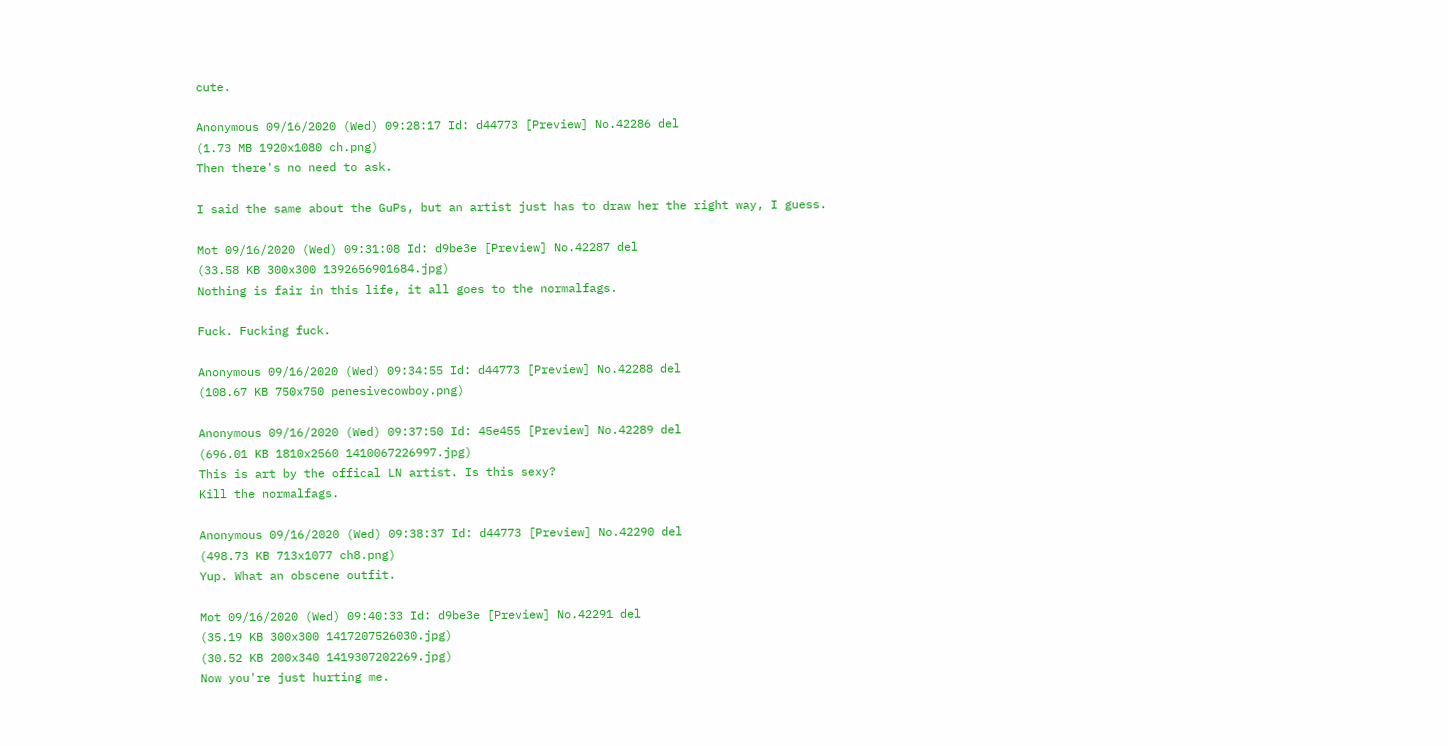cute.

Anonymous 09/16/2020 (Wed) 09:28:17 Id: d44773 [Preview] No.42286 del
(1.73 MB 1920x1080 ch.png)
Then there's no need to ask.

I said the same about the GuPs, but an artist just has to draw her the right way, I guess.

Mot 09/16/2020 (Wed) 09:31:08 Id: d9be3e [Preview] No.42287 del
(33.58 KB 300x300 1392656901684.jpg)
Nothing is fair in this life, it all goes to the normalfags.

Fuck. Fucking fuck.

Anonymous 09/16/2020 (Wed) 09:34:55 Id: d44773 [Preview] No.42288 del
(108.67 KB 750x750 penesivecowboy.png)

Anonymous 09/16/2020 (Wed) 09:37:50 Id: 45e455 [Preview] No.42289 del
(696.01 KB 1810x2560 1410067226997.jpg)
This is art by the offical LN artist. Is this sexy?
Kill the normalfags.

Anonymous 09/16/2020 (Wed) 09:38:37 Id: d44773 [Preview] No.42290 del
(498.73 KB 713x1077 ch8.png)
Yup. What an obscene outfit.

Mot 09/16/2020 (Wed) 09:40:33 Id: d9be3e [Preview] No.42291 del
(35.19 KB 300x300 1417207526030.jpg)
(30.52 KB 200x340 1419307202269.jpg)
Now you're just hurting me.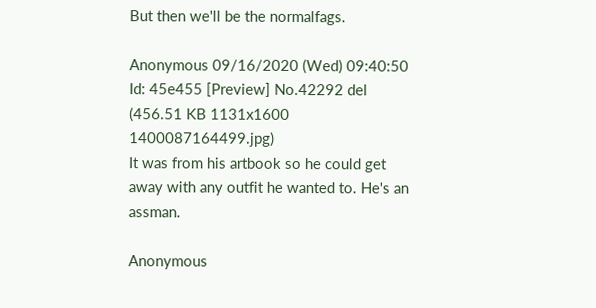But then we'll be the normalfags.

Anonymous 09/16/2020 (Wed) 09:40:50 Id: 45e455 [Preview] No.42292 del
(456.51 KB 1131x1600 1400087164499.jpg)
It was from his artbook so he could get away with any outfit he wanted to. He's an assman.

Anonymous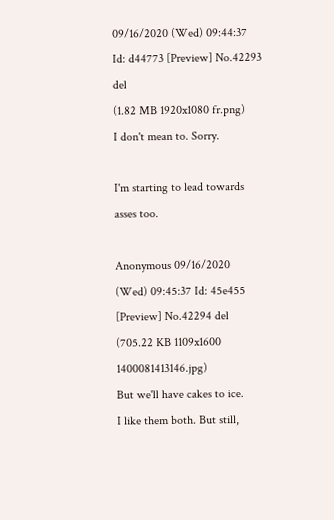09/16/2020 (Wed) 09:44:37 Id: d44773 [Preview] No.42293 del
(1.82 MB 1920x1080 fr.png)
I don't mean to. Sorry.

I'm starting to lead towards asses too.

Anonymous 09/16/2020 (Wed) 09:45:37 Id: 45e455 [Preview] No.42294 del
(705.22 KB 1109x1600 1400081413146.jpg)
But we'll have cakes to ice.
I like them both. But still,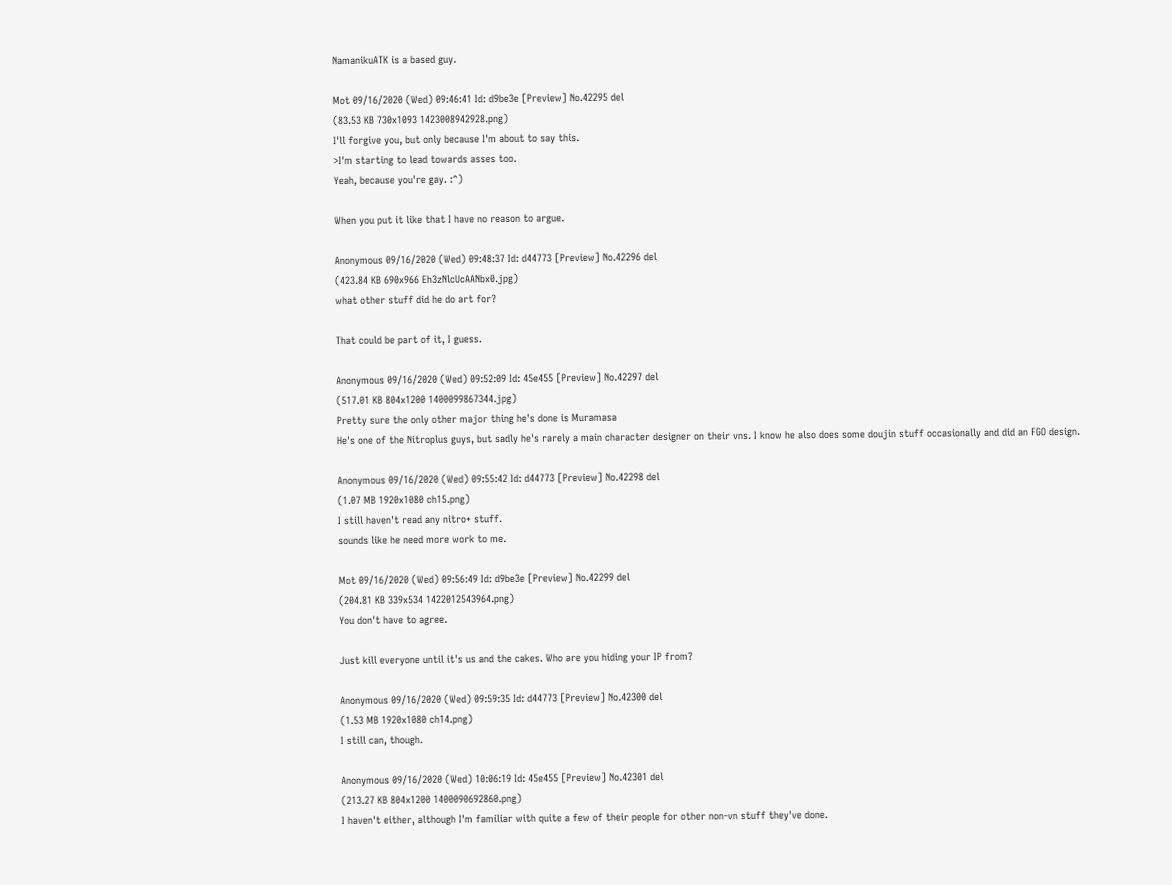NamanikuATK is a based guy.

Mot 09/16/2020 (Wed) 09:46:41 Id: d9be3e [Preview] No.42295 del
(83.53 KB 730x1093 1423008942928.png)
I'll forgive you, but only because I'm about to say this.
>I'm starting to lead towards asses too.
Yeah, because you're gay. :^)

When you put it like that I have no reason to argue.

Anonymous 09/16/2020 (Wed) 09:48:37 Id: d44773 [Preview] No.42296 del
(423.84 KB 690x966 Eh3zNlcUcAANbx0.jpg)
what other stuff did he do art for?

That could be part of it, I guess.

Anonymous 09/16/2020 (Wed) 09:52:09 Id: 45e455 [Preview] No.42297 del
(517.01 KB 804x1200 1400099867344.jpg)
Pretty sure the only other major thing he's done is Muramasa
He's one of the Nitroplus guys, but sadly he's rarely a main character designer on their vns. I know he also does some doujin stuff occasionally and did an FGO design.

Anonymous 09/16/2020 (Wed) 09:55:42 Id: d44773 [Preview] No.42298 del
(1.07 MB 1920x1080 ch15.png)
I still haven't read any nitro+ stuff.
sounds like he need more work to me.

Mot 09/16/2020 (Wed) 09:56:49 Id: d9be3e [Preview] No.42299 del
(204.81 KB 339x534 1422012543964.png)
You don't have to agree.

Just kill everyone until it's us and the cakes. Who are you hiding your IP from?

Anonymous 09/16/2020 (Wed) 09:59:35 Id: d44773 [Preview] No.42300 del
(1.53 MB 1920x1080 ch14.png)
I still can, though.

Anonymous 09/16/2020 (Wed) 10:06:19 Id: 45e455 [Preview] No.42301 del
(213.27 KB 804x1200 1400090692860.png)
I haven't either, although I'm familiar with quite a few of their people for other non-vn stuff they've done.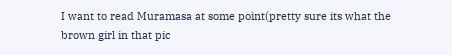I want to read Muramasa at some point(pretty sure its what the brown girl in that pic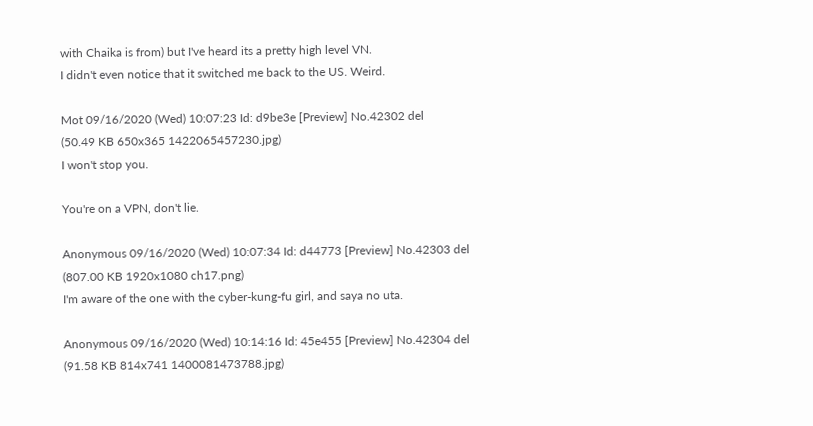with Chaika is from) but I've heard its a pretty high level VN.
I didn't even notice that it switched me back to the US. Weird.

Mot 09/16/2020 (Wed) 10:07:23 Id: d9be3e [Preview] No.42302 del
(50.49 KB 650x365 1422065457230.jpg)
I won't stop you.

You're on a VPN, don't lie.

Anonymous 09/16/2020 (Wed) 10:07:34 Id: d44773 [Preview] No.42303 del
(807.00 KB 1920x1080 ch17.png)
I'm aware of the one with the cyber-kung-fu girl, and saya no uta.

Anonymous 09/16/2020 (Wed) 10:14:16 Id: 45e455 [Preview] No.42304 del
(91.58 KB 814x741 1400081473788.jpg)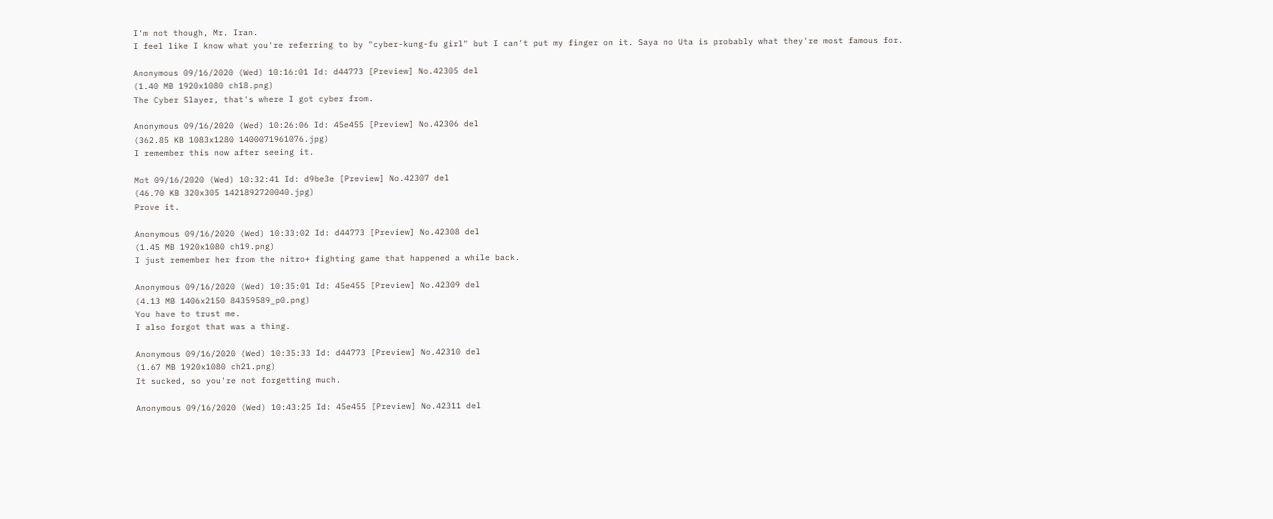I'm not though, Mr. Iran.
I feel like I know what you're referring to by "cyber-kung-fu girl" but I can't put my finger on it. Saya no Uta is probably what they're most famous for.

Anonymous 09/16/2020 (Wed) 10:16:01 Id: d44773 [Preview] No.42305 del
(1.40 MB 1920x1080 ch18.png)
The Cyber Slayer, that's where I got cyber from.

Anonymous 09/16/2020 (Wed) 10:26:06 Id: 45e455 [Preview] No.42306 del
(362.85 KB 1083x1280 1400071961076.jpg)
I remember this now after seeing it.

Mot 09/16/2020 (Wed) 10:32:41 Id: d9be3e [Preview] No.42307 del
(46.70 KB 320x305 1421892720040.jpg)
Prove it.

Anonymous 09/16/2020 (Wed) 10:33:02 Id: d44773 [Preview] No.42308 del
(1.45 MB 1920x1080 ch19.png)
I just remember her from the nitro+ fighting game that happened a while back.

Anonymous 09/16/2020 (Wed) 10:35:01 Id: 45e455 [Preview] No.42309 del
(4.13 MB 1406x2150 84359589_p0.png)
You have to trust me.
I also forgot that was a thing.

Anonymous 09/16/2020 (Wed) 10:35:33 Id: d44773 [Preview] No.42310 del
(1.67 MB 1920x1080 ch21.png)
It sucked, so you're not forgetting much.

Anonymous 09/16/2020 (Wed) 10:43:25 Id: 45e455 [Preview] No.42311 del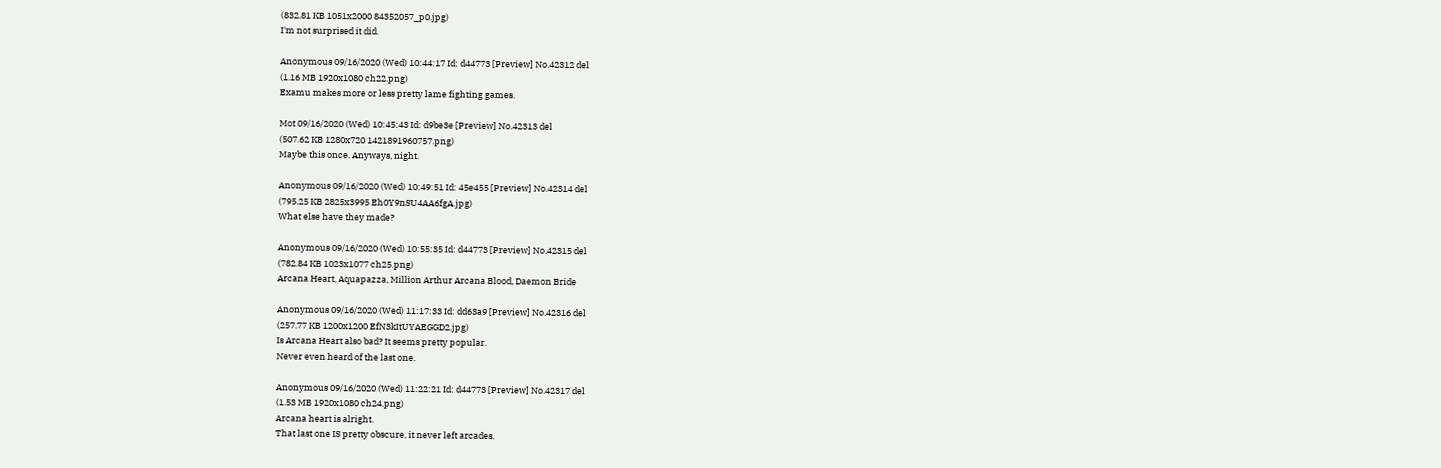(832.81 KB 1051x2000 84352057_p0.jpg)
I'm not surprised it did.

Anonymous 09/16/2020 (Wed) 10:44:17 Id: d44773 [Preview] No.42312 del
(1.16 MB 1920x1080 ch22.png)
Examu makes more or less pretty lame fighting games.

Mot 09/16/2020 (Wed) 10:45:43 Id: d9be3e [Preview] No.42313 del
(507.62 KB 1280x720 1421891960757.png)
Maybe this once. Anyways, night.

Anonymous 09/16/2020 (Wed) 10:49:51 Id: 45e455 [Preview] No.42314 del
(795.25 KB 2825x3995 Eh0Y9nSU4AA6fgA.jpg)
What else have they made?

Anonymous 09/16/2020 (Wed) 10:55:35 Id: d44773 [Preview] No.42315 del
(782.84 KB 1023x1077 ch25.png)
Arcana Heart, Aquapazza, Million Arthur Arcana Blood, Daemon Bride

Anonymous 09/16/2020 (Wed) 11:17:33 Id: dd63a9 [Preview] No.42316 del
(257.77 KB 1200x1200 EfN3kItUYAEGGD2.jpg)
Is Arcana Heart also bad? It seems pretty popular.
Never even heard of the last one.

Anonymous 09/16/2020 (Wed) 11:22:21 Id: d44773 [Preview] No.42317 del
(1.53 MB 1920x1080 ch24.png)
Arcana heart is alright.
That last one IS pretty obscure, it never left arcades.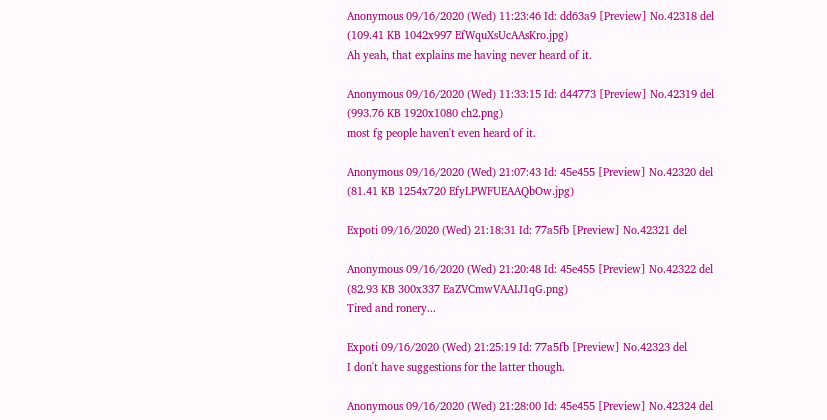Anonymous 09/16/2020 (Wed) 11:23:46 Id: dd63a9 [Preview] No.42318 del
(109.41 KB 1042x997 EfWquXsUcAAsKro.jpg)
Ah yeah, that explains me having never heard of it.

Anonymous 09/16/2020 (Wed) 11:33:15 Id: d44773 [Preview] No.42319 del
(993.76 KB 1920x1080 ch2.png)
most fg people haven't even heard of it.

Anonymous 09/16/2020 (Wed) 21:07:43 Id: 45e455 [Preview] No.42320 del
(81.41 KB 1254x720 EfyLPWFUEAAQbOw.jpg)

Expoti 09/16/2020 (Wed) 21:18:31 Id: 77a5fb [Preview] No.42321 del

Anonymous 09/16/2020 (Wed) 21:20:48 Id: 45e455 [Preview] No.42322 del
(82.93 KB 300x337 EaZVCmwVAAIJ1qG.png)
Tired and ronery...

Expoti 09/16/2020 (Wed) 21:25:19 Id: 77a5fb [Preview] No.42323 del
I don't have suggestions for the latter though.

Anonymous 09/16/2020 (Wed) 21:28:00 Id: 45e455 [Preview] No.42324 del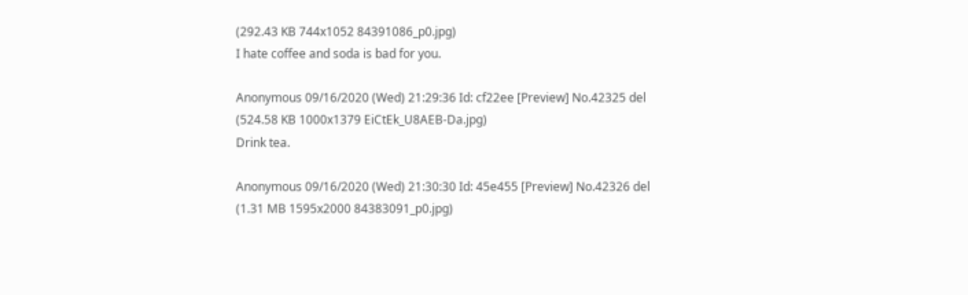(292.43 KB 744x1052 84391086_p0.jpg)
I hate coffee and soda is bad for you.

Anonymous 09/16/2020 (Wed) 21:29:36 Id: cf22ee [Preview] No.42325 del
(524.58 KB 1000x1379 EiCtEk_U8AEB-Da.jpg)
Drink tea.

Anonymous 09/16/2020 (Wed) 21:30:30 Id: 45e455 [Preview] No.42326 del
(1.31 MB 1595x2000 84383091_p0.jpg)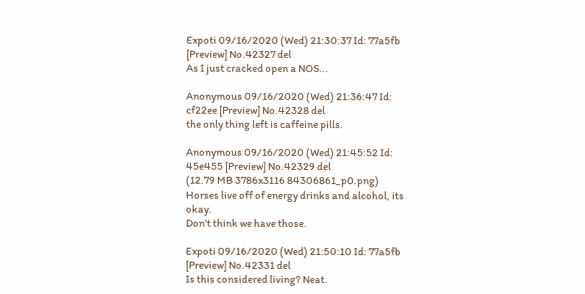Expoti 09/16/2020 (Wed) 21:30:37 Id: 77a5fb [Preview] No.42327 del
As I just cracked open a NOS...

Anonymous 09/16/2020 (Wed) 21:36:47 Id: cf22ee [Preview] No.42328 del
the only thing left is caffeine pills.

Anonymous 09/16/2020 (Wed) 21:45:52 Id: 45e455 [Preview] No.42329 del
(12.79 MB 3786x3116 84306861_p0.png)
Horses live off of energy drinks and alcohol, its okay.
Don't think we have those.

Expoti 09/16/2020 (Wed) 21:50:10 Id: 77a5fb [Preview] No.42331 del
Is this considered living? Neat.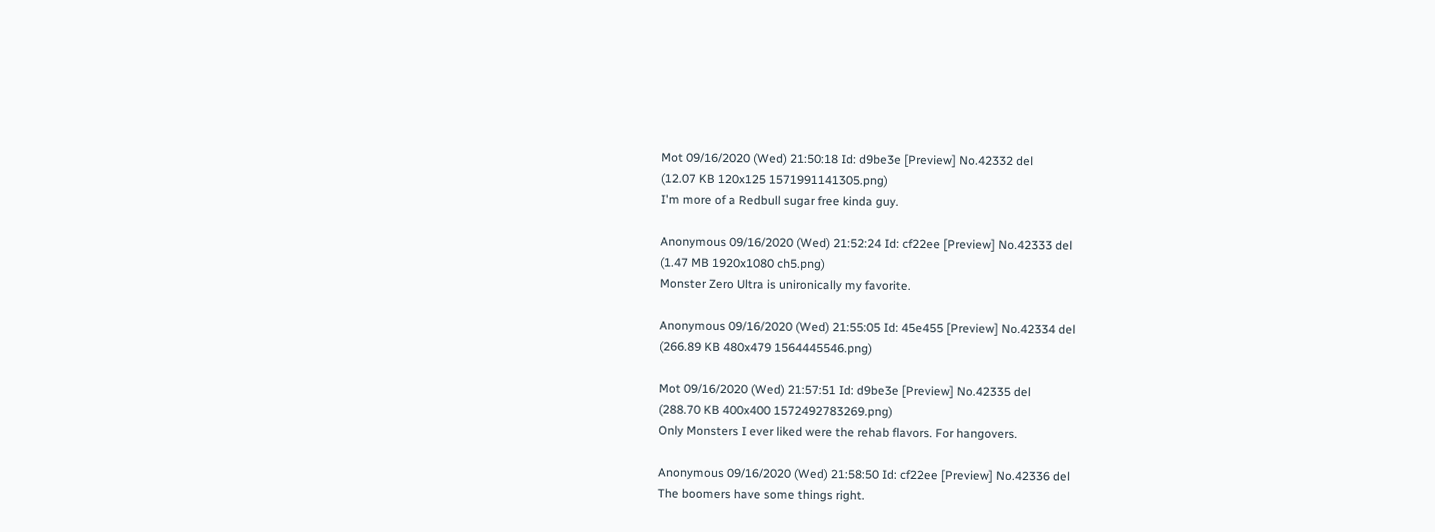Mot 09/16/2020 (Wed) 21:50:18 Id: d9be3e [Preview] No.42332 del
(12.07 KB 120x125 1571991141305.png)
I'm more of a Redbull sugar free kinda guy.

Anonymous 09/16/2020 (Wed) 21:52:24 Id: cf22ee [Preview] No.42333 del
(1.47 MB 1920x1080 ch5.png)
Monster Zero Ultra is unironically my favorite.

Anonymous 09/16/2020 (Wed) 21:55:05 Id: 45e455 [Preview] No.42334 del
(266.89 KB 480x479 1564445546.png)

Mot 09/16/2020 (Wed) 21:57:51 Id: d9be3e [Preview] No.42335 del
(288.70 KB 400x400 1572492783269.png)
Only Monsters I ever liked were the rehab flavors. For hangovers.

Anonymous 09/16/2020 (Wed) 21:58:50 Id: cf22ee [Preview] No.42336 del
The boomers have some things right.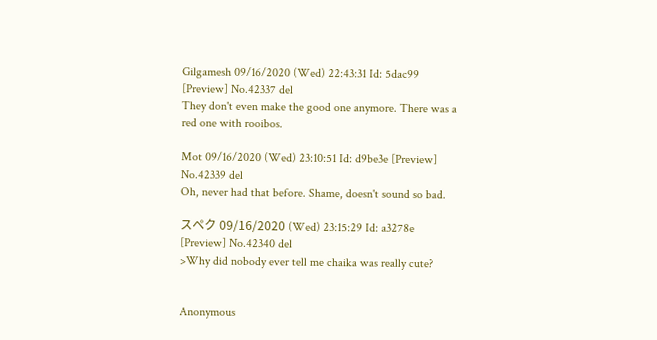Gilgamesh 09/16/2020 (Wed) 22:43:31 Id: 5dac99 [Preview] No.42337 del
They don't even make the good one anymore. There was a red one with rooibos.

Mot 09/16/2020 (Wed) 23:10:51 Id: d9be3e [Preview] No.42339 del
Oh, never had that before. Shame, doesn't sound so bad.

スペク 09/16/2020 (Wed) 23:15:29 Id: a3278e [Preview] No.42340 del
>Why did nobody ever tell me chaika was really cute?


Anonymous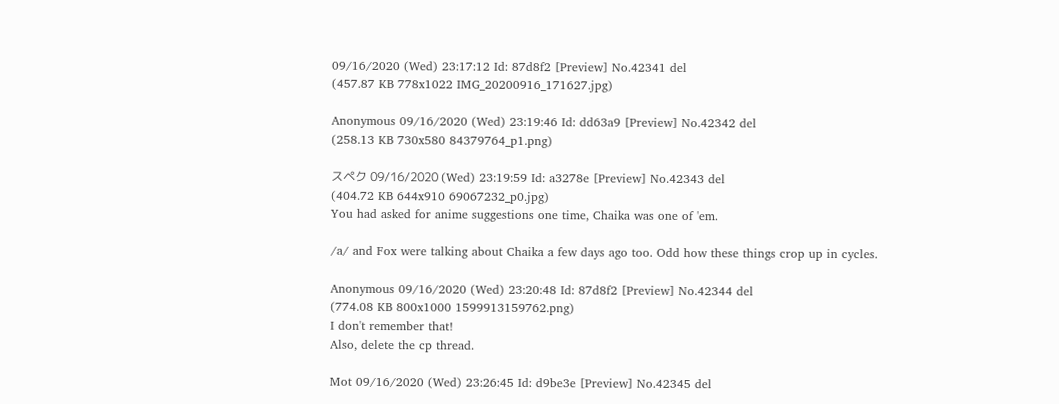09/16/2020 (Wed) 23:17:12 Id: 87d8f2 [Preview] No.42341 del
(457.87 KB 778x1022 IMG_20200916_171627.jpg)

Anonymous 09/16/2020 (Wed) 23:19:46 Id: dd63a9 [Preview] No.42342 del
(258.13 KB 730x580 84379764_p1.png)

スペク 09/16/2020 (Wed) 23:19:59 Id: a3278e [Preview] No.42343 del
(404.72 KB 644x910 69067232_p0.jpg)
You had asked for anime suggestions one time, Chaika was one of 'em.

/a/ and Fox were talking about Chaika a few days ago too. Odd how these things crop up in cycles.

Anonymous 09/16/2020 (Wed) 23:20:48 Id: 87d8f2 [Preview] No.42344 del
(774.08 KB 800x1000 1599913159762.png)
I don't remember that!
Also, delete the cp thread.

Mot 09/16/2020 (Wed) 23:26:45 Id: d9be3e [Preview] No.42345 del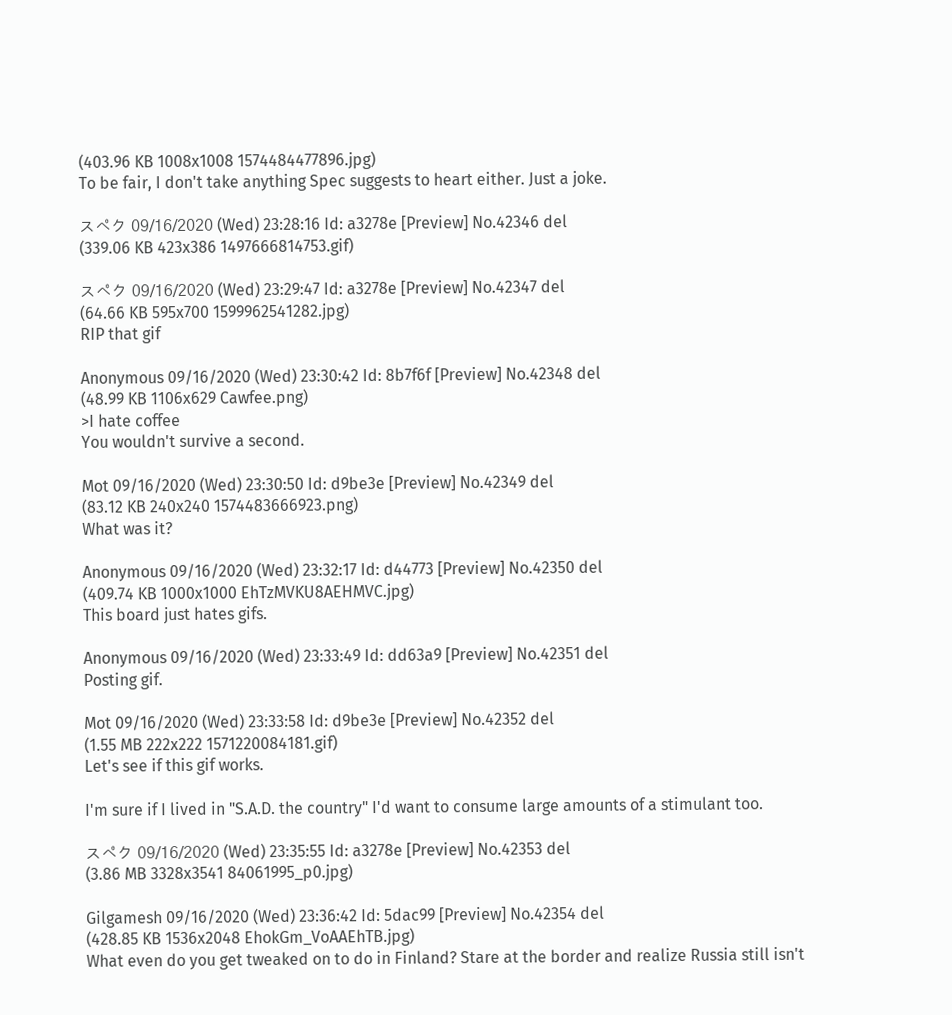(403.96 KB 1008x1008 1574484477896.jpg)
To be fair, I don't take anything Spec suggests to heart either. Just a joke.

スペク 09/16/2020 (Wed) 23:28:16 Id: a3278e [Preview] No.42346 del
(339.06 KB 423x386 1497666814753.gif)

スペク 09/16/2020 (Wed) 23:29:47 Id: a3278e [Preview] No.42347 del
(64.66 KB 595x700 1599962541282.jpg)
RIP that gif

Anonymous 09/16/2020 (Wed) 23:30:42 Id: 8b7f6f [Preview] No.42348 del
(48.99 KB 1106x629 Cawfee.png)
>I hate coffee
You wouldn't survive a second.

Mot 09/16/2020 (Wed) 23:30:50 Id: d9be3e [Preview] No.42349 del
(83.12 KB 240x240 1574483666923.png)
What was it?

Anonymous 09/16/2020 (Wed) 23:32:17 Id: d44773 [Preview] No.42350 del
(409.74 KB 1000x1000 EhTzMVKU8AEHMVC.jpg)
This board just hates gifs.

Anonymous 09/16/2020 (Wed) 23:33:49 Id: dd63a9 [Preview] No.42351 del
Posting gif.

Mot 09/16/2020 (Wed) 23:33:58 Id: d9be3e [Preview] No.42352 del
(1.55 MB 222x222 1571220084181.gif)
Let's see if this gif works.

I'm sure if I lived in "S.A.D. the country" I'd want to consume large amounts of a stimulant too.

スペク 09/16/2020 (Wed) 23:35:55 Id: a3278e [Preview] No.42353 del
(3.86 MB 3328x3541 84061995_p0.jpg)

Gilgamesh 09/16/2020 (Wed) 23:36:42 Id: 5dac99 [Preview] No.42354 del
(428.85 KB 1536x2048 EhokGm_VoAAEhTB.jpg)
What even do you get tweaked on to do in Finland? Stare at the border and realize Russia still isn't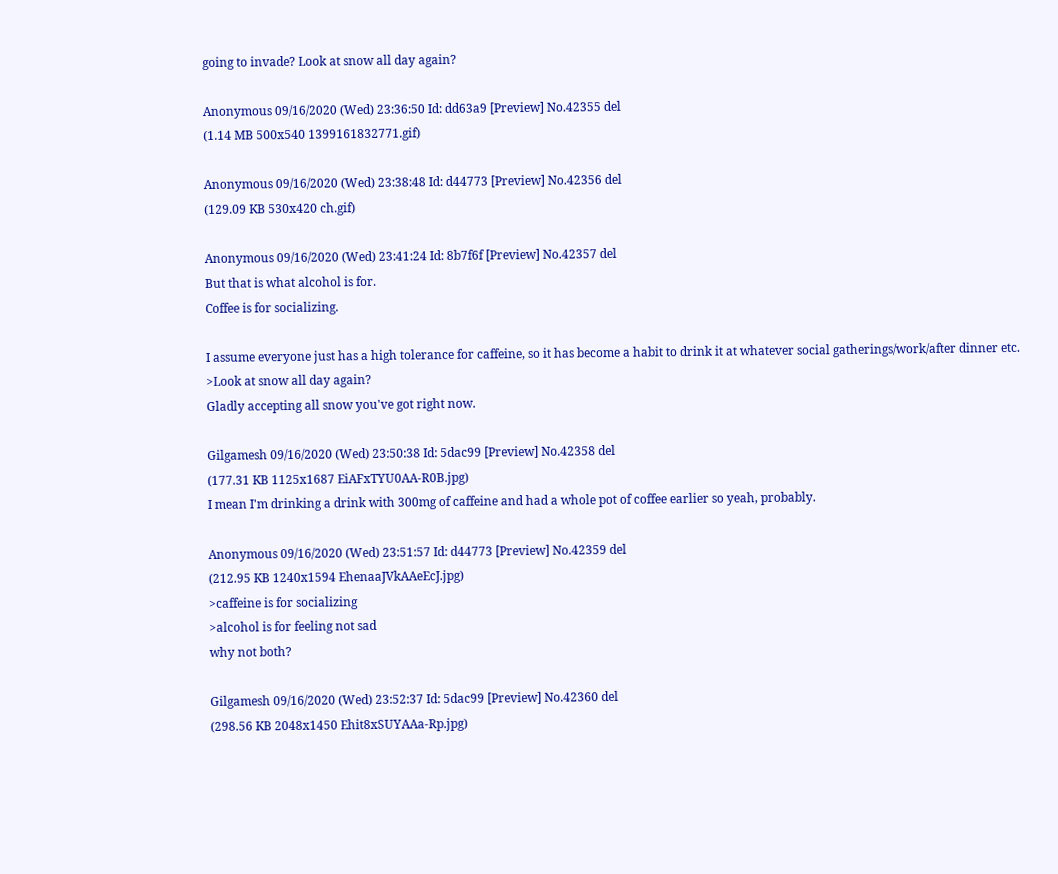going to invade? Look at snow all day again?

Anonymous 09/16/2020 (Wed) 23:36:50 Id: dd63a9 [Preview] No.42355 del
(1.14 MB 500x540 1399161832771.gif)

Anonymous 09/16/2020 (Wed) 23:38:48 Id: d44773 [Preview] No.42356 del
(129.09 KB 530x420 ch.gif)

Anonymous 09/16/2020 (Wed) 23:41:24 Id: 8b7f6f [Preview] No.42357 del
But that is what alcohol is for.
Coffee is for socializing.

I assume everyone just has a high tolerance for caffeine, so it has become a habit to drink it at whatever social gatherings/work/after dinner etc.
>Look at snow all day again?
Gladly accepting all snow you've got right now.

Gilgamesh 09/16/2020 (Wed) 23:50:38 Id: 5dac99 [Preview] No.42358 del
(177.31 KB 1125x1687 EiAFxTYU0AA-R0B.jpg)
I mean I'm drinking a drink with 300mg of caffeine and had a whole pot of coffee earlier so yeah, probably.

Anonymous 09/16/2020 (Wed) 23:51:57 Id: d44773 [Preview] No.42359 del
(212.95 KB 1240x1594 EhenaaJVkAAeEcJ.jpg)
>caffeine is for socializing
>alcohol is for feeling not sad
why not both?

Gilgamesh 09/16/2020 (Wed) 23:52:37 Id: 5dac99 [Preview] No.42360 del
(298.56 KB 2048x1450 Ehit8xSUYAAa-Rp.jpg)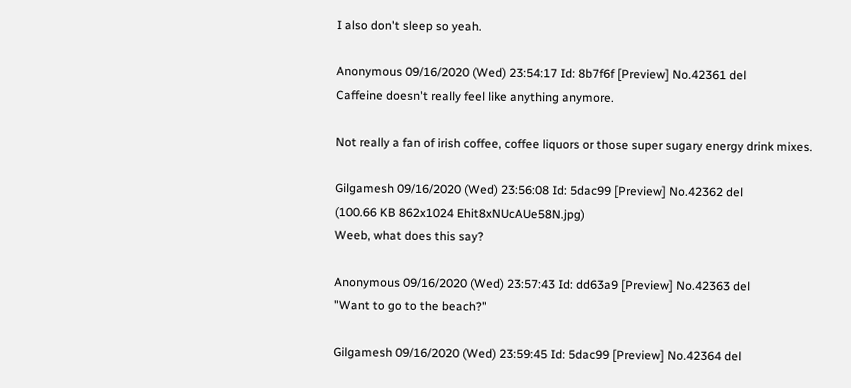I also don't sleep so yeah.

Anonymous 09/16/2020 (Wed) 23:54:17 Id: 8b7f6f [Preview] No.42361 del
Caffeine doesn't really feel like anything anymore.

Not really a fan of irish coffee, coffee liquors or those super sugary energy drink mixes.

Gilgamesh 09/16/2020 (Wed) 23:56:08 Id: 5dac99 [Preview] No.42362 del
(100.66 KB 862x1024 Ehit8xNUcAUe58N.jpg)
Weeb, what does this say?

Anonymous 09/16/2020 (Wed) 23:57:43 Id: dd63a9 [Preview] No.42363 del
"Want to go to the beach?"

Gilgamesh 09/16/2020 (Wed) 23:59:45 Id: 5dac99 [Preview] No.42364 del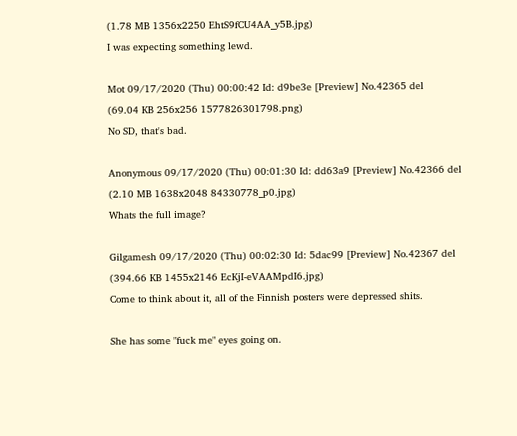(1.78 MB 1356x2250 EhtS9fCU4AA_y5B.jpg)
I was expecting something lewd.

Mot 09/17/2020 (Thu) 00:00:42 Id: d9be3e [Preview] No.42365 del
(69.04 KB 256x256 1577826301798.png)
No SD, that's bad.

Anonymous 09/17/2020 (Thu) 00:01:30 Id: dd63a9 [Preview] No.42366 del
(2.10 MB 1638x2048 84330778_p0.jpg)
Whats the full image?

Gilgamesh 09/17/2020 (Thu) 00:02:30 Id: 5dac99 [Preview] No.42367 del
(394.66 KB 1455x2146 EcKjI-eVAAMpdI6.jpg)
Come to think about it, all of the Finnish posters were depressed shits.

She has some "fuck me" eyes going on.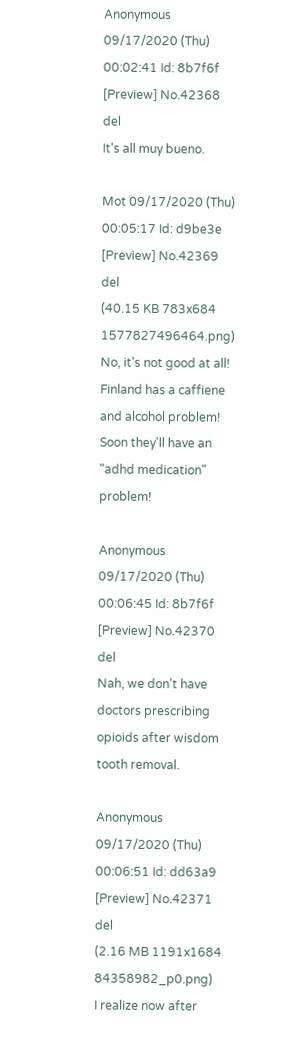Anonymous 09/17/2020 (Thu) 00:02:41 Id: 8b7f6f [Preview] No.42368 del
It's all muy bueno.

Mot 09/17/2020 (Thu) 00:05:17 Id: d9be3e [Preview] No.42369 del
(40.15 KB 783x684 1577827496464.png)
No, it's not good at all! Finland has a caffiene and alcohol problem! Soon they'll have an "adhd medication" problem!

Anonymous 09/17/2020 (Thu) 00:06:45 Id: 8b7f6f [Preview] No.42370 del
Nah, we don't have doctors prescribing opioids after wisdom tooth removal.

Anonymous 09/17/2020 (Thu) 00:06:51 Id: dd63a9 [Preview] No.42371 del
(2.16 MB 1191x1684 84358982_p0.png)
I realize now after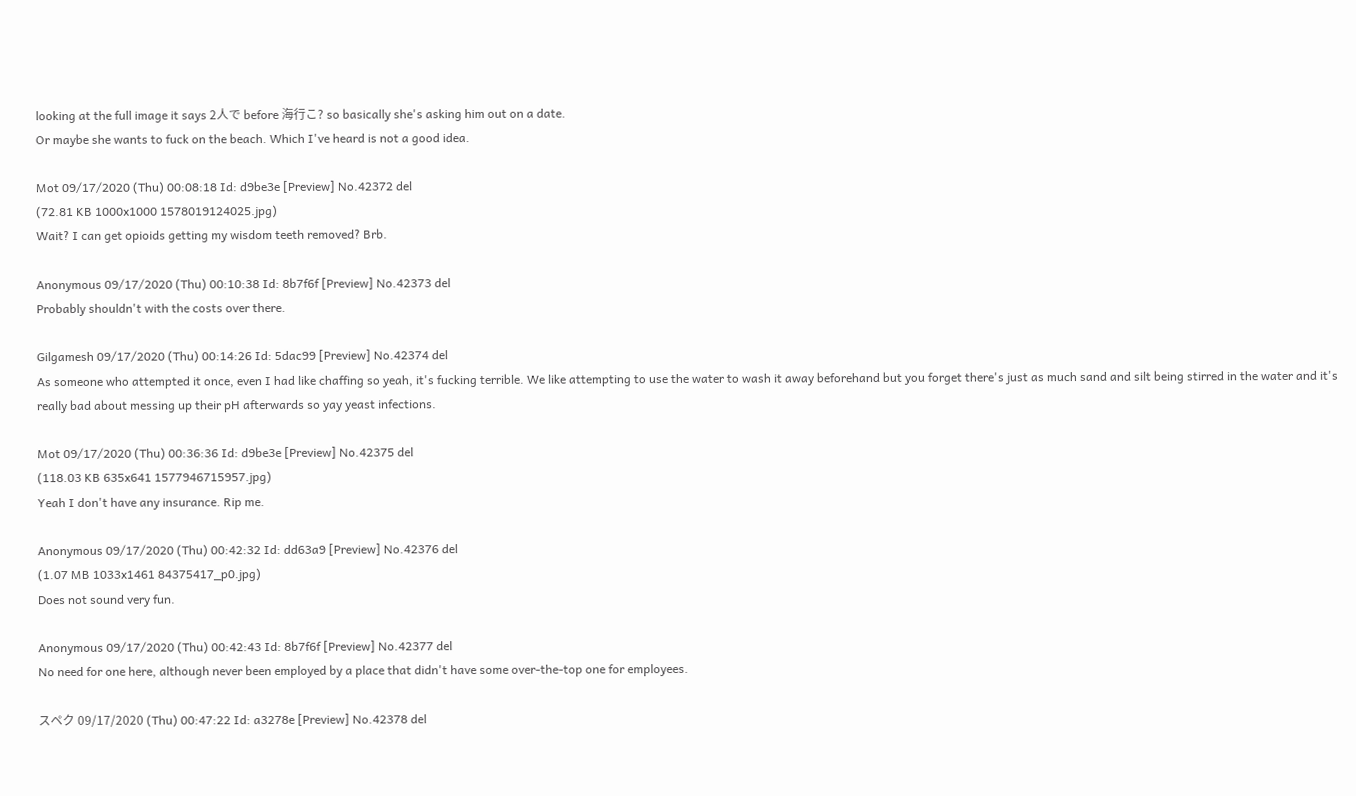looking at the full image it says 2人で before 海行こ? so basically she's asking him out on a date.
Or maybe she wants to fuck on the beach. Which I've heard is not a good idea.

Mot 09/17/2020 (Thu) 00:08:18 Id: d9be3e [Preview] No.42372 del
(72.81 KB 1000x1000 1578019124025.jpg)
Wait? I can get opioids getting my wisdom teeth removed? Brb.

Anonymous 09/17/2020 (Thu) 00:10:38 Id: 8b7f6f [Preview] No.42373 del
Probably shouldn't with the costs over there.

Gilgamesh 09/17/2020 (Thu) 00:14:26 Id: 5dac99 [Preview] No.42374 del
As someone who attempted it once, even I had like chaffing so yeah, it's fucking terrible. We like attempting to use the water to wash it away beforehand but you forget there's just as much sand and silt being stirred in the water and it's really bad about messing up their pH afterwards so yay yeast infections.

Mot 09/17/2020 (Thu) 00:36:36 Id: d9be3e [Preview] No.42375 del
(118.03 KB 635x641 1577946715957.jpg)
Yeah I don't have any insurance. Rip me.

Anonymous 09/17/2020 (Thu) 00:42:32 Id: dd63a9 [Preview] No.42376 del
(1.07 MB 1033x1461 84375417_p0.jpg)
Does not sound very fun.

Anonymous 09/17/2020 (Thu) 00:42:43 Id: 8b7f6f [Preview] No.42377 del
No need for one here, although never been employed by a place that didn't have some over-the-top one for employees.

スペク 09/17/2020 (Thu) 00:47:22 Id: a3278e [Preview] No.42378 del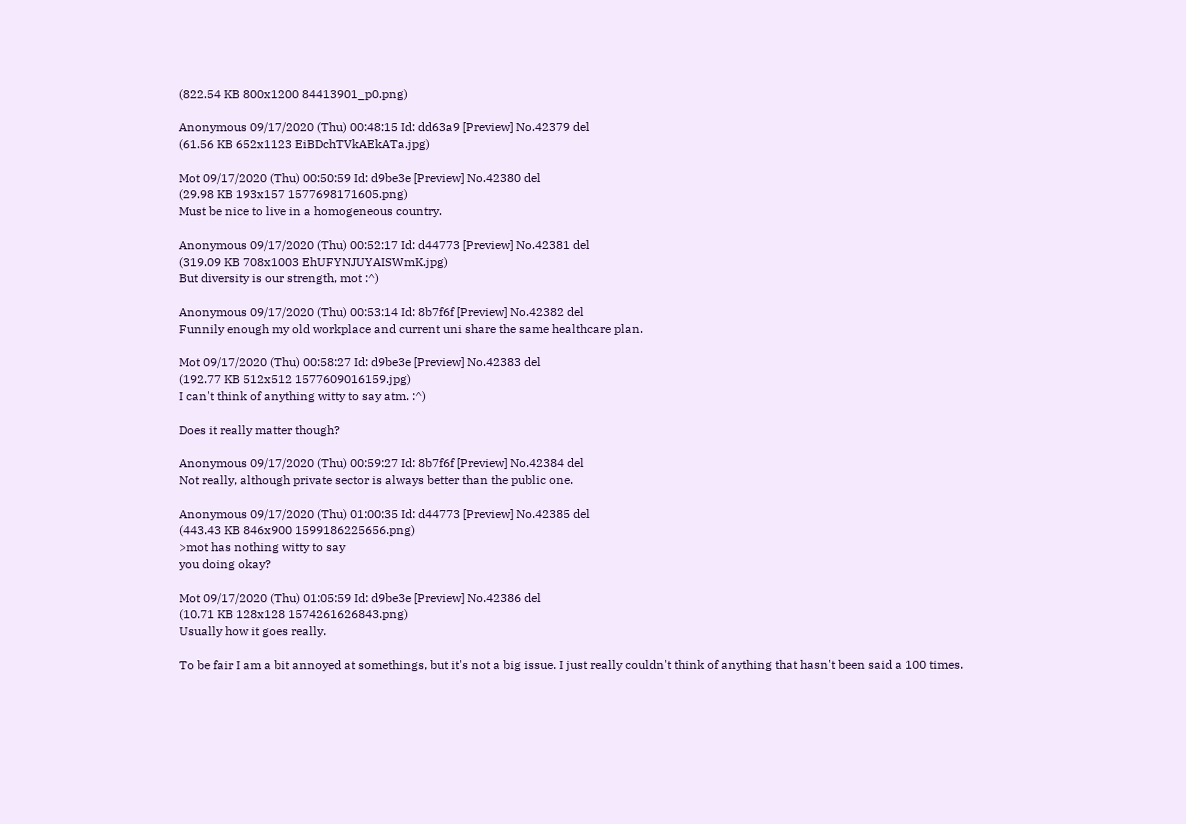(822.54 KB 800x1200 84413901_p0.png)

Anonymous 09/17/2020 (Thu) 00:48:15 Id: dd63a9 [Preview] No.42379 del
(61.56 KB 652x1123 EiBDchTVkAEkATa.jpg)

Mot 09/17/2020 (Thu) 00:50:59 Id: d9be3e [Preview] No.42380 del
(29.98 KB 193x157 1577698171605.png)
Must be nice to live in a homogeneous country.

Anonymous 09/17/2020 (Thu) 00:52:17 Id: d44773 [Preview] No.42381 del
(319.09 KB 708x1003 EhUFYNJUYAISWmK.jpg)
But diversity is our strength, mot :^)

Anonymous 09/17/2020 (Thu) 00:53:14 Id: 8b7f6f [Preview] No.42382 del
Funnily enough my old workplace and current uni share the same healthcare plan.

Mot 09/17/2020 (Thu) 00:58:27 Id: d9be3e [Preview] No.42383 del
(192.77 KB 512x512 1577609016159.jpg)
I can't think of anything witty to say atm. :^)

Does it really matter though?

Anonymous 09/17/2020 (Thu) 00:59:27 Id: 8b7f6f [Preview] No.42384 del
Not really, although private sector is always better than the public one.

Anonymous 09/17/2020 (Thu) 01:00:35 Id: d44773 [Preview] No.42385 del
(443.43 KB 846x900 1599186225656.png)
>mot has nothing witty to say
you doing okay?

Mot 09/17/2020 (Thu) 01:05:59 Id: d9be3e [Preview] No.42386 del
(10.71 KB 128x128 1574261626843.png)
Usually how it goes really.

To be fair I am a bit annoyed at somethings, but it's not a big issue. I just really couldn't think of anything that hasn't been said a 100 times.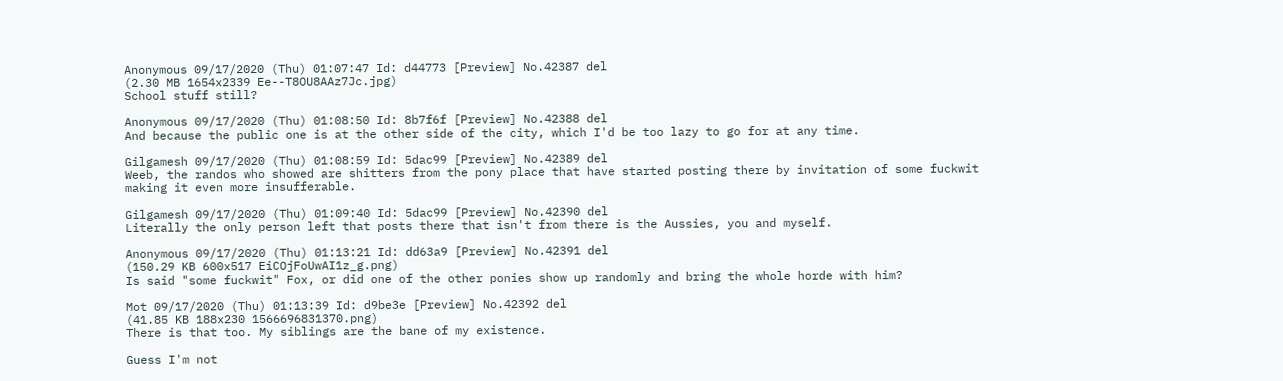Anonymous 09/17/2020 (Thu) 01:07:47 Id: d44773 [Preview] No.42387 del
(2.30 MB 1654x2339 Ee--T8OU8AAz7Jc.jpg)
School stuff still?

Anonymous 09/17/2020 (Thu) 01:08:50 Id: 8b7f6f [Preview] No.42388 del
And because the public one is at the other side of the city, which I'd be too lazy to go for at any time.

Gilgamesh 09/17/2020 (Thu) 01:08:59 Id: 5dac99 [Preview] No.42389 del
Weeb, the randos who showed are shitters from the pony place that have started posting there by invitation of some fuckwit making it even more insufferable.

Gilgamesh 09/17/2020 (Thu) 01:09:40 Id: 5dac99 [Preview] No.42390 del
Literally the only person left that posts there that isn't from there is the Aussies, you and myself.

Anonymous 09/17/2020 (Thu) 01:13:21 Id: dd63a9 [Preview] No.42391 del
(150.29 KB 600x517 EiCOjFoUwAI1z_g.png)
Is said "some fuckwit" Fox, or did one of the other ponies show up randomly and bring the whole horde with him?

Mot 09/17/2020 (Thu) 01:13:39 Id: d9be3e [Preview] No.42392 del
(41.85 KB 188x230 1566696831370.png)
There is that too. My siblings are the bane of my existence.

Guess I'm not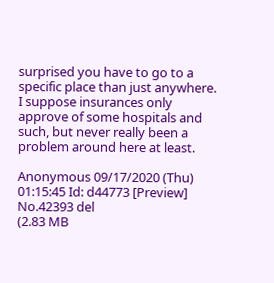surprised you have to go to a specific place than just anywhere. I suppose insurances only approve of some hospitals and such, but never really been a problem around here at least.

Anonymous 09/17/2020 (Thu) 01:15:45 Id: d44773 [Preview] No.42393 del
(2.83 MB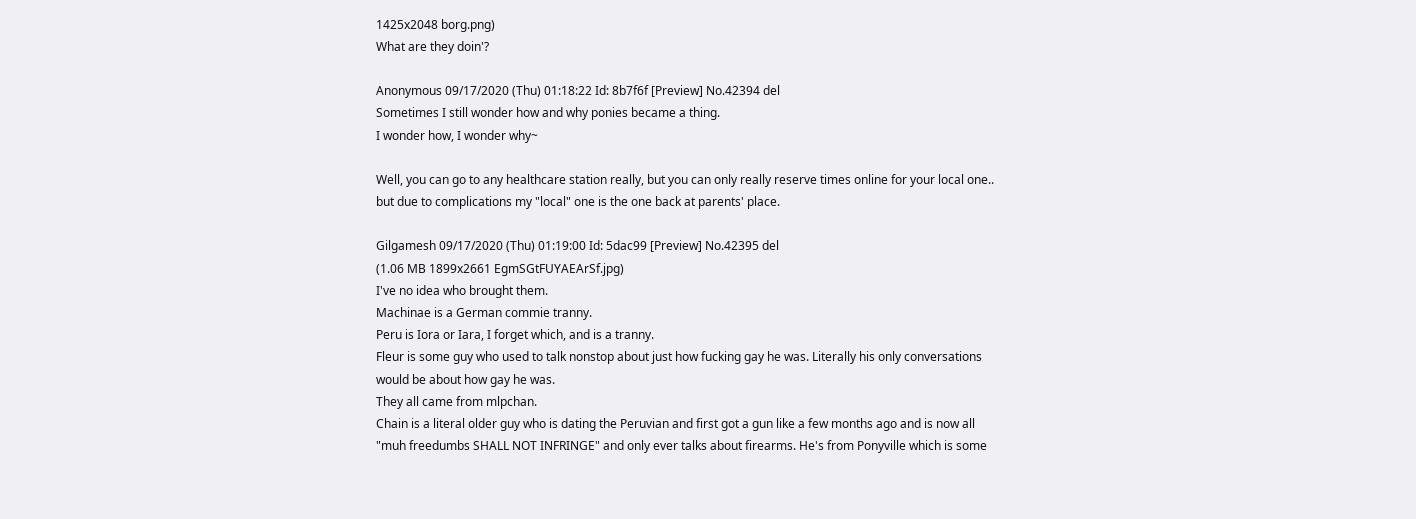1425x2048 borg.png)
What are they doin'?

Anonymous 09/17/2020 (Thu) 01:18:22 Id: 8b7f6f [Preview] No.42394 del
Sometimes I still wonder how and why ponies became a thing.
I wonder how, I wonder why~

Well, you can go to any healthcare station really, but you can only really reserve times online for your local one.. but due to complications my "local" one is the one back at parents' place.

Gilgamesh 09/17/2020 (Thu) 01:19:00 Id: 5dac99 [Preview] No.42395 del
(1.06 MB 1899x2661 EgmSGtFUYAEArSf.jpg)
I've no idea who brought them.
Machinae is a German commie tranny.
Peru is Iora or Iara, I forget which, and is a tranny.
Fleur is some guy who used to talk nonstop about just how fucking gay he was. Literally his only conversations would be about how gay he was.
They all came from mlpchan.
Chain is a literal older guy who is dating the Peruvian and first got a gun like a few months ago and is now all "muh freedumbs SHALL NOT INFRINGE" and only ever talks about firearms. He's from Ponyville which is some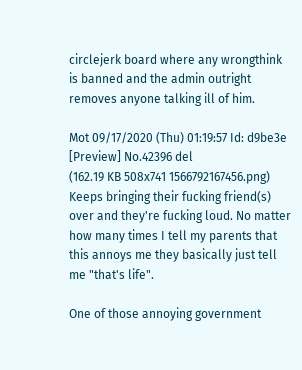circlejerk board where any wrongthink is banned and the admin outright removes anyone talking ill of him.

Mot 09/17/2020 (Thu) 01:19:57 Id: d9be3e [Preview] No.42396 del
(162.19 KB 508x741 1566792167456.png)
Keeps bringing their fucking friend(s) over and they're fucking loud. No matter how many times I tell my parents that this annoys me they basically just tell me "that's life".

One of those annoying government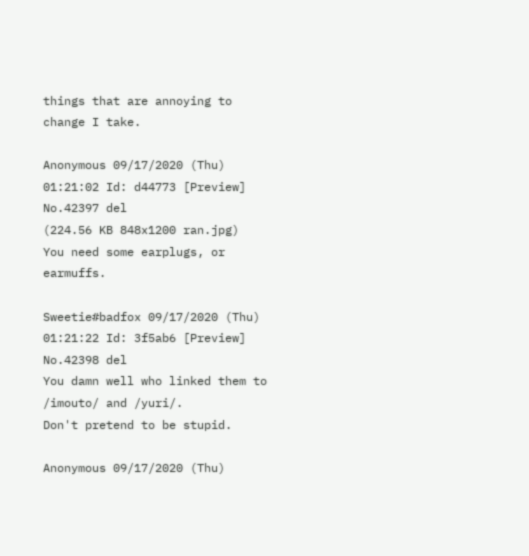things that are annoying to change I take.

Anonymous 09/17/2020 (Thu) 01:21:02 Id: d44773 [Preview] No.42397 del
(224.56 KB 848x1200 ran.jpg)
You need some earplugs, or earmuffs.

Sweetie#badfox 09/17/2020 (Thu) 01:21:22 Id: 3f5ab6 [Preview] No.42398 del
You damn well who linked them to /imouto/ and /yuri/.
Don't pretend to be stupid.

Anonymous 09/17/2020 (Thu)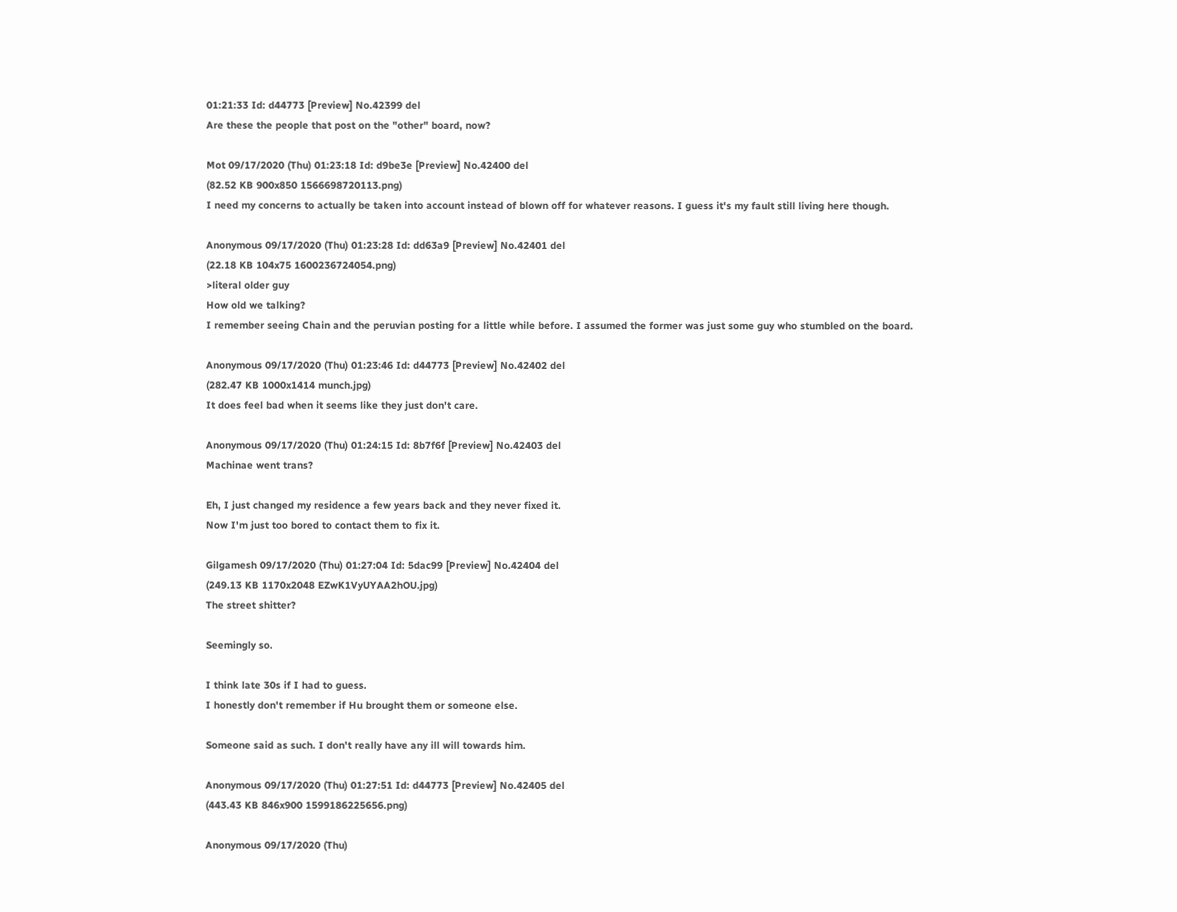01:21:33 Id: d44773 [Preview] No.42399 del
Are these the people that post on the "other" board, now?

Mot 09/17/2020 (Thu) 01:23:18 Id: d9be3e [Preview] No.42400 del
(82.52 KB 900x850 1566698720113.png)
I need my concerns to actually be taken into account instead of blown off for whatever reasons. I guess it's my fault still living here though.

Anonymous 09/17/2020 (Thu) 01:23:28 Id: dd63a9 [Preview] No.42401 del
(22.18 KB 104x75 1600236724054.png)
>literal older guy
How old we talking?
I remember seeing Chain and the peruvian posting for a little while before. I assumed the former was just some guy who stumbled on the board.

Anonymous 09/17/2020 (Thu) 01:23:46 Id: d44773 [Preview] No.42402 del
(282.47 KB 1000x1414 munch.jpg)
It does feel bad when it seems like they just don't care.

Anonymous 09/17/2020 (Thu) 01:24:15 Id: 8b7f6f [Preview] No.42403 del
Machinae went trans?

Eh, I just changed my residence a few years back and they never fixed it.
Now I'm just too bored to contact them to fix it.

Gilgamesh 09/17/2020 (Thu) 01:27:04 Id: 5dac99 [Preview] No.42404 del
(249.13 KB 1170x2048 EZwK1VyUYAA2hOU.jpg)
The street shitter?

Seemingly so.

I think late 30s if I had to guess.
I honestly don't remember if Hu brought them or someone else.

Someone said as such. I don't really have any ill will towards him.

Anonymous 09/17/2020 (Thu) 01:27:51 Id: d44773 [Preview] No.42405 del
(443.43 KB 846x900 1599186225656.png)

Anonymous 09/17/2020 (Thu)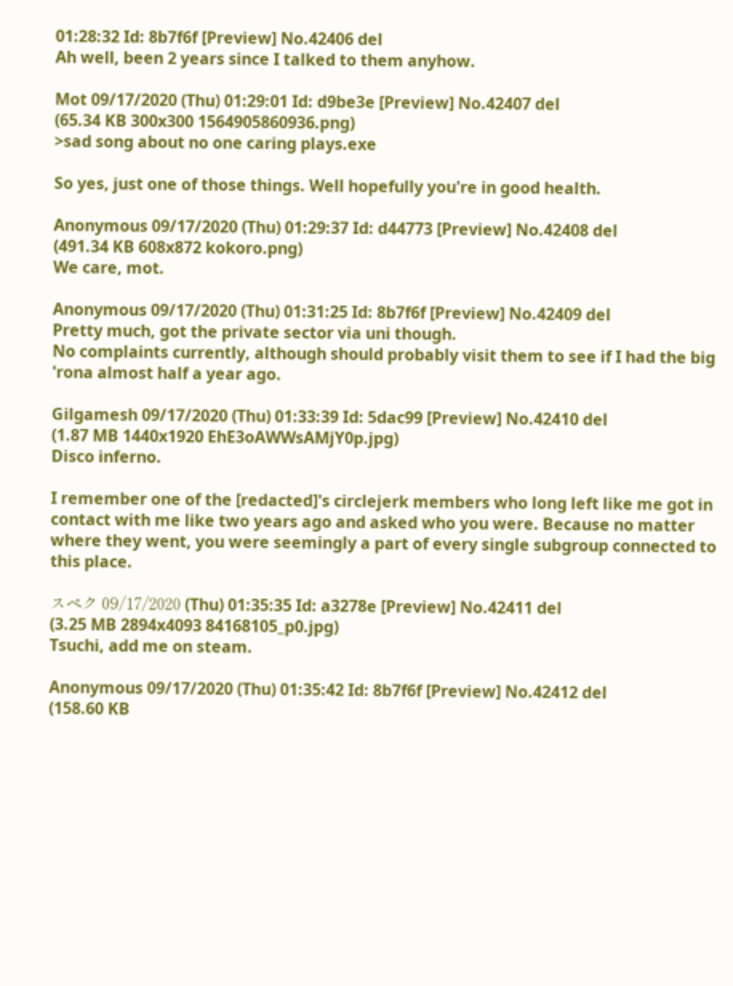01:28:32 Id: 8b7f6f [Preview] No.42406 del
Ah well, been 2 years since I talked to them anyhow.

Mot 09/17/2020 (Thu) 01:29:01 Id: d9be3e [Preview] No.42407 del
(65.34 KB 300x300 1564905860936.png)
>sad song about no one caring plays.exe

So yes, just one of those things. Well hopefully you're in good health.

Anonymous 09/17/2020 (Thu) 01:29:37 Id: d44773 [Preview] No.42408 del
(491.34 KB 608x872 kokoro.png)
We care, mot.

Anonymous 09/17/2020 (Thu) 01:31:25 Id: 8b7f6f [Preview] No.42409 del
Pretty much, got the private sector via uni though.
No complaints currently, although should probably visit them to see if I had the big 'rona almost half a year ago.

Gilgamesh 09/17/2020 (Thu) 01:33:39 Id: 5dac99 [Preview] No.42410 del
(1.87 MB 1440x1920 EhE3oAWWsAMjY0p.jpg)
Disco inferno.

I remember one of the [redacted]'s circlejerk members who long left like me got in contact with me like two years ago and asked who you were. Because no matter where they went, you were seemingly a part of every single subgroup connected to this place.

スペク 09/17/2020 (Thu) 01:35:35 Id: a3278e [Preview] No.42411 del
(3.25 MB 2894x4093 84168105_p0.jpg)
Tsuchi, add me on steam.

Anonymous 09/17/2020 (Thu) 01:35:42 Id: 8b7f6f [Preview] No.42412 del
(158.60 KB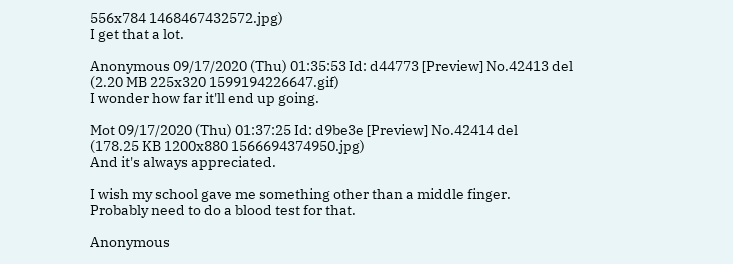556x784 1468467432572.jpg)
I get that a lot.

Anonymous 09/17/2020 (Thu) 01:35:53 Id: d44773 [Preview] No.42413 del
(2.20 MB 225x320 1599194226647.gif)
I wonder how far it'll end up going.

Mot 09/17/2020 (Thu) 01:37:25 Id: d9be3e [Preview] No.42414 del
(178.25 KB 1200x880 1566694374950.jpg)
And it's always appreciated.

I wish my school gave me something other than a middle finger.
Probably need to do a blood test for that.

Anonymous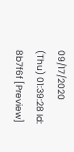09/17/2020 (Thu) 01:39:28 Id: 8b7f6f [Preview]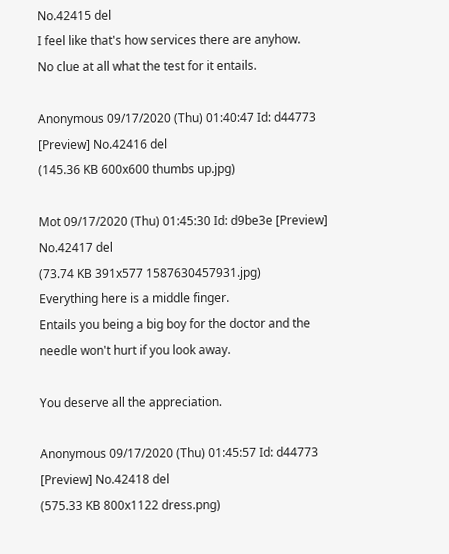No.42415 del
I feel like that's how services there are anyhow.
No clue at all what the test for it entails.

Anonymous 09/17/2020 (Thu) 01:40:47 Id: d44773 [Preview] No.42416 del
(145.36 KB 600x600 thumbs up.jpg)

Mot 09/17/2020 (Thu) 01:45:30 Id: d9be3e [Preview] No.42417 del
(73.74 KB 391x577 1587630457931.jpg)
Everything here is a middle finger.
Entails you being a big boy for the doctor and the needle won't hurt if you look away.

You deserve all the appreciation.

Anonymous 09/17/2020 (Thu) 01:45:57 Id: d44773 [Preview] No.42418 del
(575.33 KB 800x1122 dress.png)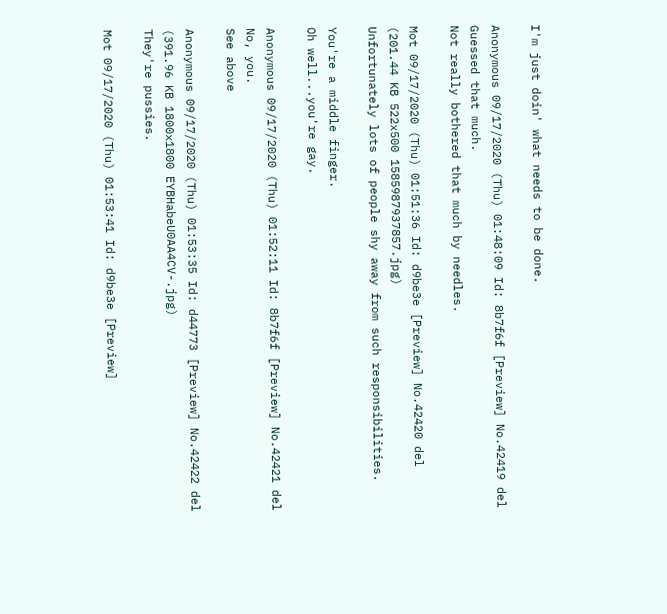I'm just doin' what needs to be done.

Anonymous 09/17/2020 (Thu) 01:48:09 Id: 8b7f6f [Preview] No.42419 del
Guessed that much.
Not really bothered that much by needles.

Mot 09/17/2020 (Thu) 01:51:36 Id: d9be3e [Preview] No.42420 del
(201.44 KB 522x500 1585987937857.jpg)
Unfortunately lots of people shy away from such responsibilities.

You're a middle finger.
Oh well...you're gay.

Anonymous 09/17/2020 (Thu) 01:52:11 Id: 8b7f6f [Preview] No.42421 del
No, you.
See above

Anonymous 09/17/2020 (Thu) 01:53:35 Id: d44773 [Preview] No.42422 del
(391.96 KB 1800x1800 EYBHabeU0AA4CV-.jpg)
They're pussies.

Mot 09/17/2020 (Thu) 01:53:41 Id: d9be3e [Preview]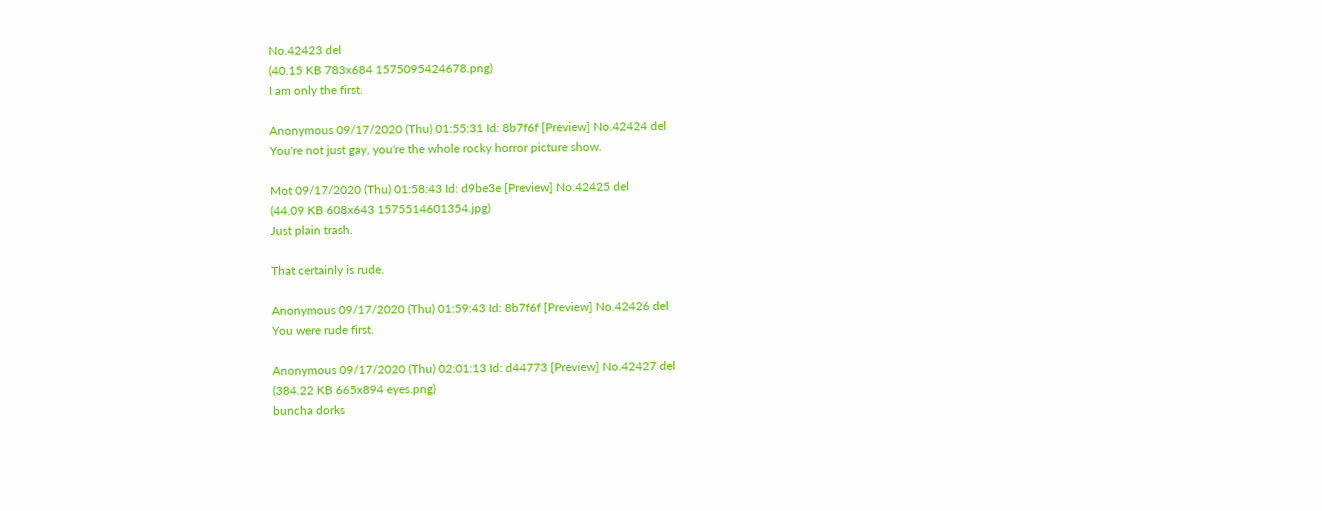No.42423 del
(40.15 KB 783x684 1575095424678.png)
I am only the first.

Anonymous 09/17/2020 (Thu) 01:55:31 Id: 8b7f6f [Preview] No.42424 del
You're not just gay, you're the whole rocky horror picture show.

Mot 09/17/2020 (Thu) 01:58:43 Id: d9be3e [Preview] No.42425 del
(44.09 KB 608x643 1575514601354.jpg)
Just plain trash.

That certainly is rude.

Anonymous 09/17/2020 (Thu) 01:59:43 Id: 8b7f6f [Preview] No.42426 del
You were rude first.

Anonymous 09/17/2020 (Thu) 02:01:13 Id: d44773 [Preview] No.42427 del
(384.22 KB 665x894 eyes.png)
buncha dorks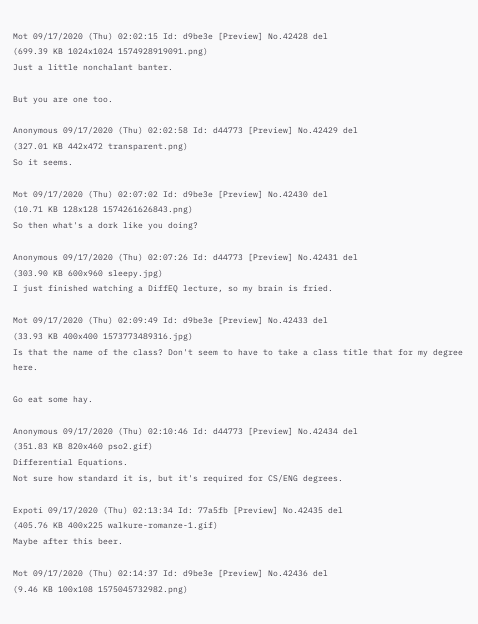Mot 09/17/2020 (Thu) 02:02:15 Id: d9be3e [Preview] No.42428 del
(699.39 KB 1024x1024 1574928919091.png)
Just a little nonchalant banter.

But you are one too.

Anonymous 09/17/2020 (Thu) 02:02:58 Id: d44773 [Preview] No.42429 del
(327.01 KB 442x472 transparent.png)
So it seems.

Mot 09/17/2020 (Thu) 02:07:02 Id: d9be3e [Preview] No.42430 del
(10.71 KB 128x128 1574261626843.png)
So then what's a dork like you doing?

Anonymous 09/17/2020 (Thu) 02:07:26 Id: d44773 [Preview] No.42431 del
(303.90 KB 600x960 sleepy.jpg)
I just finished watching a DiffEQ lecture, so my brain is fried.

Mot 09/17/2020 (Thu) 02:09:49 Id: d9be3e [Preview] No.42433 del
(33.93 KB 400x400 1573773489316.jpg)
Is that the name of the class? Don't seem to have to take a class title that for my degree here.

Go eat some hay.

Anonymous 09/17/2020 (Thu) 02:10:46 Id: d44773 [Preview] No.42434 del
(351.83 KB 820x460 pso2.gif)
Differential Equations.
Not sure how standard it is, but it's required for CS/ENG degrees.

Expoti 09/17/2020 (Thu) 02:13:34 Id: 77a5fb [Preview] No.42435 del
(405.76 KB 400x225 walkure-romanze-1.gif)
Maybe after this beer.

Mot 09/17/2020 (Thu) 02:14:37 Id: d9be3e [Preview] No.42436 del
(9.46 KB 100x108 1575045732982.png)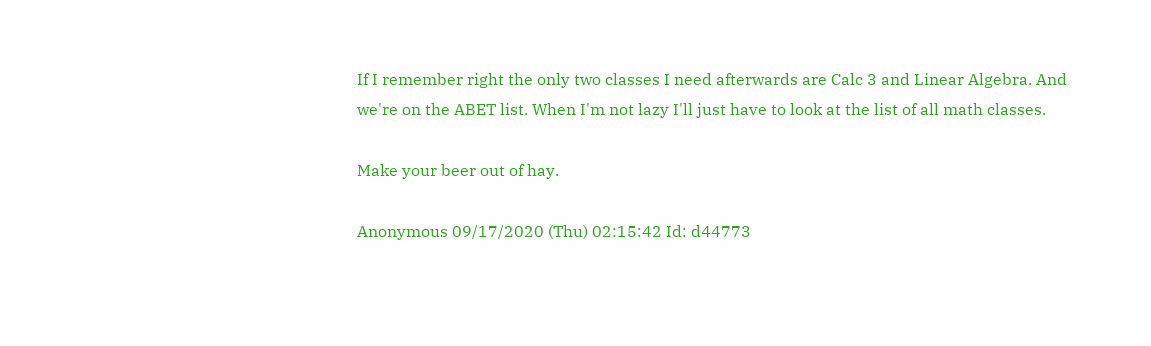If I remember right the only two classes I need afterwards are Calc 3 and Linear Algebra. And we're on the ABET list. When I'm not lazy I'll just have to look at the list of all math classes.

Make your beer out of hay.

Anonymous 09/17/2020 (Thu) 02:15:42 Id: d44773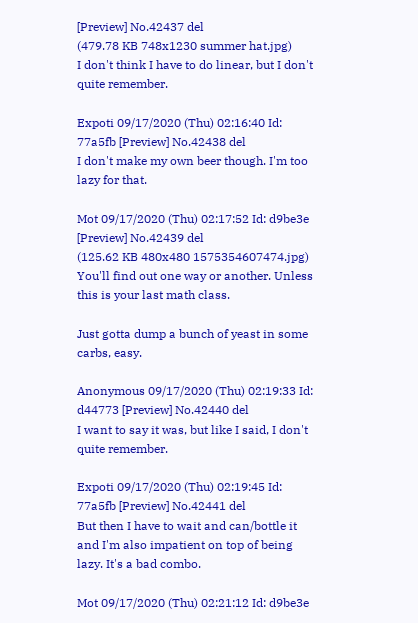[Preview] No.42437 del
(479.78 KB 748x1230 summer hat.jpg)
I don't think I have to do linear, but I don't quite remember.

Expoti 09/17/2020 (Thu) 02:16:40 Id: 77a5fb [Preview] No.42438 del
I don't make my own beer though. I'm too lazy for that.

Mot 09/17/2020 (Thu) 02:17:52 Id: d9be3e [Preview] No.42439 del
(125.62 KB 480x480 1575354607474.jpg)
You'll find out one way or another. Unless this is your last math class.

Just gotta dump a bunch of yeast in some carbs, easy.

Anonymous 09/17/2020 (Thu) 02:19:33 Id: d44773 [Preview] No.42440 del
I want to say it was, but like I said, I don't quite remember.

Expoti 09/17/2020 (Thu) 02:19:45 Id: 77a5fb [Preview] No.42441 del
But then I have to wait and can/bottle it and I'm also impatient on top of being lazy. It's a bad combo.

Mot 09/17/2020 (Thu) 02:21:12 Id: d9be3e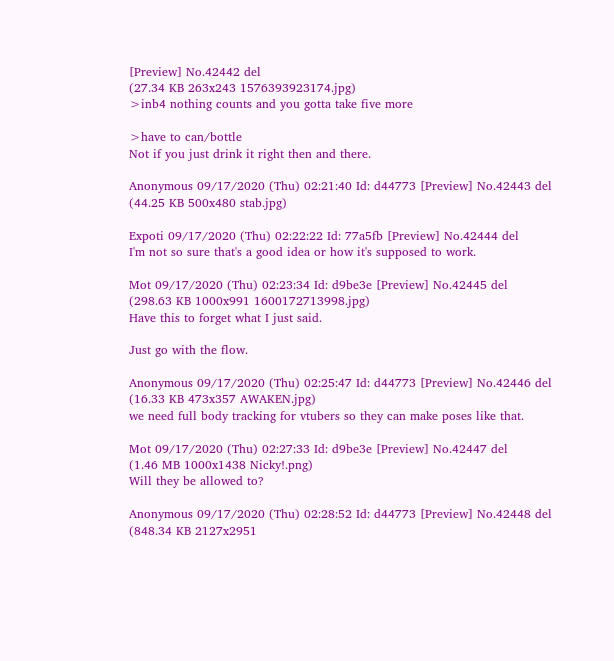[Preview] No.42442 del
(27.34 KB 263x243 1576393923174.jpg)
>inb4 nothing counts and you gotta take five more

>have to can/bottle
Not if you just drink it right then and there.

Anonymous 09/17/2020 (Thu) 02:21:40 Id: d44773 [Preview] No.42443 del
(44.25 KB 500x480 stab.jpg)

Expoti 09/17/2020 (Thu) 02:22:22 Id: 77a5fb [Preview] No.42444 del
I'm not so sure that's a good idea or how it's supposed to work.

Mot 09/17/2020 (Thu) 02:23:34 Id: d9be3e [Preview] No.42445 del
(298.63 KB 1000x991 1600172713998.jpg)
Have this to forget what I just said.

Just go with the flow.

Anonymous 09/17/2020 (Thu) 02:25:47 Id: d44773 [Preview] No.42446 del
(16.33 KB 473x357 AWAKEN.jpg)
we need full body tracking for vtubers so they can make poses like that.

Mot 09/17/2020 (Thu) 02:27:33 Id: d9be3e [Preview] No.42447 del
(1.46 MB 1000x1438 Nicky!.png)
Will they be allowed to?

Anonymous 09/17/2020 (Thu) 02:28:52 Id: d44773 [Preview] No.42448 del
(848.34 KB 2127x2951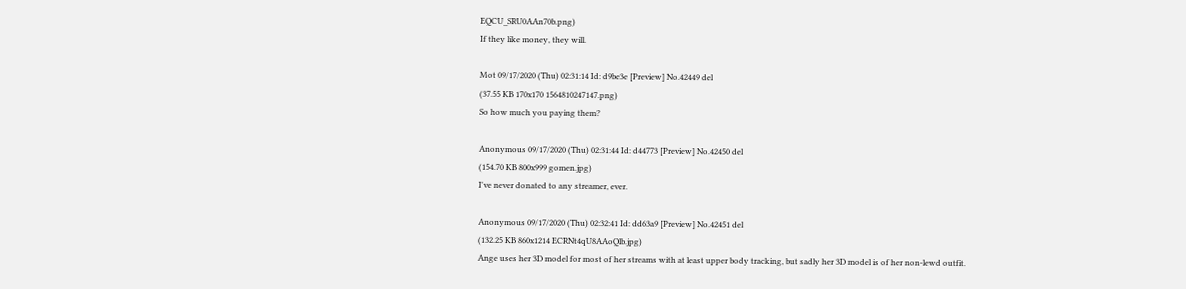EQCU_SRU0AAn70b.png)
If they like money, they will.

Mot 09/17/2020 (Thu) 02:31:14 Id: d9be3e [Preview] No.42449 del
(37.55 KB 170x170 1564810247147.png)
So how much you paying them?

Anonymous 09/17/2020 (Thu) 02:31:44 Id: d44773 [Preview] No.42450 del
(154.70 KB 800x999 gomen.jpg)
I've never donated to any streamer, ever.

Anonymous 09/17/2020 (Thu) 02:32:41 Id: dd63a9 [Preview] No.42451 del
(132.25 KB 860x1214 ECRNt4qU8AAoQlb.jpg)
Ange uses her 3D model for most of her streams with at least upper body tracking, but sadly her 3D model is of her non-lewd outfit.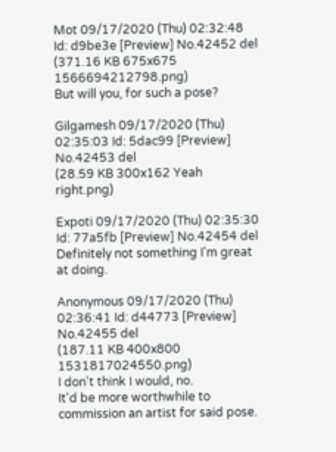Mot 09/17/2020 (Thu) 02:32:48 Id: d9be3e [Preview] No.42452 del
(371.16 KB 675x675 1566694212798.png)
But will you, for such a pose?

Gilgamesh 09/17/2020 (Thu) 02:35:03 Id: 5dac99 [Preview] No.42453 del
(28.59 KB 300x162 Yeah right.png)

Expoti 09/17/2020 (Thu) 02:35:30 Id: 77a5fb [Preview] No.42454 del
Definitely not something I'm great at doing.

Anonymous 09/17/2020 (Thu) 02:36:41 Id: d44773 [Preview] No.42455 del
(187.11 KB 400x800 1531817024550.png)
I don't think I would, no.
It'd be more worthwhile to commission an artist for said pose.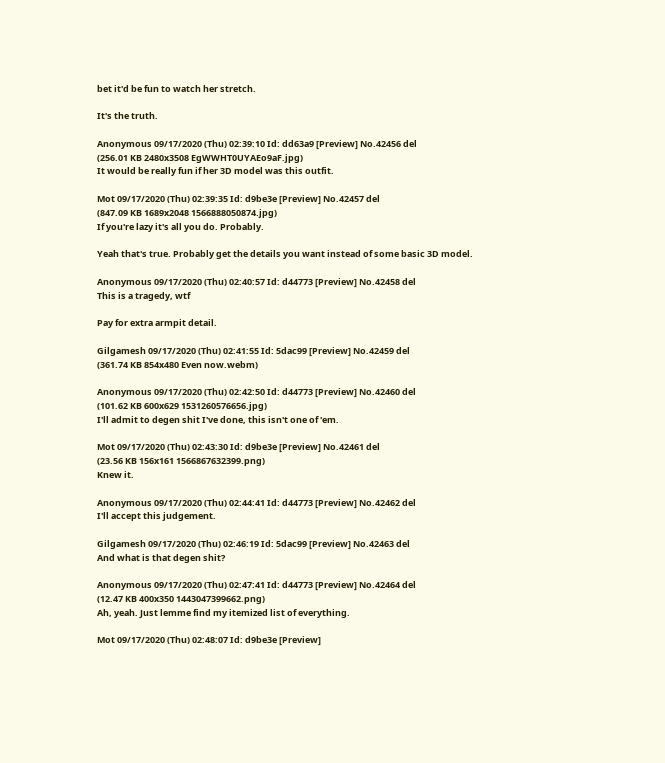bet it'd be fun to watch her stretch.

It's the truth.

Anonymous 09/17/2020 (Thu) 02:39:10 Id: dd63a9 [Preview] No.42456 del
(256.01 KB 2480x3508 EgWWHT0UYAEo9aF.jpg)
It would be really fun if her 3D model was this outfit.

Mot 09/17/2020 (Thu) 02:39:35 Id: d9be3e [Preview] No.42457 del
(847.09 KB 1689x2048 1566888050874.jpg)
If you're lazy it's all you do. Probably.

Yeah that's true. Probably get the details you want instead of some basic 3D model.

Anonymous 09/17/2020 (Thu) 02:40:57 Id: d44773 [Preview] No.42458 del
This is a tragedy, wtf

Pay for extra armpit detail.

Gilgamesh 09/17/2020 (Thu) 02:41:55 Id: 5dac99 [Preview] No.42459 del
(361.74 KB 854x480 Even now.webm)

Anonymous 09/17/2020 (Thu) 02:42:50 Id: d44773 [Preview] No.42460 del
(101.62 KB 600x629 1531260576656.jpg)
I'll admit to degen shit I've done, this isn't one of 'em.

Mot 09/17/2020 (Thu) 02:43:30 Id: d9be3e [Preview] No.42461 del
(23.56 KB 156x161 1566867632399.png)
Knew it.

Anonymous 09/17/2020 (Thu) 02:44:41 Id: d44773 [Preview] No.42462 del
I'll accept this judgement.

Gilgamesh 09/17/2020 (Thu) 02:46:19 Id: 5dac99 [Preview] No.42463 del
And what is that degen shit?

Anonymous 09/17/2020 (Thu) 02:47:41 Id: d44773 [Preview] No.42464 del
(12.47 KB 400x350 1443047399662.png)
Ah, yeah. Just lemme find my itemized list of everything.

Mot 09/17/2020 (Thu) 02:48:07 Id: d9be3e [Preview]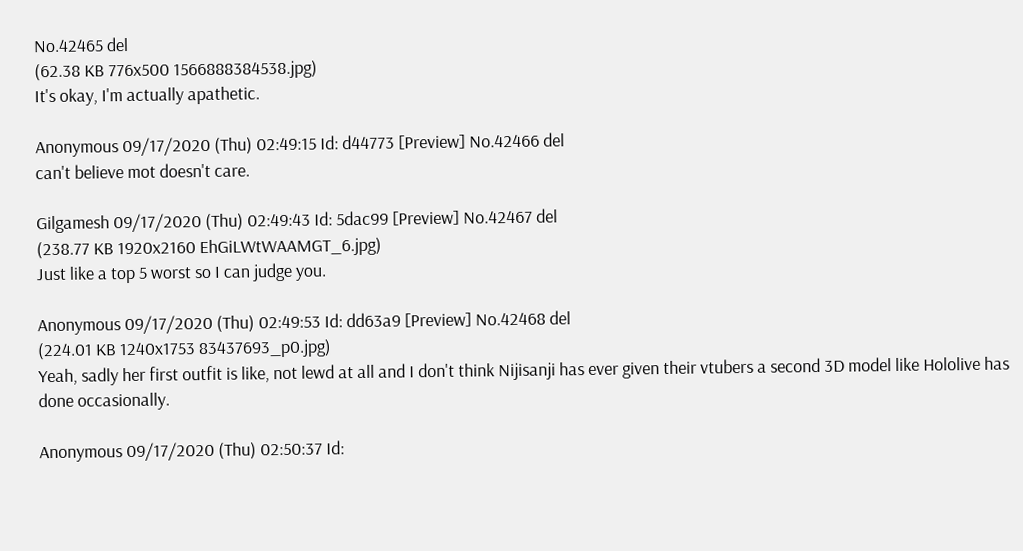No.42465 del
(62.38 KB 776x500 1566888384538.jpg)
It's okay, I'm actually apathetic.

Anonymous 09/17/2020 (Thu) 02:49:15 Id: d44773 [Preview] No.42466 del
can't believe mot doesn't care.

Gilgamesh 09/17/2020 (Thu) 02:49:43 Id: 5dac99 [Preview] No.42467 del
(238.77 KB 1920x2160 EhGiLWtWAAMGT_6.jpg)
Just like a top 5 worst so I can judge you.

Anonymous 09/17/2020 (Thu) 02:49:53 Id: dd63a9 [Preview] No.42468 del
(224.01 KB 1240x1753 83437693_p0.jpg)
Yeah, sadly her first outfit is like, not lewd at all and I don't think Nijisanji has ever given their vtubers a second 3D model like Hololive has done occasionally.

Anonymous 09/17/2020 (Thu) 02:50:37 Id: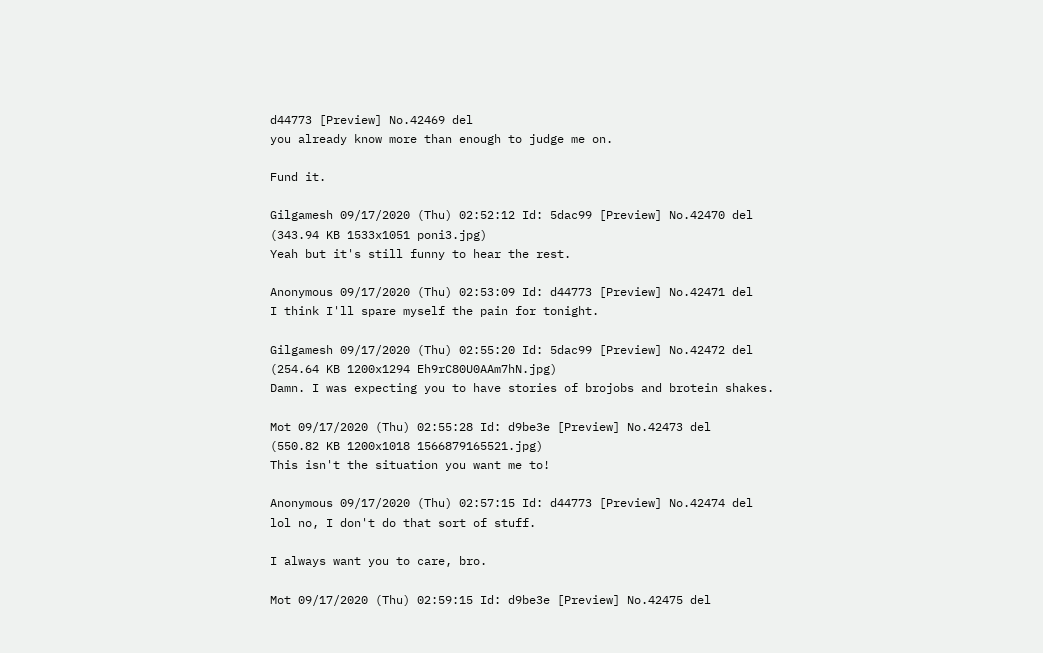d44773 [Preview] No.42469 del
you already know more than enough to judge me on.

Fund it.

Gilgamesh 09/17/2020 (Thu) 02:52:12 Id: 5dac99 [Preview] No.42470 del
(343.94 KB 1533x1051 poni3.jpg)
Yeah but it's still funny to hear the rest.

Anonymous 09/17/2020 (Thu) 02:53:09 Id: d44773 [Preview] No.42471 del
I think I'll spare myself the pain for tonight.

Gilgamesh 09/17/2020 (Thu) 02:55:20 Id: 5dac99 [Preview] No.42472 del
(254.64 KB 1200x1294 Eh9rC80U0AAm7hN.jpg)
Damn. I was expecting you to have stories of brojobs and brotein shakes.

Mot 09/17/2020 (Thu) 02:55:28 Id: d9be3e [Preview] No.42473 del
(550.82 KB 1200x1018 1566879165521.jpg)
This isn't the situation you want me to!

Anonymous 09/17/2020 (Thu) 02:57:15 Id: d44773 [Preview] No.42474 del
lol no, I don't do that sort of stuff.

I always want you to care, bro.

Mot 09/17/2020 (Thu) 02:59:15 Id: d9be3e [Preview] No.42475 del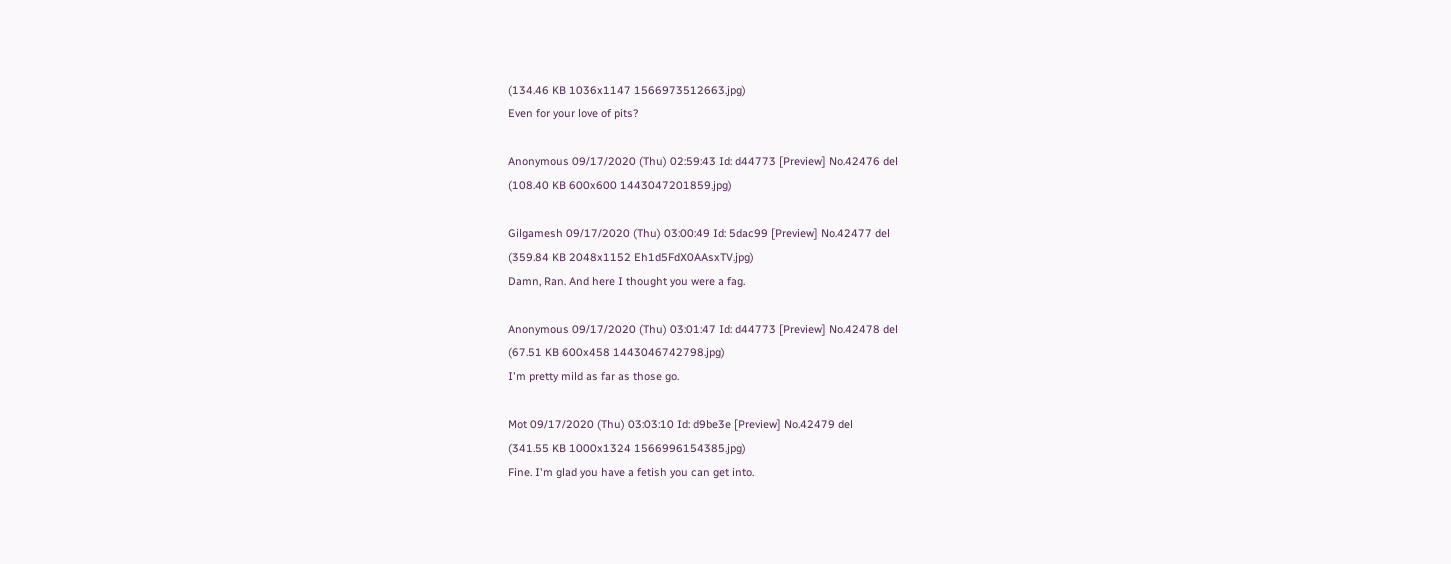(134.46 KB 1036x1147 1566973512663.jpg)
Even for your love of pits?

Anonymous 09/17/2020 (Thu) 02:59:43 Id: d44773 [Preview] No.42476 del
(108.40 KB 600x600 1443047201859.jpg)

Gilgamesh 09/17/2020 (Thu) 03:00:49 Id: 5dac99 [Preview] No.42477 del
(359.84 KB 2048x1152 Eh1d5FdX0AAsxTV.jpg)
Damn, Ran. And here I thought you were a fag.

Anonymous 09/17/2020 (Thu) 03:01:47 Id: d44773 [Preview] No.42478 del
(67.51 KB 600x458 1443046742798.jpg)
I'm pretty mild as far as those go.

Mot 09/17/2020 (Thu) 03:03:10 Id: d9be3e [Preview] No.42479 del
(341.55 KB 1000x1324 1566996154385.jpg)
Fine. I'm glad you have a fetish you can get into.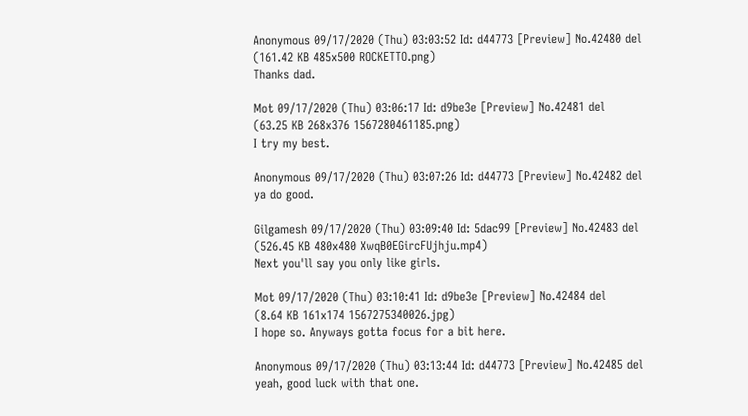Anonymous 09/17/2020 (Thu) 03:03:52 Id: d44773 [Preview] No.42480 del
(161.42 KB 485x500 ROCKETTO.png)
Thanks dad.

Mot 09/17/2020 (Thu) 03:06:17 Id: d9be3e [Preview] No.42481 del
(63.25 KB 268x376 1567280461185.png)
I try my best.

Anonymous 09/17/2020 (Thu) 03:07:26 Id: d44773 [Preview] No.42482 del
ya do good.

Gilgamesh 09/17/2020 (Thu) 03:09:40 Id: 5dac99 [Preview] No.42483 del
(526.45 KB 480x480 XwqB0EGircFUjhju.mp4)
Next you'll say you only like girls.

Mot 09/17/2020 (Thu) 03:10:41 Id: d9be3e [Preview] No.42484 del
(8.64 KB 161x174 1567275340026.jpg)
I hope so. Anyways gotta focus for a bit here.

Anonymous 09/17/2020 (Thu) 03:13:44 Id: d44773 [Preview] No.42485 del
yeah, good luck with that one.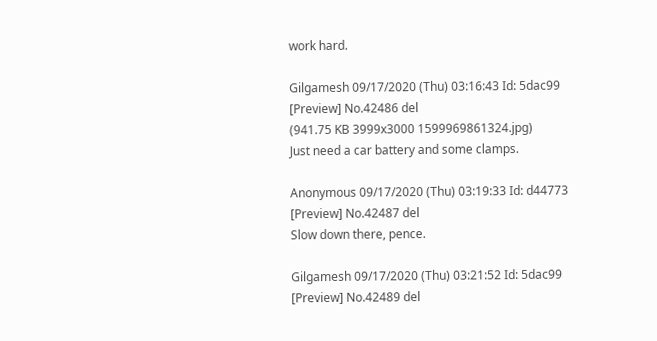work hard.

Gilgamesh 09/17/2020 (Thu) 03:16:43 Id: 5dac99 [Preview] No.42486 del
(941.75 KB 3999x3000 1599969861324.jpg)
Just need a car battery and some clamps.

Anonymous 09/17/2020 (Thu) 03:19:33 Id: d44773 [Preview] No.42487 del
Slow down there, pence.

Gilgamesh 09/17/2020 (Thu) 03:21:52 Id: 5dac99 [Preview] No.42489 del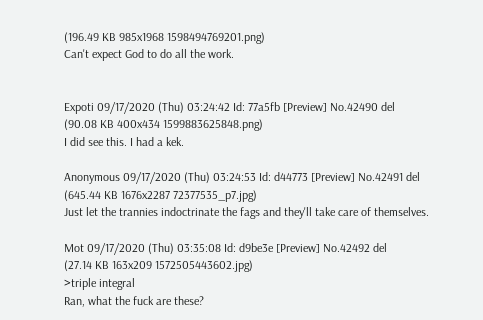(196.49 KB 985x1968 1598494769201.png)
Can't expect God to do all the work.


Expoti 09/17/2020 (Thu) 03:24:42 Id: 77a5fb [Preview] No.42490 del
(90.08 KB 400x434 1599883625848.png)
I did see this. I had a kek.

Anonymous 09/17/2020 (Thu) 03:24:53 Id: d44773 [Preview] No.42491 del
(645.44 KB 1676x2287 72377535_p7.jpg)
Just let the trannies indoctrinate the fags and they'll take care of themselves.

Mot 09/17/2020 (Thu) 03:35:08 Id: d9be3e [Preview] No.42492 del
(27.14 KB 163x209 1572505443602.jpg)
>triple integral
Ran, what the fuck are these?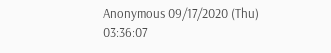Anonymous 09/17/2020 (Thu) 03:36:07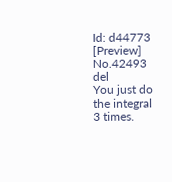Id: d44773 [Preview] No.42493 del
You just do the integral 3 times.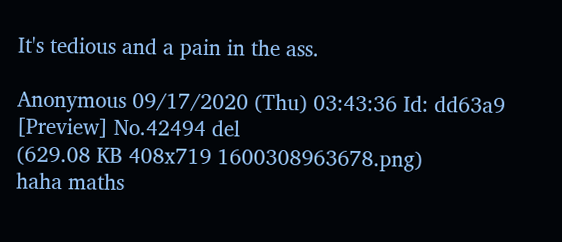It's tedious and a pain in the ass.

Anonymous 09/17/2020 (Thu) 03:43:36 Id: dd63a9 [Preview] No.42494 del
(629.08 KB 408x719 1600308963678.png)
haha maths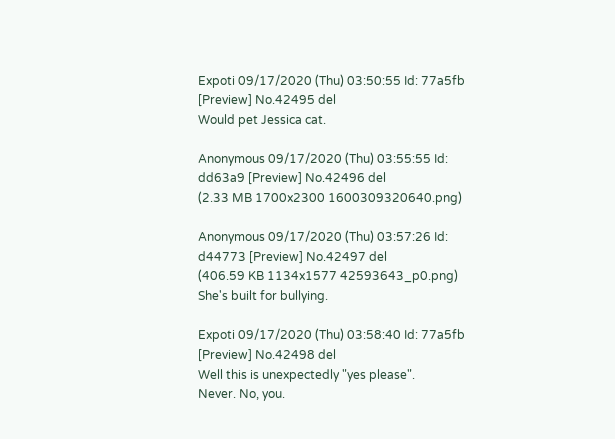Expoti 09/17/2020 (Thu) 03:50:55 Id: 77a5fb [Preview] No.42495 del
Would pet Jessica cat.

Anonymous 09/17/2020 (Thu) 03:55:55 Id: dd63a9 [Preview] No.42496 del
(2.33 MB 1700x2300 1600309320640.png)

Anonymous 09/17/2020 (Thu) 03:57:26 Id: d44773 [Preview] No.42497 del
(406.59 KB 1134x1577 42593643_p0.png)
She's built for bullying.

Expoti 09/17/2020 (Thu) 03:58:40 Id: 77a5fb [Preview] No.42498 del
Well this is unexpectedly "yes please".
Never. No, you.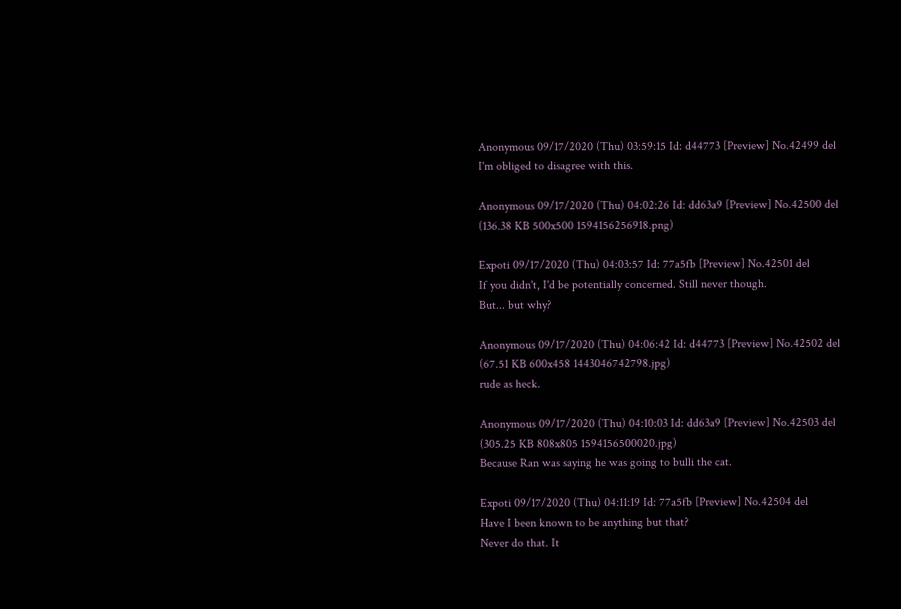Anonymous 09/17/2020 (Thu) 03:59:15 Id: d44773 [Preview] No.42499 del
I'm obliged to disagree with this.

Anonymous 09/17/2020 (Thu) 04:02:26 Id: dd63a9 [Preview] No.42500 del
(136.38 KB 500x500 1594156256918.png)

Expoti 09/17/2020 (Thu) 04:03:57 Id: 77a5fb [Preview] No.42501 del
If you didn't, I'd be potentially concerned. Still never though.
But... but why?

Anonymous 09/17/2020 (Thu) 04:06:42 Id: d44773 [Preview] No.42502 del
(67.51 KB 600x458 1443046742798.jpg)
rude as heck.

Anonymous 09/17/2020 (Thu) 04:10:03 Id: dd63a9 [Preview] No.42503 del
(305.25 KB 808x805 1594156500020.jpg)
Because Ran was saying he was going to bulli the cat.

Expoti 09/17/2020 (Thu) 04:11:19 Id: 77a5fb [Preview] No.42504 del
Have I been known to be anything but that?
Never do that. It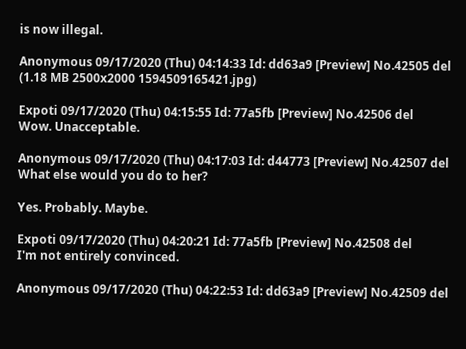is now illegal.

Anonymous 09/17/2020 (Thu) 04:14:33 Id: dd63a9 [Preview] No.42505 del
(1.18 MB 2500x2000 1594509165421.jpg)

Expoti 09/17/2020 (Thu) 04:15:55 Id: 77a5fb [Preview] No.42506 del
Wow. Unacceptable.

Anonymous 09/17/2020 (Thu) 04:17:03 Id: d44773 [Preview] No.42507 del
What else would you do to her?

Yes. Probably. Maybe.

Expoti 09/17/2020 (Thu) 04:20:21 Id: 77a5fb [Preview] No.42508 del
I'm not entirely convinced.

Anonymous 09/17/2020 (Thu) 04:22:53 Id: dd63a9 [Preview] No.42509 del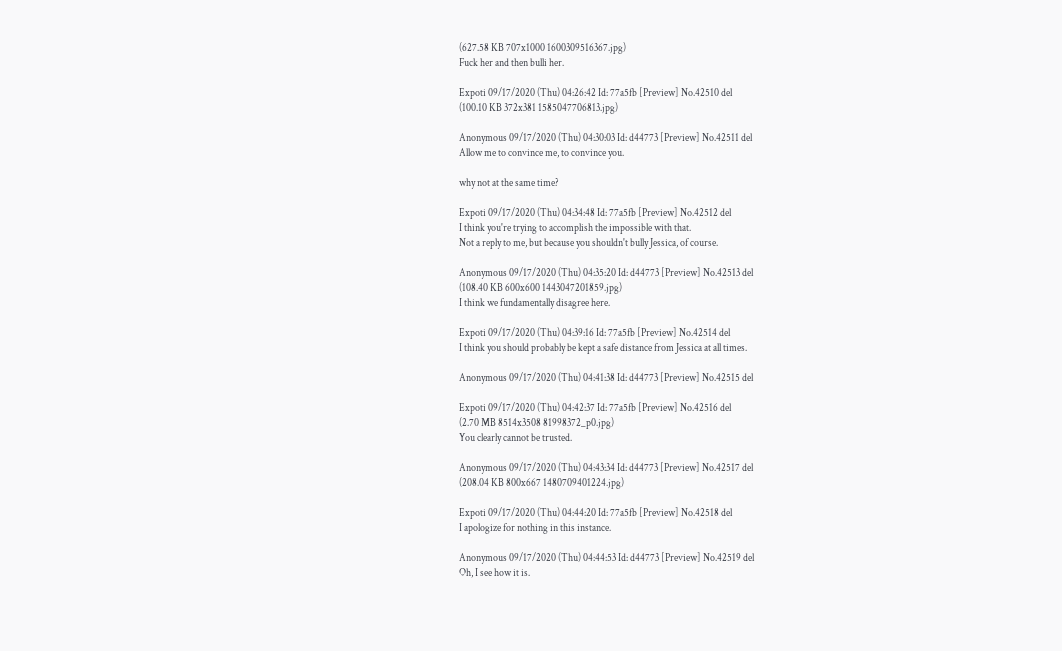(627.58 KB 707x1000 1600309516367.jpg)
Fuck her and then bulli her.

Expoti 09/17/2020 (Thu) 04:26:42 Id: 77a5fb [Preview] No.42510 del
(100.10 KB 372x381 1585047706813.jpg)

Anonymous 09/17/2020 (Thu) 04:30:03 Id: d44773 [Preview] No.42511 del
Allow me to convince me, to convince you.

why not at the same time?

Expoti 09/17/2020 (Thu) 04:34:48 Id: 77a5fb [Preview] No.42512 del
I think you're trying to accomplish the impossible with that.
Not a reply to me, but because you shouldn't bully Jessica, of course.

Anonymous 09/17/2020 (Thu) 04:35:20 Id: d44773 [Preview] No.42513 del
(108.40 KB 600x600 1443047201859.jpg)
I think we fundamentally disagree here.

Expoti 09/17/2020 (Thu) 04:39:16 Id: 77a5fb [Preview] No.42514 del
I think you should probably be kept a safe distance from Jessica at all times.

Anonymous 09/17/2020 (Thu) 04:41:38 Id: d44773 [Preview] No.42515 del

Expoti 09/17/2020 (Thu) 04:42:37 Id: 77a5fb [Preview] No.42516 del
(2.70 MB 8514x3508 81998372_p0.jpg)
You clearly cannot be trusted.

Anonymous 09/17/2020 (Thu) 04:43:34 Id: d44773 [Preview] No.42517 del
(208.04 KB 800x667 1480709401224.jpg)

Expoti 09/17/2020 (Thu) 04:44:20 Id: 77a5fb [Preview] No.42518 del
I apologize for nothing in this instance.

Anonymous 09/17/2020 (Thu) 04:44:53 Id: d44773 [Preview] No.42519 del
Oh, I see how it is.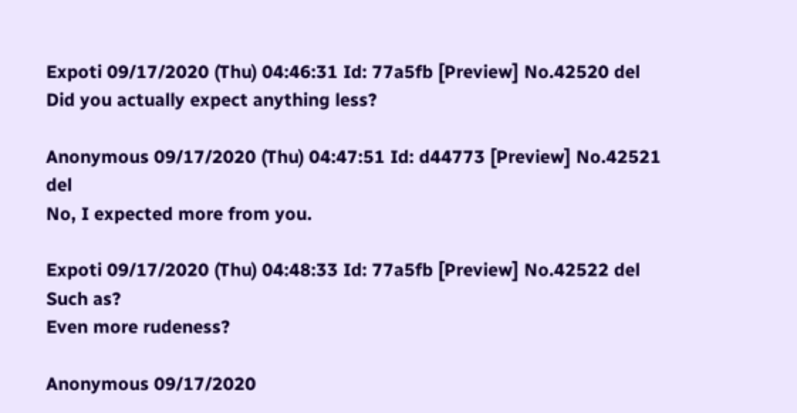Expoti 09/17/2020 (Thu) 04:46:31 Id: 77a5fb [Preview] No.42520 del
Did you actually expect anything less?

Anonymous 09/17/2020 (Thu) 04:47:51 Id: d44773 [Preview] No.42521 del
No, I expected more from you.

Expoti 09/17/2020 (Thu) 04:48:33 Id: 77a5fb [Preview] No.42522 del
Such as?
Even more rudeness?

Anonymous 09/17/2020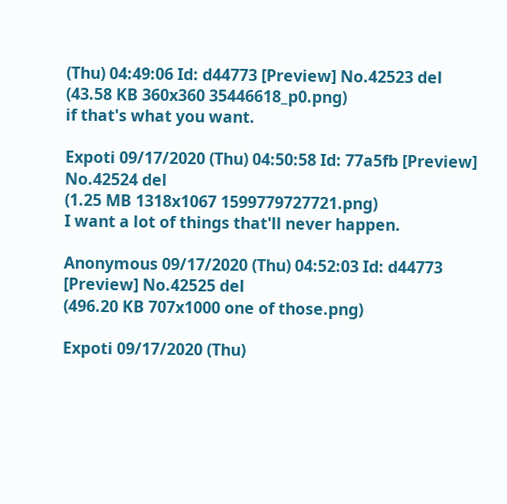(Thu) 04:49:06 Id: d44773 [Preview] No.42523 del
(43.58 KB 360x360 35446618_p0.png)
if that's what you want.

Expoti 09/17/2020 (Thu) 04:50:58 Id: 77a5fb [Preview] No.42524 del
(1.25 MB 1318x1067 1599779727721.png)
I want a lot of things that'll never happen.

Anonymous 09/17/2020 (Thu) 04:52:03 Id: d44773 [Preview] No.42525 del
(496.20 KB 707x1000 one of those.png)

Expoti 09/17/2020 (Thu)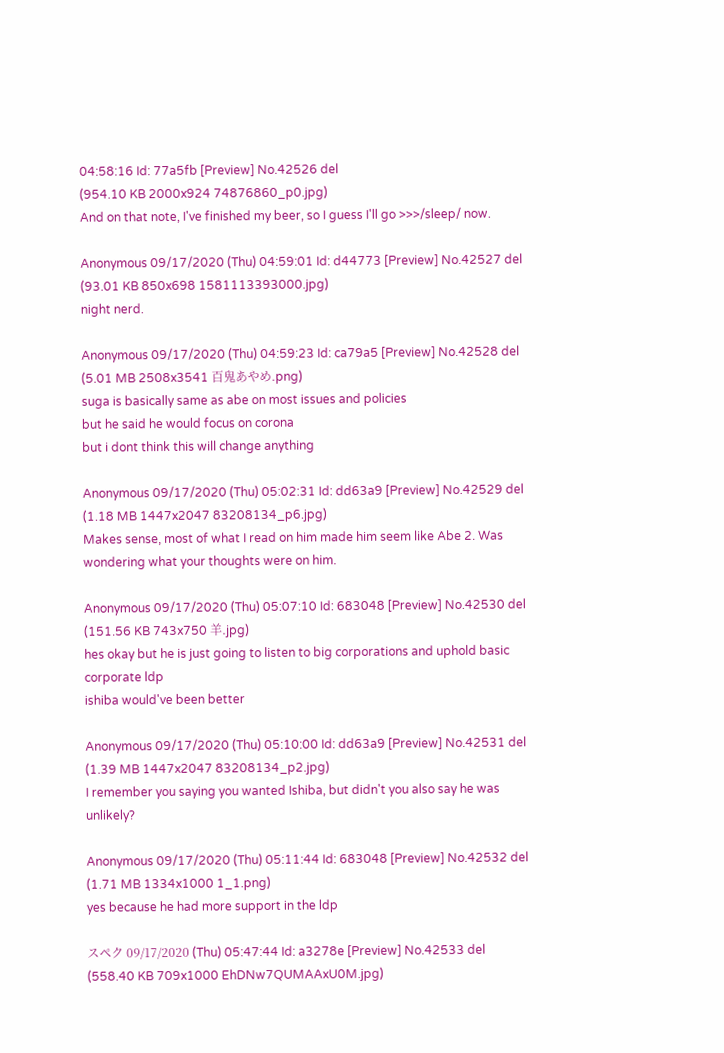04:58:16 Id: 77a5fb [Preview] No.42526 del
(954.10 KB 2000x924 74876860_p0.jpg)
And on that note, I've finished my beer, so I guess I'll go >>>/sleep/ now.

Anonymous 09/17/2020 (Thu) 04:59:01 Id: d44773 [Preview] No.42527 del
(93.01 KB 850x698 1581113393000.jpg)
night nerd.

Anonymous 09/17/2020 (Thu) 04:59:23 Id: ca79a5 [Preview] No.42528 del
(5.01 MB 2508x3541 百鬼あやめ.png)
suga is basically same as abe on most issues and policies
but he said he would focus on corona
but i dont think this will change anything

Anonymous 09/17/2020 (Thu) 05:02:31 Id: dd63a9 [Preview] No.42529 del
(1.18 MB 1447x2047 83208134_p6.jpg)
Makes sense, most of what I read on him made him seem like Abe 2. Was wondering what your thoughts were on him.

Anonymous 09/17/2020 (Thu) 05:07:10 Id: 683048 [Preview] No.42530 del
(151.56 KB 743x750 羊.jpg)
hes okay but he is just going to listen to big corporations and uphold basic corporate ldp
ishiba would've been better

Anonymous 09/17/2020 (Thu) 05:10:00 Id: dd63a9 [Preview] No.42531 del
(1.39 MB 1447x2047 83208134_p2.jpg)
I remember you saying you wanted Ishiba, but didn't you also say he was unlikely?

Anonymous 09/17/2020 (Thu) 05:11:44 Id: 683048 [Preview] No.42532 del
(1.71 MB 1334x1000 1_1.png)
yes because he had more support in the ldp

スペク 09/17/2020 (Thu) 05:47:44 Id: a3278e [Preview] No.42533 del
(558.40 KB 709x1000 EhDNw7QUMAAxU0M.jpg)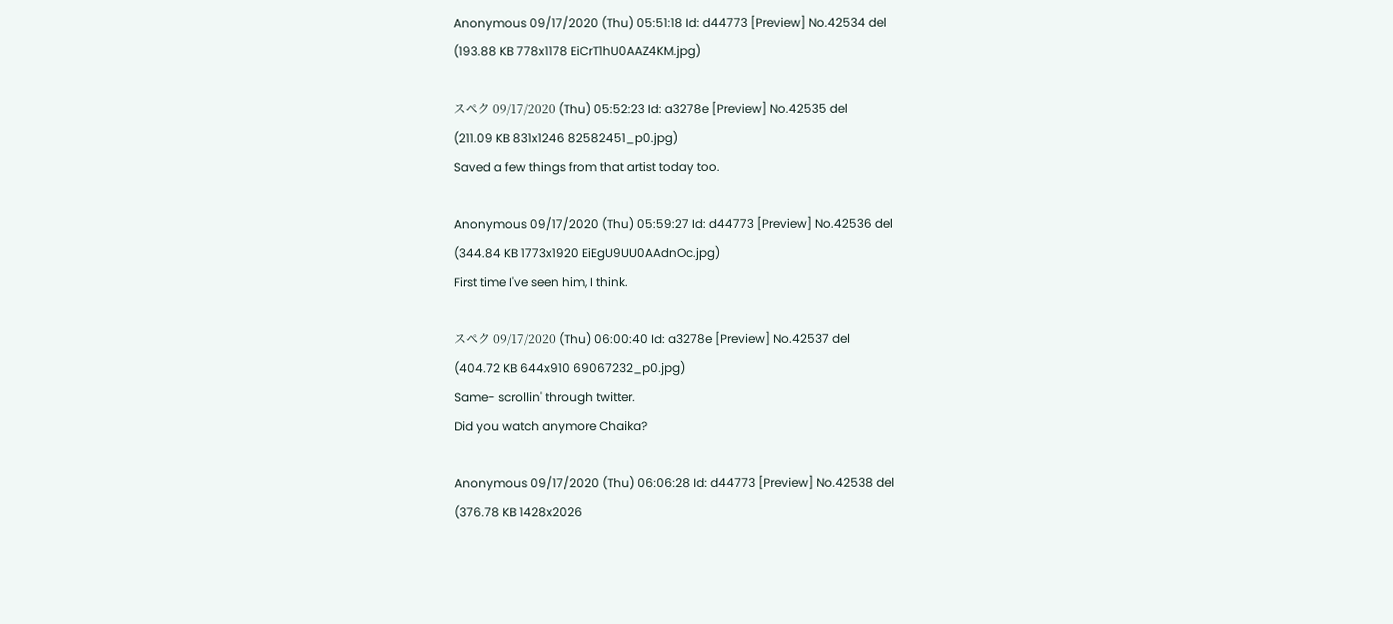Anonymous 09/17/2020 (Thu) 05:51:18 Id: d44773 [Preview] No.42534 del
(193.88 KB 778x1178 EiCrT1hU0AAZ4KM.jpg)

スペク 09/17/2020 (Thu) 05:52:23 Id: a3278e [Preview] No.42535 del
(211.09 KB 831x1246 82582451_p0.jpg)
Saved a few things from that artist today too.

Anonymous 09/17/2020 (Thu) 05:59:27 Id: d44773 [Preview] No.42536 del
(344.84 KB 1773x1920 EiEgU9UU0AAdnOc.jpg)
First time I've seen him, I think.

スペク 09/17/2020 (Thu) 06:00:40 Id: a3278e [Preview] No.42537 del
(404.72 KB 644x910 69067232_p0.jpg)
Same- scrollin' through twitter.
Did you watch anymore Chaika?

Anonymous 09/17/2020 (Thu) 06:06:28 Id: d44773 [Preview] No.42538 del
(376.78 KB 1428x2026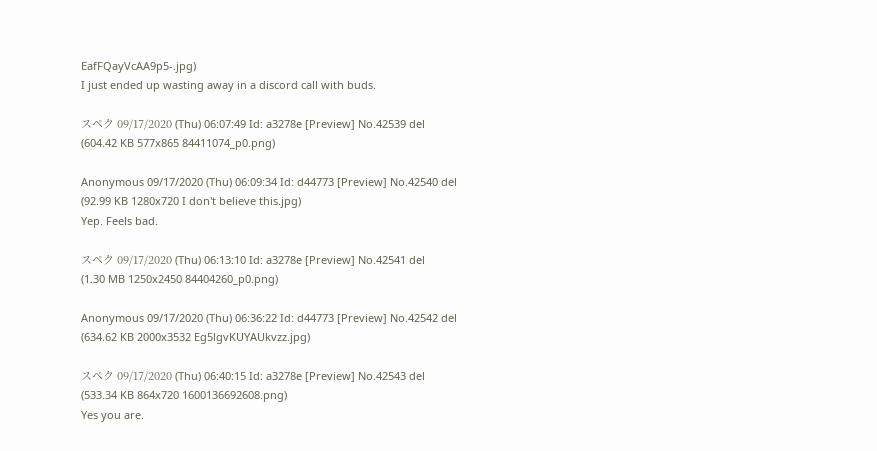EafFQayVcAA9p5-.jpg)
I just ended up wasting away in a discord call with buds.

スペク 09/17/2020 (Thu) 06:07:49 Id: a3278e [Preview] No.42539 del
(604.42 KB 577x865 84411074_p0.png)

Anonymous 09/17/2020 (Thu) 06:09:34 Id: d44773 [Preview] No.42540 del
(92.99 KB 1280x720 I don't believe this.jpg)
Yep. Feels bad.

スペク 09/17/2020 (Thu) 06:13:10 Id: a3278e [Preview] No.42541 del
(1.30 MB 1250x2450 84404260_p0.png)

Anonymous 09/17/2020 (Thu) 06:36:22 Id: d44773 [Preview] No.42542 del
(634.62 KB 2000x3532 Eg5lgvKUYAUkvzz.jpg)

スペク 09/17/2020 (Thu) 06:40:15 Id: a3278e [Preview] No.42543 del
(533.34 KB 864x720 1600136692608.png)
Yes you are.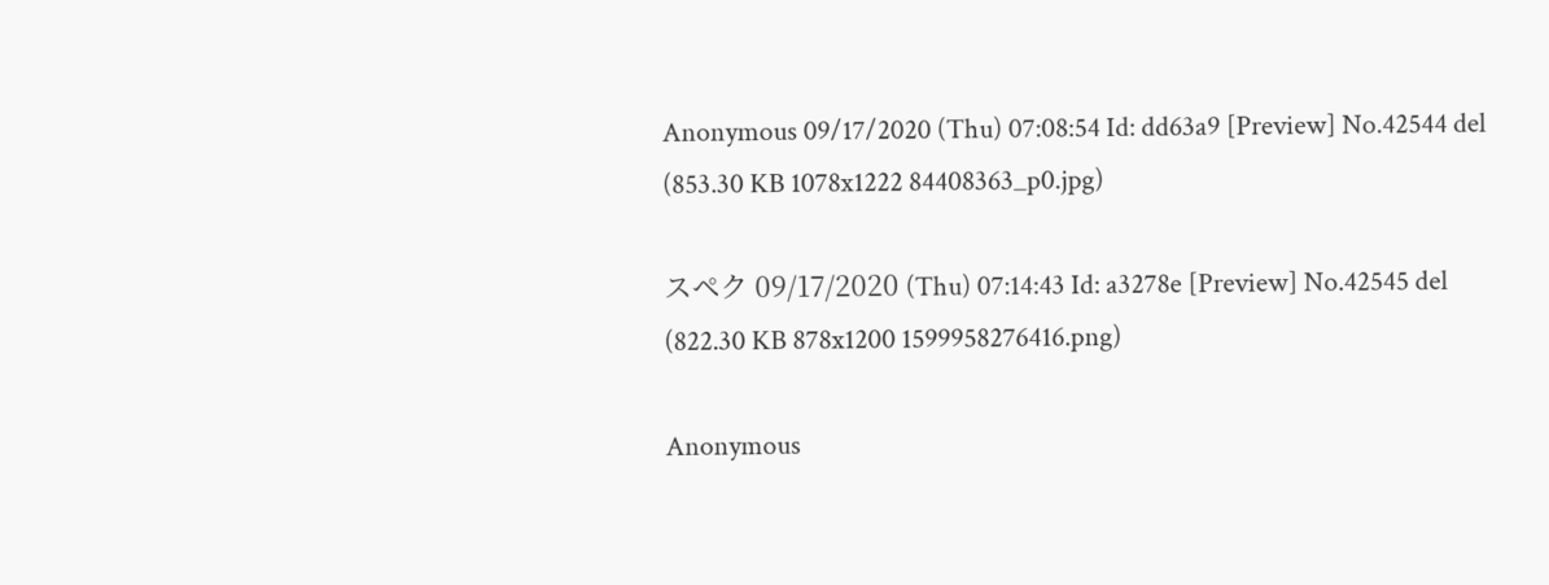Anonymous 09/17/2020 (Thu) 07:08:54 Id: dd63a9 [Preview] No.42544 del
(853.30 KB 1078x1222 84408363_p0.jpg)

スペク 09/17/2020 (Thu) 07:14:43 Id: a3278e [Preview] No.42545 del
(822.30 KB 878x1200 1599958276416.png)

Anonymous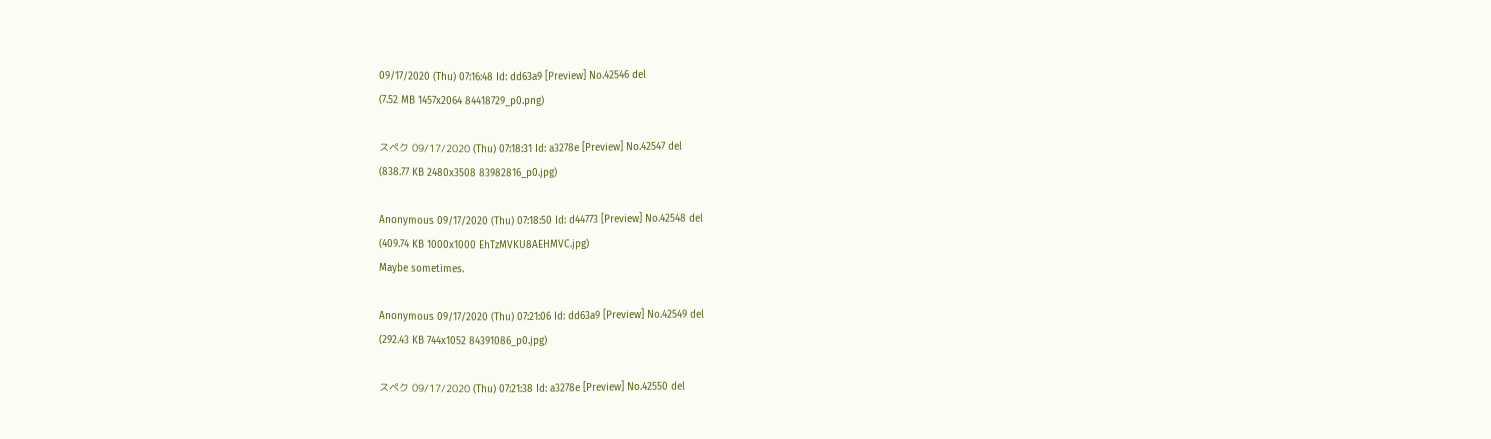09/17/2020 (Thu) 07:16:48 Id: dd63a9 [Preview] No.42546 del
(7.52 MB 1457x2064 84418729_p0.png)

スペク 09/17/2020 (Thu) 07:18:31 Id: a3278e [Preview] No.42547 del
(838.77 KB 2480x3508 83982816_p0.jpg)

Anonymous 09/17/2020 (Thu) 07:18:50 Id: d44773 [Preview] No.42548 del
(409.74 KB 1000x1000 EhTzMVKU8AEHMVC.jpg)
Maybe sometimes.

Anonymous 09/17/2020 (Thu) 07:21:06 Id: dd63a9 [Preview] No.42549 del
(292.43 KB 744x1052 84391086_p0.jpg)

スペク 09/17/2020 (Thu) 07:21:38 Id: a3278e [Preview] No.42550 del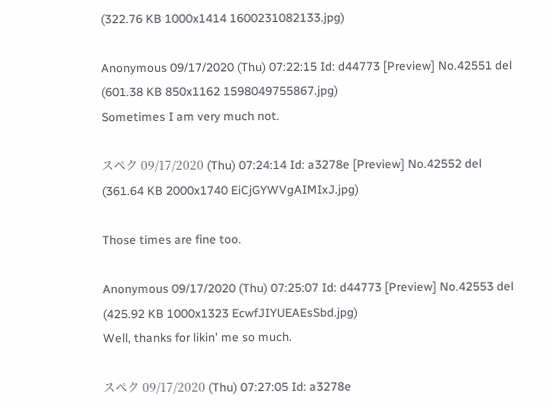(322.76 KB 1000x1414 1600231082133.jpg)

Anonymous 09/17/2020 (Thu) 07:22:15 Id: d44773 [Preview] No.42551 del
(601.38 KB 850x1162 1598049755867.jpg)
Sometimes I am very much not.

スペク 09/17/2020 (Thu) 07:24:14 Id: a3278e [Preview] No.42552 del
(361.64 KB 2000x1740 EiCjGYWVgAIMIxJ.jpg)

Those times are fine too.

Anonymous 09/17/2020 (Thu) 07:25:07 Id: d44773 [Preview] No.42553 del
(425.92 KB 1000x1323 EcwfJIYUEAEsSbd.jpg)
Well, thanks for likin' me so much.

スペク 09/17/2020 (Thu) 07:27:05 Id: a3278e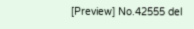[Preview] No.42555 del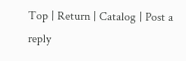Top | Return | Catalog | Post a reply